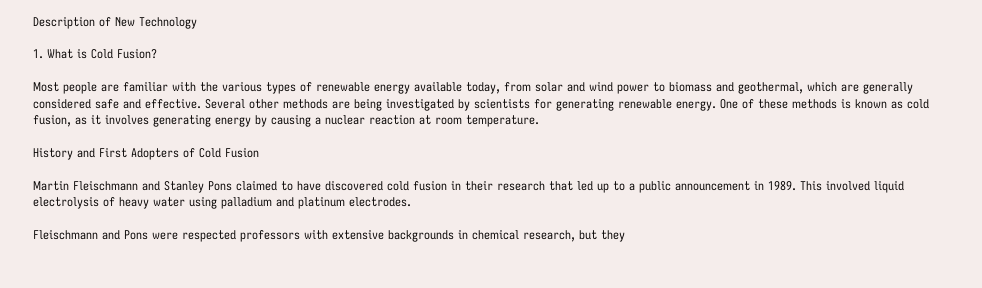Description of New Technology

1. What is Cold Fusion?

Most people are familiar with the various types of renewable energy available today, from solar and wind power to biomass and geothermal, which are generally considered safe and effective. Several other methods are being investigated by scientists for generating renewable energy. One of these methods is known as cold fusion, as it involves generating energy by causing a nuclear reaction at room temperature.

History and First Adopters of Cold Fusion

Martin Fleischmann and Stanley Pons claimed to have discovered cold fusion in their research that led up to a public announcement in 1989. This involved liquid electrolysis of heavy water using palladium and platinum electrodes.

Fleischmann and Pons were respected professors with extensive backgrounds in chemical research, but they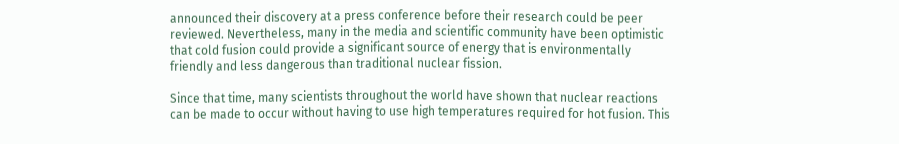announced their discovery at a press conference before their research could be peer reviewed. Nevertheless, many in the media and scientific community have been optimistic that cold fusion could provide a significant source of energy that is environmentally friendly and less dangerous than traditional nuclear fission.

Since that time, many scientists throughout the world have shown that nuclear reactions can be made to occur without having to use high temperatures required for hot fusion. This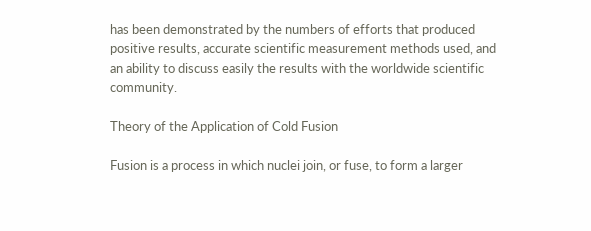has been demonstrated by the numbers of efforts that produced positive results, accurate scientific measurement methods used, and an ability to discuss easily the results with the worldwide scientific community.

Theory of the Application of Cold Fusion

Fusion is a process in which nuclei join, or fuse, to form a larger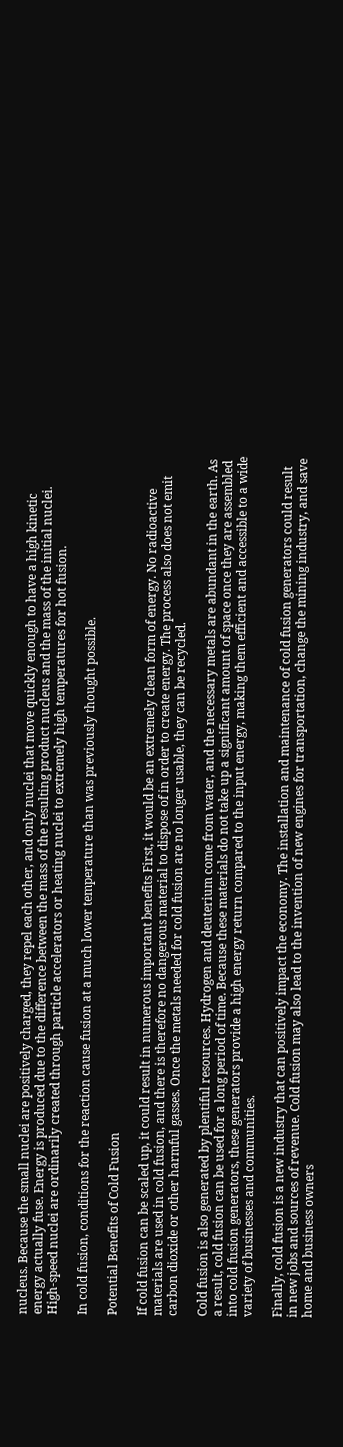nucleus. Because the small nuclei are positively charged, they repel each other, and only nuclei that move quickly enough to have a high kinetic energy actually fuse. Energy is produced due to the difference between the mass of the resulting product nucleus and the mass of the initial nuclei. High-speed nuclei are ordinarily created through particle accelerators or heating nuclei to extremely high temperatures for hot fusion.

In cold fusion, conditions for the reaction cause fusion at a much lower temperature than was previously thought possible.

Potential Benefits of Cold Fusion

If cold fusion can be scaled up, it could result in numerous important benefits First, it would be an extremely clean form of energy. No radioactive materials are used in cold fusion, and there is therefore no dangerous material to dispose of in order to create energy. The process also does not emit carbon dioxide or other harmful gasses. Once the metals needed for cold fusion are no longer usable, they can be recycled.

Cold fusion is also generated by plentiful resources. Hydrogen and deuterium come from water, and the necessary metals are abundant in the earth. As a result, cold fusion can be used for a long period of time. Because these materials do not take up a significant amount of space once they are assembled into cold fusion generators, these generators provide a high energy return compared to the input energy, making them efficient and accessible to a wide variety of businesses and communities.

Finally, cold fusion is a new industry that can positively impact the economy. The installation and maintenance of cold fusion generators could result in new jobs and sources of revenue. Cold fusion may also lead to the invention of new engines for transportation, change the mining industry, and save home and business owners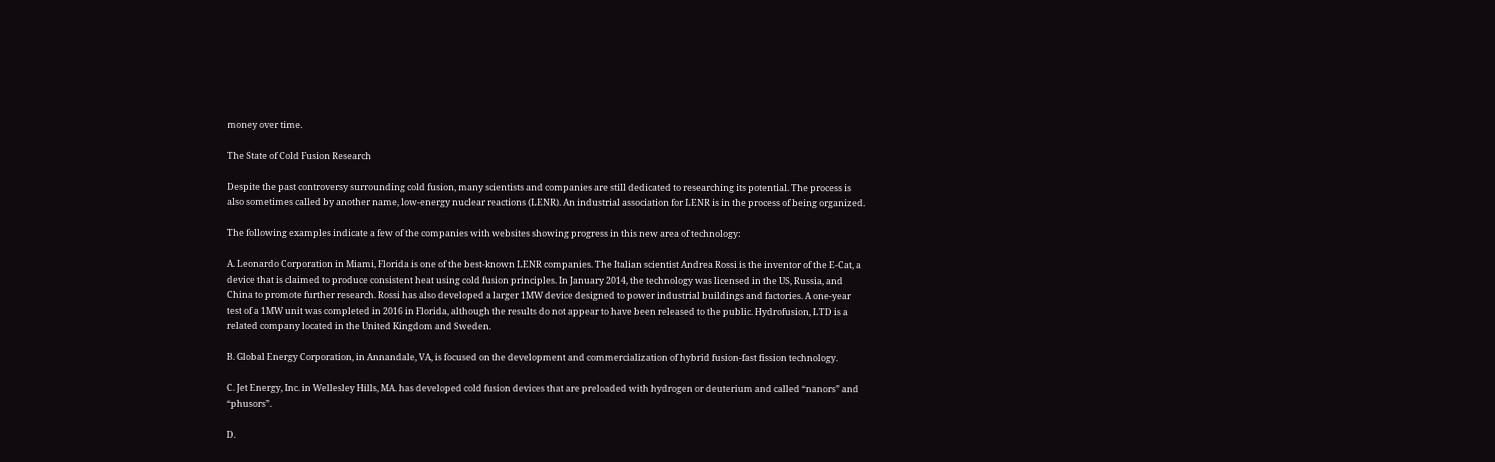money over time.

The State of Cold Fusion Research

Despite the past controversy surrounding cold fusion, many scientists and companies are still dedicated to researching its potential. The process is also sometimes called by another name, low-energy nuclear reactions (LENR). An industrial association for LENR is in the process of being organized.

The following examples indicate a few of the companies with websites showing progress in this new area of technology:

A. Leonardo Corporation in Miami, Florida is one of the best-known LENR companies. The Italian scientist Andrea Rossi is the inventor of the E-Cat, a device that is claimed to produce consistent heat using cold fusion principles. In January 2014, the technology was licensed in the US, Russia, and China to promote further research. Rossi has also developed a larger 1MW device designed to power industrial buildings and factories. A one-year test of a 1MW unit was completed in 2016 in Florida, although the results do not appear to have been released to the public. Hydrofusion, LTD is a related company located in the United Kingdom and Sweden.

B. Global Energy Corporation, in Annandale, VA, is focused on the development and commercialization of hybrid fusion-fast fission technology.

C. Jet Energy, Inc. in Wellesley Hills, MA. has developed cold fusion devices that are preloaded with hydrogen or deuterium and called “nanors” and “phusors”.

D.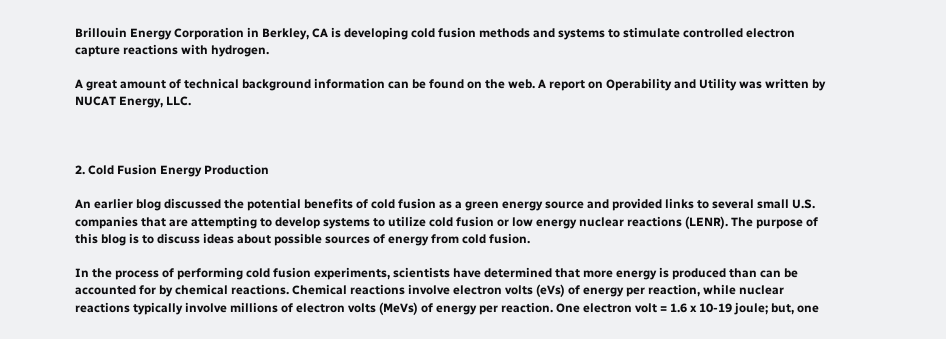Brillouin Energy Corporation in Berkley, CA is developing cold fusion methods and systems to stimulate controlled electron capture reactions with hydrogen.

A great amount of technical background information can be found on the web. A report on Operability and Utility was written by NUCAT Energy, LLC.



2. Cold Fusion Energy Production

An earlier blog discussed the potential benefits of cold fusion as a green energy source and provided links to several small U.S. companies that are attempting to develop systems to utilize cold fusion or low energy nuclear reactions (LENR). The purpose of this blog is to discuss ideas about possible sources of energy from cold fusion.

In the process of performing cold fusion experiments, scientists have determined that more energy is produced than can be accounted for by chemical reactions. Chemical reactions involve electron volts (eVs) of energy per reaction, while nuclear reactions typically involve millions of electron volts (MeVs) of energy per reaction. One electron volt = 1.6 x 10-19 joule; but, one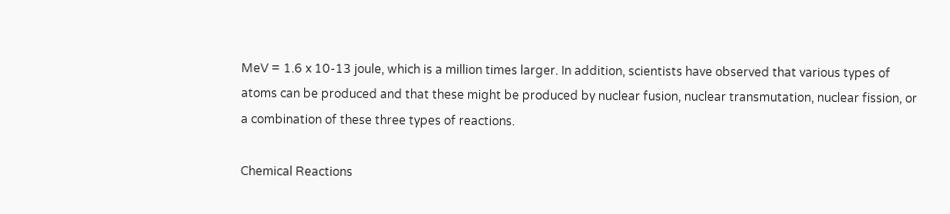MeV = 1.6 x 10-13 joule, which is a million times larger. In addition, scientists have observed that various types of atoms can be produced and that these might be produced by nuclear fusion, nuclear transmutation, nuclear fission, or a combination of these three types of reactions.

Chemical Reactions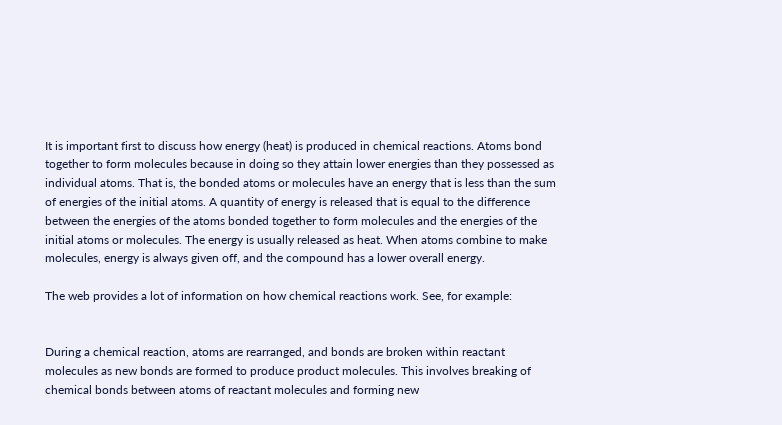It is important first to discuss how energy (heat) is produced in chemical reactions. Atoms bond together to form molecules because in doing so they attain lower energies than they possessed as individual atoms. That is, the bonded atoms or molecules have an energy that is less than the sum of energies of the initial atoms. A quantity of energy is released that is equal to the difference between the energies of the atoms bonded together to form molecules and the energies of the initial atoms or molecules. The energy is usually released as heat. When atoms combine to make molecules, energy is always given off, and the compound has a lower overall energy.

The web provides a lot of information on how chemical reactions work. See, for example:


During a chemical reaction, atoms are rearranged, and bonds are broken within reactant molecules as new bonds are formed to produce product molecules. This involves breaking of chemical bonds between atoms of reactant molecules and forming new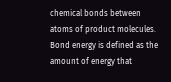chemical bonds between atoms of product molecules. Bond energy is defined as the amount of energy that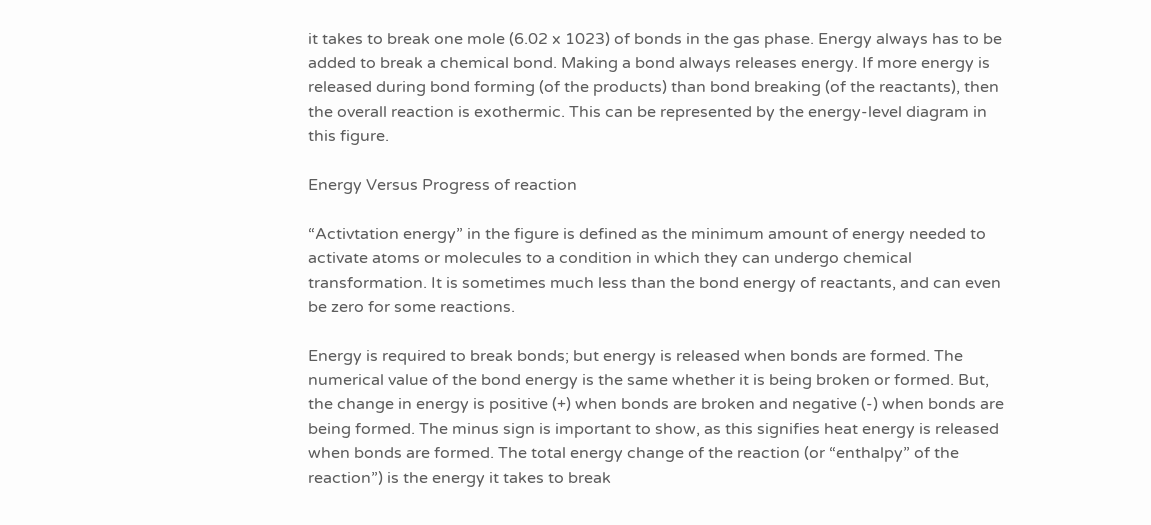it takes to break one mole (6.02 x 1023) of bonds in the gas phase. Energy always has to be added to break a chemical bond. Making a bond always releases energy. If more energy is released during bond forming (of the products) than bond breaking (of the reactants), then the overall reaction is exothermic. This can be represented by the energy-level diagram in this figure.

Energy Versus Progress of reaction

“Activtation energy” in the figure is defined as the minimum amount of energy needed to activate atoms or molecules to a condition in which they can undergo chemical transformation. It is sometimes much less than the bond energy of reactants, and can even be zero for some reactions.

Energy is required to break bonds; but energy is released when bonds are formed. The numerical value of the bond energy is the same whether it is being broken or formed. But, the change in energy is positive (+) when bonds are broken and negative (-) when bonds are being formed. The minus sign is important to show, as this signifies heat energy is released when bonds are formed. The total energy change of the reaction (or “enthalpy” of the reaction”) is the energy it takes to break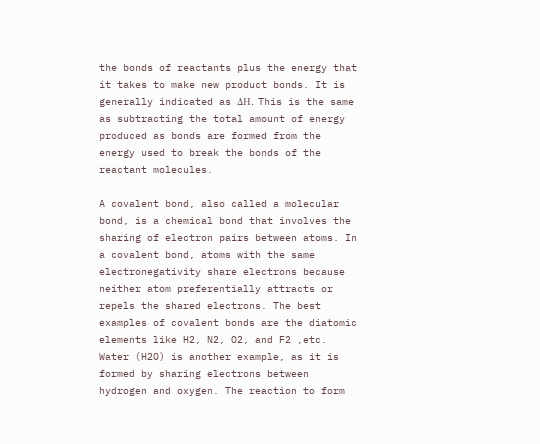the bonds of reactants plus the energy that it takes to make new product bonds. It is generally indicated as ΔH. This is the same as subtracting the total amount of energy produced as bonds are formed from the energy used to break the bonds of the reactant molecules.

A covalent bond, also called a molecular bond, is a chemical bond that involves the sharing of electron pairs between atoms. In a covalent bond, atoms with the same electronegativity share electrons because neither atom preferentially attracts or repels the shared electrons. The best examples of covalent bonds are the diatomic elements like H2, N2, O2, and F2 ,etc. Water (H2O) is another example, as it is formed by sharing electrons between hydrogen and oxygen. The reaction to form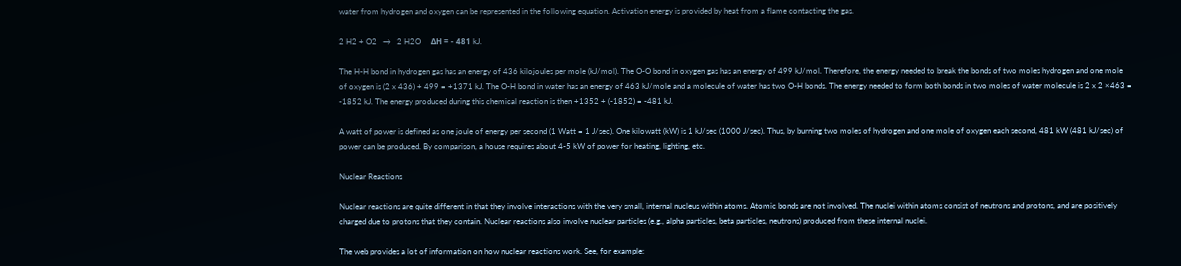water from hydrogen and oxygen can be represented in the following equation. Activation energy is provided by heat from a flame contacting the gas.

2 H2 + O2   →   2 H2O     ΔH = - 481 kJ.

The H-H bond in hydrogen gas has an energy of 436 kilojoules per mole (kJ/mol). The O-O bond in oxygen gas has an energy of 499 kJ/mol. Therefore, the energy needed to break the bonds of two moles hydrogen and one mole of oxygen is (2 x 436) + 499 = +1371 kJ. The O-H bond in water has an energy of 463 kJ/mole and a molecule of water has two O-H bonds. The energy needed to form both bonds in two moles of water molecule is 2 x 2 ×463 = -1852 kJ. The energy produced during this chemical reaction is then +1352 + (-1852) = -481 kJ.

A watt of power is defined as one joule of energy per second (1 Watt = 1 J/sec). One kilowatt (kW) is 1 kJ/sec (1000 J/sec). Thus, by burning two moles of hydrogen and one mole of oxygen each second, 481 kW (481 kJ/sec) of power can be produced. By comparison, a house requires about 4-5 kW of power for heating, lighting, etc.

Nuclear Reactions

Nuclear reactions are quite different in that they involve interactions with the very small, internal nucleus within atoms. Atomic bonds are not involved. The nuclei within atoms consist of neutrons and protons, and are positively charged due to protons that they contain. Nuclear reactions also involve nuclear particles (e.g., alpha particles, beta particles, neutrons) produced from these internal nuclei.

The web provides a lot of information on how nuclear reactions work. See, for example: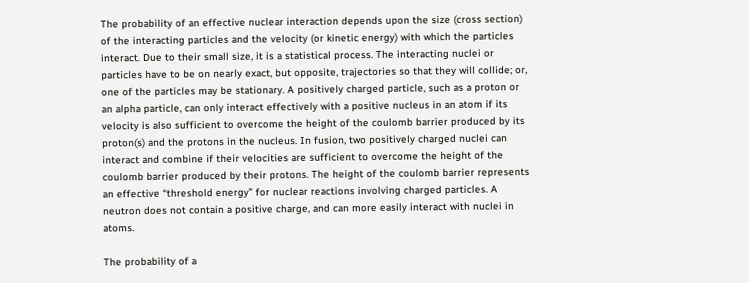The probability of an effective nuclear interaction depends upon the size (cross section) of the interacting particles and the velocity (or kinetic energy) with which the particles interact. Due to their small size, it is a statistical process. The interacting nuclei or particles have to be on nearly exact, but opposite, trajectories so that they will collide; or, one of the particles may be stationary. A positively charged particle, such as a proton or an alpha particle, can only interact effectively with a positive nucleus in an atom if its velocity is also sufficient to overcome the height of the coulomb barrier produced by its proton(s) and the protons in the nucleus. In fusion, two positively charged nuclei can interact and combine if their velocities are sufficient to overcome the height of the coulomb barrier produced by their protons. The height of the coulomb barrier represents an effective “threshold energy” for nuclear reactions involving charged particles. A neutron does not contain a positive charge, and can more easily interact with nuclei in atoms.

The probability of a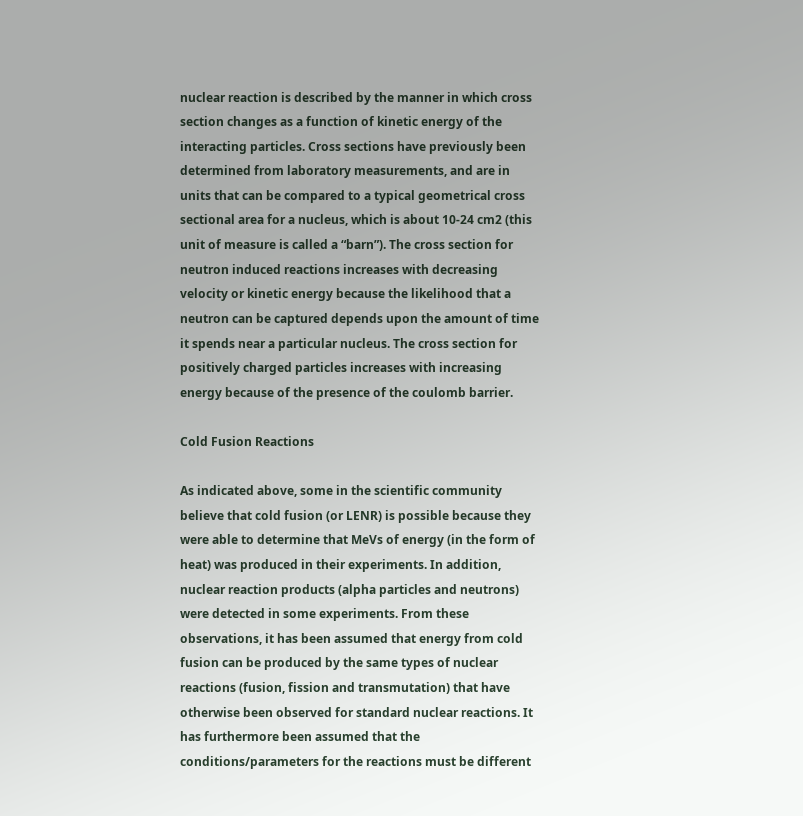nuclear reaction is described by the manner in which cross section changes as a function of kinetic energy of the interacting particles. Cross sections have previously been determined from laboratory measurements, and are in units that can be compared to a typical geometrical cross sectional area for a nucleus, which is about 10-24 cm2 (this unit of measure is called a “barn”). The cross section for neutron induced reactions increases with decreasing velocity or kinetic energy because the likelihood that a neutron can be captured depends upon the amount of time it spends near a particular nucleus. The cross section for positively charged particles increases with increasing energy because of the presence of the coulomb barrier.

Cold Fusion Reactions

As indicated above, some in the scientific community believe that cold fusion (or LENR) is possible because they were able to determine that MeVs of energy (in the form of heat) was produced in their experiments. In addition, nuclear reaction products (alpha particles and neutrons) were detected in some experiments. From these observations, it has been assumed that energy from cold fusion can be produced by the same types of nuclear reactions (fusion, fission and transmutation) that have otherwise been observed for standard nuclear reactions. It has furthermore been assumed that the conditions/parameters for the reactions must be different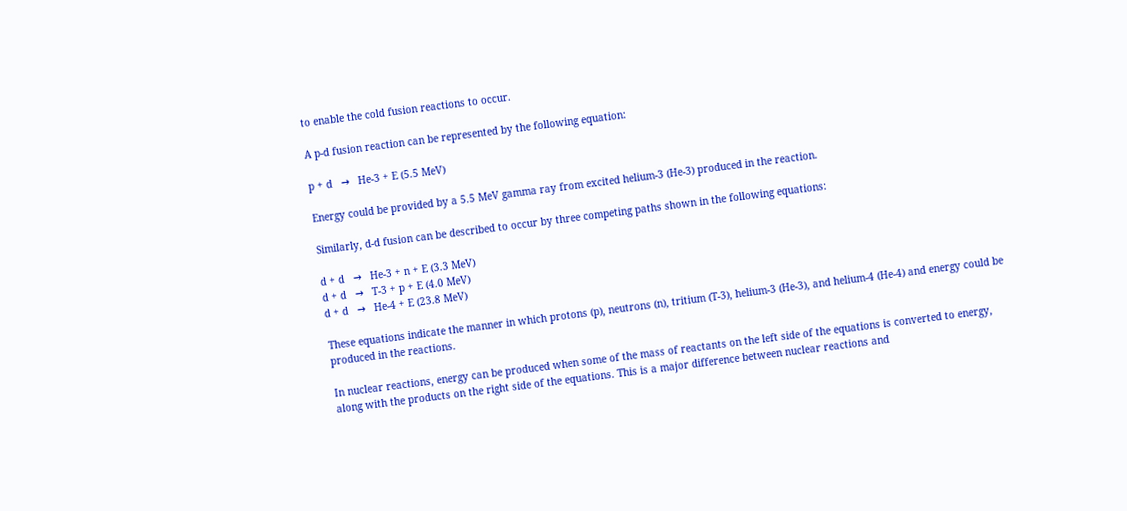to enable the cold fusion reactions to occur.

A p-d fusion reaction can be represented by the following equation:

p + d   →   He-3 + E (5.5 MeV)

Energy could be provided by a 5.5 MeV gamma ray from excited helium-3 (He-3) produced in the reaction.

Similarly, d-d fusion can be described to occur by three competing paths shown in the following equations:

d + d   →   He-3 + n + E (3.3 MeV)
d + d   →   T-3 + p + E (4.0 MeV)
d + d   →   He-4 + E (23.8 MeV)

These equations indicate the manner in which protons (p), neutrons (n), tritium (T-3), helium-3 (He-3), and helium-4 (He-4) and energy could be produced in the reactions.

In nuclear reactions, energy can be produced when some of the mass of reactants on the left side of the equations is converted to energy, along with the products on the right side of the equations. This is a major difference between nuclear reactions and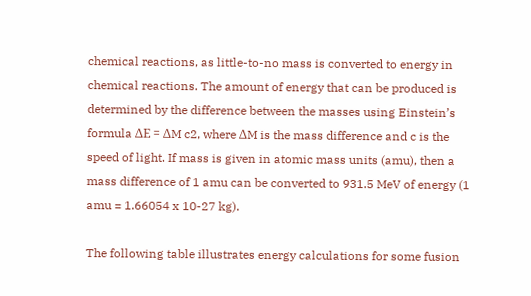chemical reactions, as little-to-no mass is converted to energy in chemical reactions. The amount of energy that can be produced is determined by the difference between the masses using Einstein’s formula ΔE = ΔM c2, where ΔM is the mass difference and c is the speed of light. If mass is given in atomic mass units (amu), then a mass difference of 1 amu can be converted to 931.5 MeV of energy (1 amu = 1.66054 x 10-27 kg).

The following table illustrates energy calculations for some fusion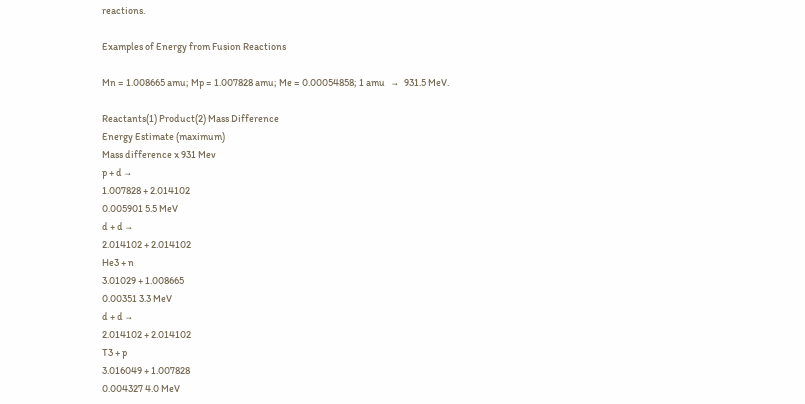reactions.

Examples of Energy from Fusion Reactions

Mn = 1.008665 amu; Mp = 1.007828 amu; Me = 0.00054858; 1 amu   →   931.5 MeV.

Reactants(1) Product(2) Mass Difference
Energy Estimate (maximum)
Mass difference x 931 Mev
p + d →
1.007828 + 2.014102
0.005901 5.5 MeV
d + d →
2.014102 + 2.014102
He3 + n
3.01029 + 1.008665
0.00351 3.3 MeV
d + d →
2.014102 + 2.014102
T3 + p
3.016049 + 1.007828
0.004327 4.0 MeV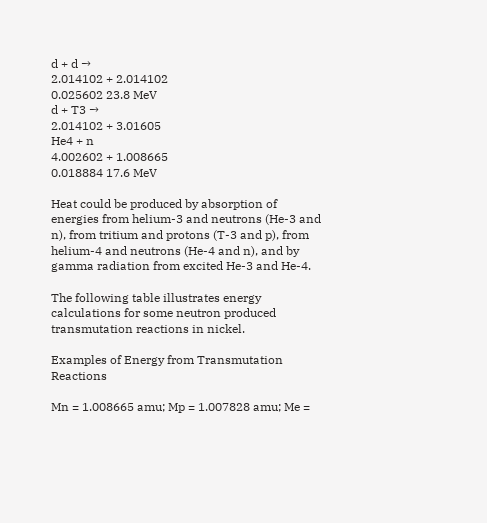d + d →
2.014102 + 2.014102
0.025602 23.8 MeV
d + T3 →
2.014102 + 3.01605
He4 + n
4.002602 + 1.008665
0.018884 17.6 MeV

Heat could be produced by absorption of energies from helium-3 and neutrons (He-3 and n), from tritium and protons (T-3 and p), from helium-4 and neutrons (He-4 and n), and by gamma radiation from excited He-3 and He-4.

The following table illustrates energy calculations for some neutron produced transmutation reactions in nickel.

Examples of Energy from Transmutation Reactions

Mn = 1.008665 amu; Mp = 1.007828 amu; Me =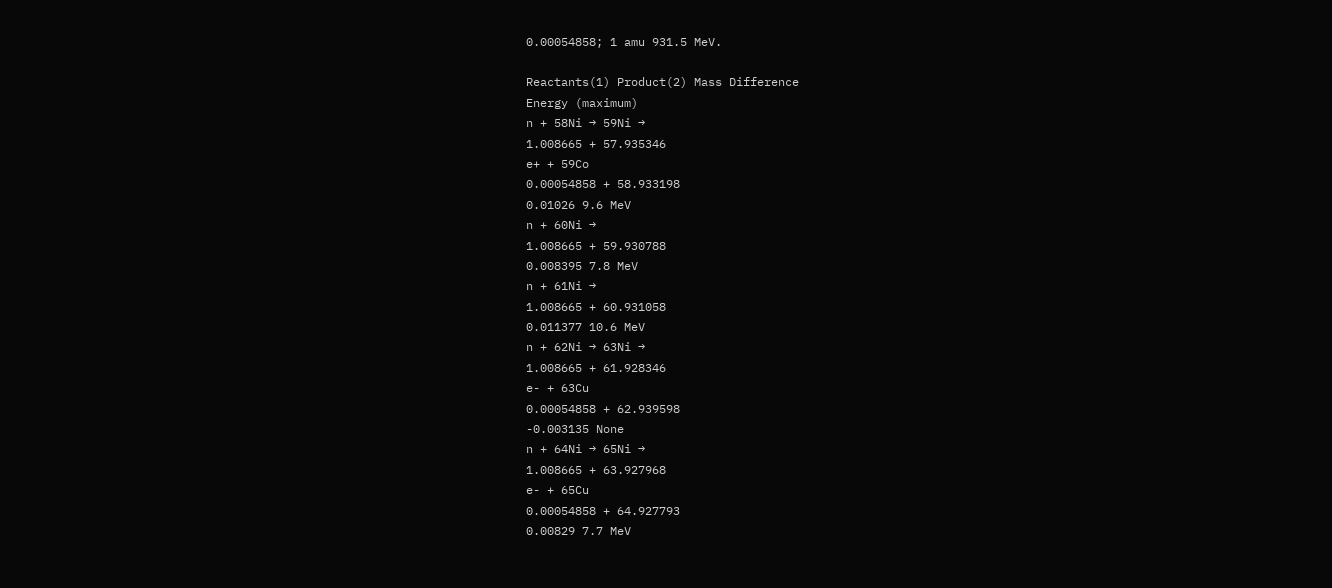0.00054858; 1 amu 931.5 MeV.

Reactants(1) Product(2) Mass Difference
Energy (maximum)
n + 58Ni → 59Ni →
1.008665 + 57.935346
e+ + 59Co
0.00054858 + 58.933198
0.01026 9.6 MeV
n + 60Ni →
1.008665 + 59.930788
0.008395 7.8 MeV
n + 61Ni →
1.008665 + 60.931058
0.011377 10.6 MeV
n + 62Ni → 63Ni →
1.008665 + 61.928346
e- + 63Cu
0.00054858 + 62.939598
-0.003135 None
n + 64Ni → 65Ni →
1.008665 + 63.927968
e- + 65Cu
0.00054858 + 64.927793
0.00829 7.7 MeV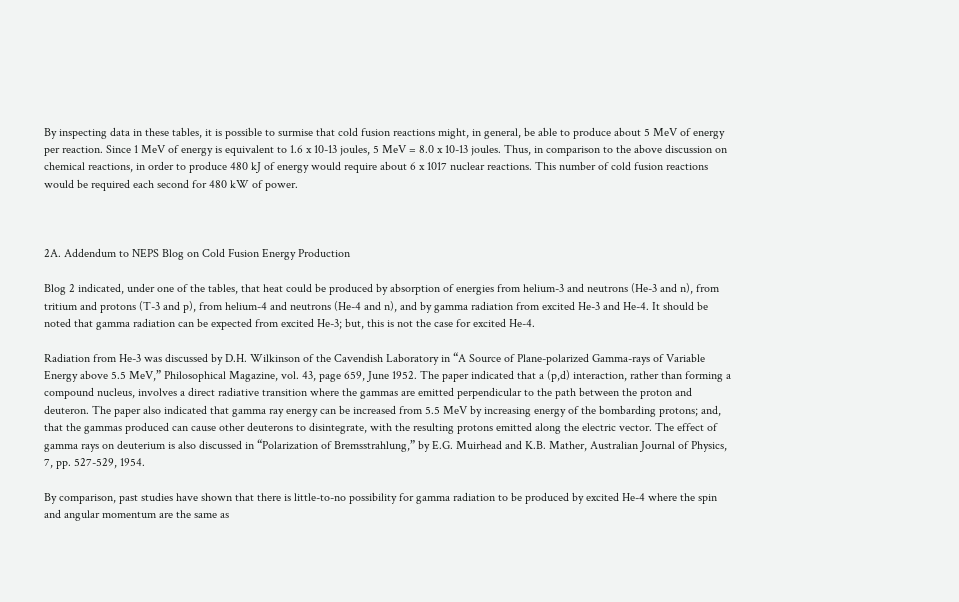By inspecting data in these tables, it is possible to surmise that cold fusion reactions might, in general, be able to produce about 5 MeV of energy per reaction. Since 1 MeV of energy is equivalent to 1.6 x 10-13 joules, 5 MeV = 8.0 x 10-13 joules. Thus, in comparison to the above discussion on chemical reactions, in order to produce 480 kJ of energy would require about 6 x 1017 nuclear reactions. This number of cold fusion reactions would be required each second for 480 kW of power.



2A. Addendum to NEPS Blog on Cold Fusion Energy Production

Blog 2 indicated, under one of the tables, that heat could be produced by absorption of energies from helium-3 and neutrons (He-3 and n), from tritium and protons (T-3 and p), from helium-4 and neutrons (He-4 and n), and by gamma radiation from excited He-3 and He-4. It should be noted that gamma radiation can be expected from excited He-3; but, this is not the case for excited He-4.

Radiation from He-3 was discussed by D.H. Wilkinson of the Cavendish Laboratory in “A Source of Plane-polarized Gamma-rays of Variable Energy above 5.5 MeV,” Philosophical Magazine, vol. 43, page 659, June 1952. The paper indicated that a (p,d) interaction, rather than forming a compound nucleus, involves a direct radiative transition where the gammas are emitted perpendicular to the path between the proton and deuteron. The paper also indicated that gamma ray energy can be increased from 5.5 MeV by increasing energy of the bombarding protons; and, that the gammas produced can cause other deuterons to disintegrate, with the resulting protons emitted along the electric vector. The effect of gamma rays on deuterium is also discussed in “Polarization of Bremsstrahlung,” by E.G. Muirhead and K.B. Mather, Australian Journal of Physics, 7, pp. 527-529, 1954.

By comparison, past studies have shown that there is little-to-no possibility for gamma radiation to be produced by excited He-4 where the spin and angular momentum are the same as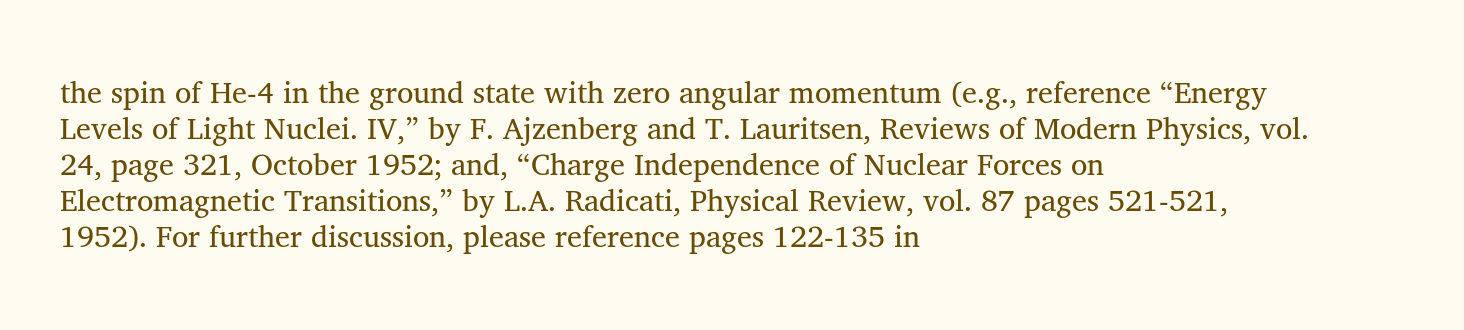the spin of He-4 in the ground state with zero angular momentum (e.g., reference “Energy Levels of Light Nuclei. IV,” by F. Ajzenberg and T. Lauritsen, Reviews of Modern Physics, vol. 24, page 321, October 1952; and, “Charge Independence of Nuclear Forces on Electromagnetic Transitions,” by L.A. Radicati, Physical Review, vol. 87 pages 521-521, 1952). For further discussion, please reference pages 122-135 in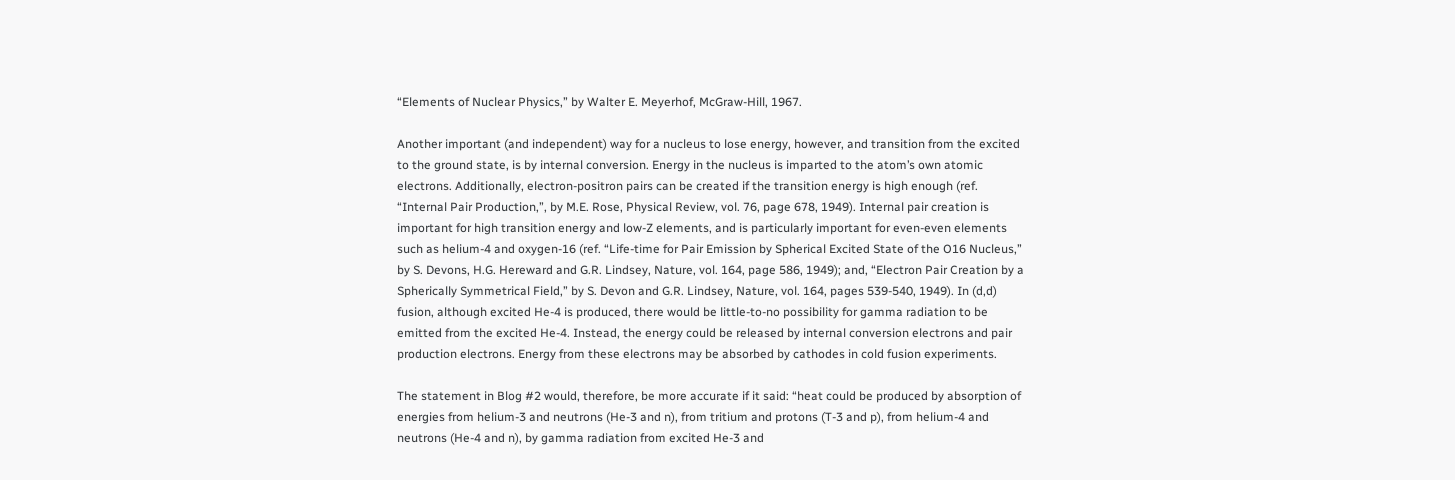“Elements of Nuclear Physics,” by Walter E. Meyerhof, McGraw-Hill, 1967.

Another important (and independent) way for a nucleus to lose energy, however, and transition from the excited to the ground state, is by internal conversion. Energy in the nucleus is imparted to the atom’s own atomic electrons. Additionally, electron-positron pairs can be created if the transition energy is high enough (ref. “Internal Pair Production,”, by M.E. Rose, Physical Review, vol. 76, page 678, 1949). Internal pair creation is important for high transition energy and low-Z elements, and is particularly important for even-even elements such as helium-4 and oxygen-16 (ref. “Life-time for Pair Emission by Spherical Excited State of the O16 Nucleus,” by S. Devons, H.G. Hereward and G.R. Lindsey, Nature, vol. 164, page 586, 1949); and, “Electron Pair Creation by a Spherically Symmetrical Field,” by S. Devon and G.R. Lindsey, Nature, vol. 164, pages 539-540, 1949). In (d,d) fusion, although excited He-4 is produced, there would be little-to-no possibility for gamma radiation to be emitted from the excited He-4. Instead, the energy could be released by internal conversion electrons and pair production electrons. Energy from these electrons may be absorbed by cathodes in cold fusion experiments.

The statement in Blog #2 would, therefore, be more accurate if it said: “heat could be produced by absorption of energies from helium-3 and neutrons (He-3 and n), from tritium and protons (T-3 and p), from helium-4 and neutrons (He-4 and n), by gamma radiation from excited He-3 and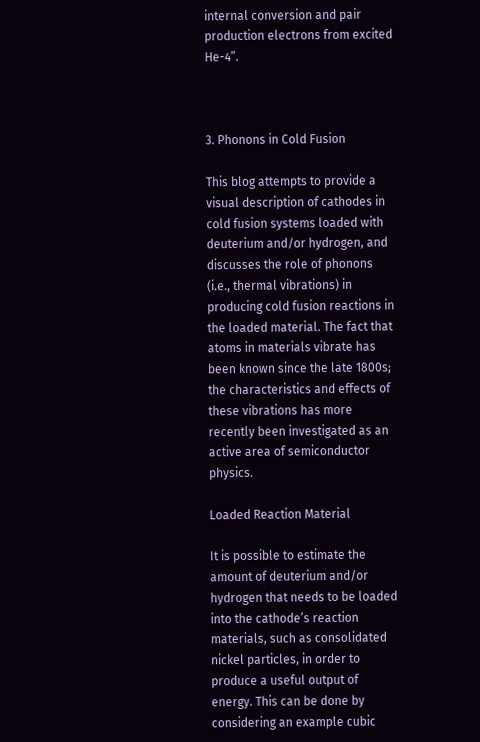internal conversion and pair production electrons from excited He-4”.



3. Phonons in Cold Fusion

This blog attempts to provide a visual description of cathodes in cold fusion systems loaded with deuterium and/or hydrogen, and discusses the role of phonons (i.e., thermal vibrations) in producing cold fusion reactions in the loaded material. The fact that atoms in materials vibrate has been known since the late 1800s; the characteristics and effects of these vibrations has more recently been investigated as an active area of semiconductor physics.

Loaded Reaction Material

It is possible to estimate the amount of deuterium and/or hydrogen that needs to be loaded into the cathode’s reaction materials, such as consolidated nickel particles, in order to produce a useful output of energy. This can be done by considering an example cubic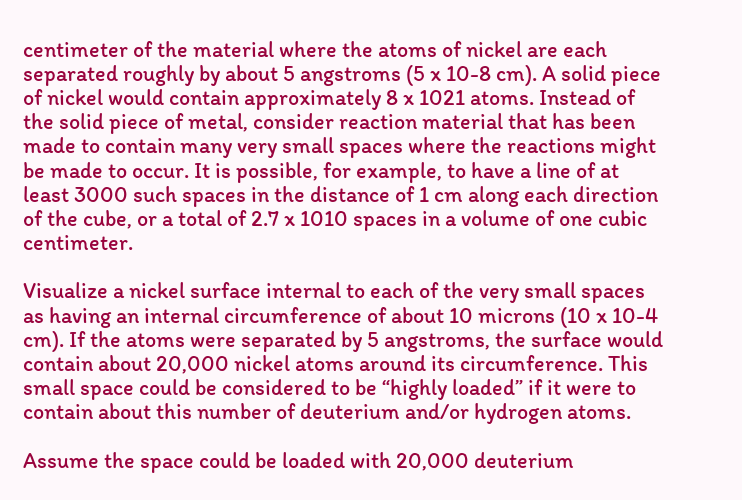centimeter of the material where the atoms of nickel are each separated roughly by about 5 angstroms (5 x 10-8 cm). A solid piece of nickel would contain approximately 8 x 1021 atoms. Instead of the solid piece of metal, consider reaction material that has been made to contain many very small spaces where the reactions might be made to occur. It is possible, for example, to have a line of at least 3000 such spaces in the distance of 1 cm along each direction of the cube, or a total of 2.7 x 1010 spaces in a volume of one cubic centimeter.

Visualize a nickel surface internal to each of the very small spaces as having an internal circumference of about 10 microns (10 x 10-4 cm). If the atoms were separated by 5 angstroms, the surface would contain about 20,000 nickel atoms around its circumference. This small space could be considered to be “highly loaded” if it were to contain about this number of deuterium and/or hydrogen atoms.

Assume the space could be loaded with 20,000 deuterium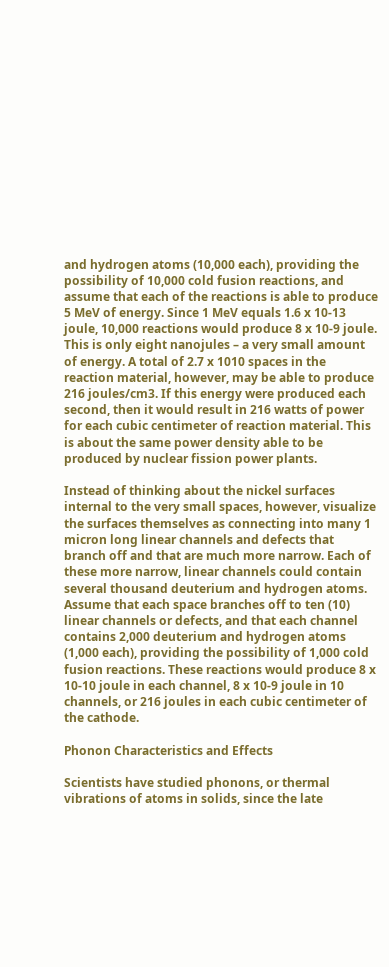and hydrogen atoms (10,000 each), providing the possibility of 10,000 cold fusion reactions, and assume that each of the reactions is able to produce 5 MeV of energy. Since 1 MeV equals 1.6 x 10-13 joule, 10,000 reactions would produce 8 x 10-9 joule. This is only eight nanojules – a very small amount of energy. A total of 2.7 x 1010 spaces in the reaction material, however, may be able to produce 216 joules/cm3. If this energy were produced each second, then it would result in 216 watts of power for each cubic centimeter of reaction material. This is about the same power density able to be produced by nuclear fission power plants.

Instead of thinking about the nickel surfaces internal to the very small spaces, however, visualize the surfaces themselves as connecting into many 1 micron long linear channels and defects that branch off and that are much more narrow. Each of these more narrow, linear channels could contain several thousand deuterium and hydrogen atoms. Assume that each space branches off to ten (10) linear channels or defects, and that each channel contains 2,000 deuterium and hydrogen atoms (1,000 each), providing the possibility of 1,000 cold fusion reactions. These reactions would produce 8 x 10-10 joule in each channel, 8 x 10-9 joule in 10 channels, or 216 joules in each cubic centimeter of the cathode.

Phonon Characteristics and Effects

Scientists have studied phonons, or thermal vibrations of atoms in solids, since the late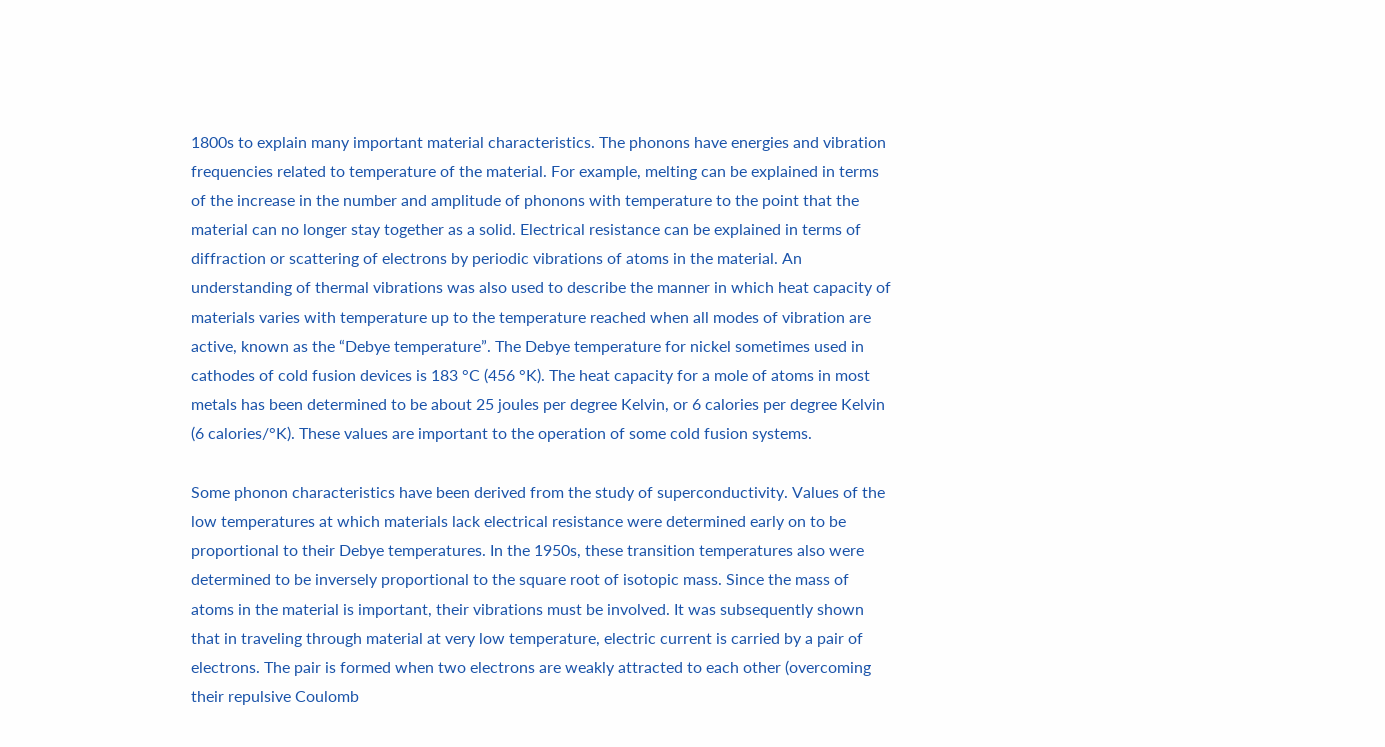1800s to explain many important material characteristics. The phonons have energies and vibration frequencies related to temperature of the material. For example, melting can be explained in terms of the increase in the number and amplitude of phonons with temperature to the point that the material can no longer stay together as a solid. Electrical resistance can be explained in terms of diffraction or scattering of electrons by periodic vibrations of atoms in the material. An understanding of thermal vibrations was also used to describe the manner in which heat capacity of materials varies with temperature up to the temperature reached when all modes of vibration are active, known as the “Debye temperature”. The Debye temperature for nickel sometimes used in cathodes of cold fusion devices is 183 °C (456 °K). The heat capacity for a mole of atoms in most metals has been determined to be about 25 joules per degree Kelvin, or 6 calories per degree Kelvin (6 calories/°K). These values are important to the operation of some cold fusion systems.

Some phonon characteristics have been derived from the study of superconductivity. Values of the low temperatures at which materials lack electrical resistance were determined early on to be proportional to their Debye temperatures. In the 1950s, these transition temperatures also were determined to be inversely proportional to the square root of isotopic mass. Since the mass of atoms in the material is important, their vibrations must be involved. It was subsequently shown that in traveling through material at very low temperature, electric current is carried by a pair of electrons. The pair is formed when two electrons are weakly attracted to each other (overcoming their repulsive Coulomb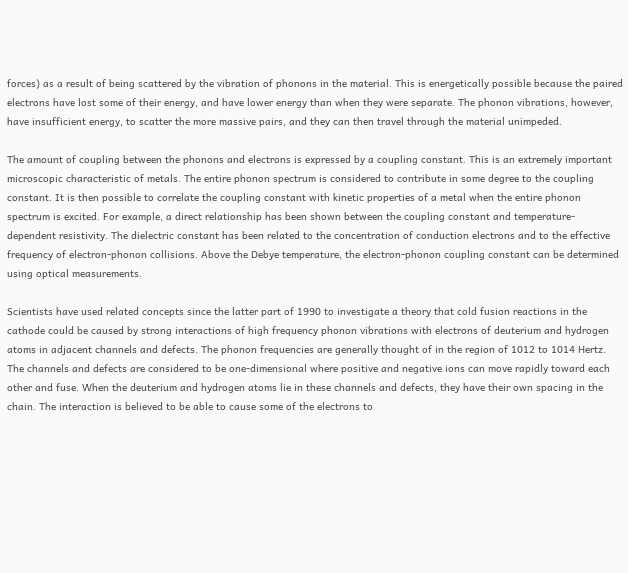forces) as a result of being scattered by the vibration of phonons in the material. This is energetically possible because the paired electrons have lost some of their energy, and have lower energy than when they were separate. The phonon vibrations, however, have insufficient energy, to scatter the more massive pairs, and they can then travel through the material unimpeded.

The amount of coupling between the phonons and electrons is expressed by a coupling constant. This is an extremely important microscopic characteristic of metals. The entire phonon spectrum is considered to contribute in some degree to the coupling constant. It is then possible to correlate the coupling constant with kinetic properties of a metal when the entire phonon spectrum is excited. For example, a direct relationship has been shown between the coupling constant and temperature-dependent resistivity. The dielectric constant has been related to the concentration of conduction electrons and to the effective frequency of electron-phonon collisions. Above the Debye temperature, the electron-phonon coupling constant can be determined using optical measurements.

Scientists have used related concepts since the latter part of 1990 to investigate a theory that cold fusion reactions in the cathode could be caused by strong interactions of high frequency phonon vibrations with electrons of deuterium and hydrogen atoms in adjacent channels and defects. The phonon frequencies are generally thought of in the region of 1012 to 1014 Hertz. The channels and defects are considered to be one-dimensional where positive and negative ions can move rapidly toward each other and fuse. When the deuterium and hydrogen atoms lie in these channels and defects, they have their own spacing in the chain. The interaction is believed to be able to cause some of the electrons to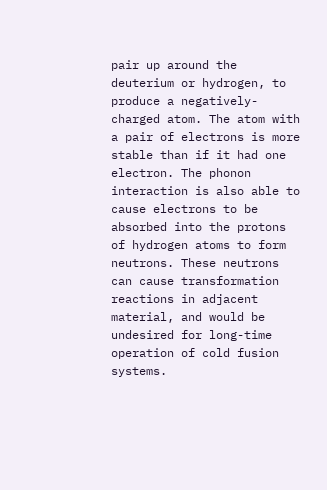pair up around the deuterium or hydrogen, to produce a negatively-charged atom. The atom with a pair of electrons is more stable than if it had one electron. The phonon interaction is also able to cause electrons to be absorbed into the protons of hydrogen atoms to form neutrons. These neutrons can cause transformation reactions in adjacent material, and would be undesired for long-time operation of cold fusion systems.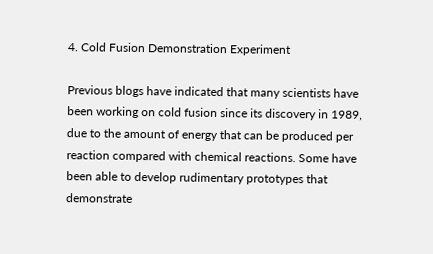4. Cold Fusion Demonstration Experiment

Previous blogs have indicated that many scientists have been working on cold fusion since its discovery in 1989, due to the amount of energy that can be produced per reaction compared with chemical reactions. Some have been able to develop rudimentary prototypes that demonstrate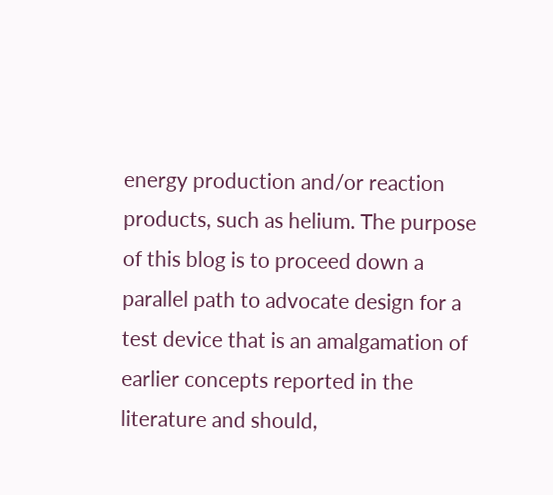energy production and/or reaction products, such as helium. The purpose of this blog is to proceed down a parallel path to advocate design for a test device that is an amalgamation of earlier concepts reported in the literature and should,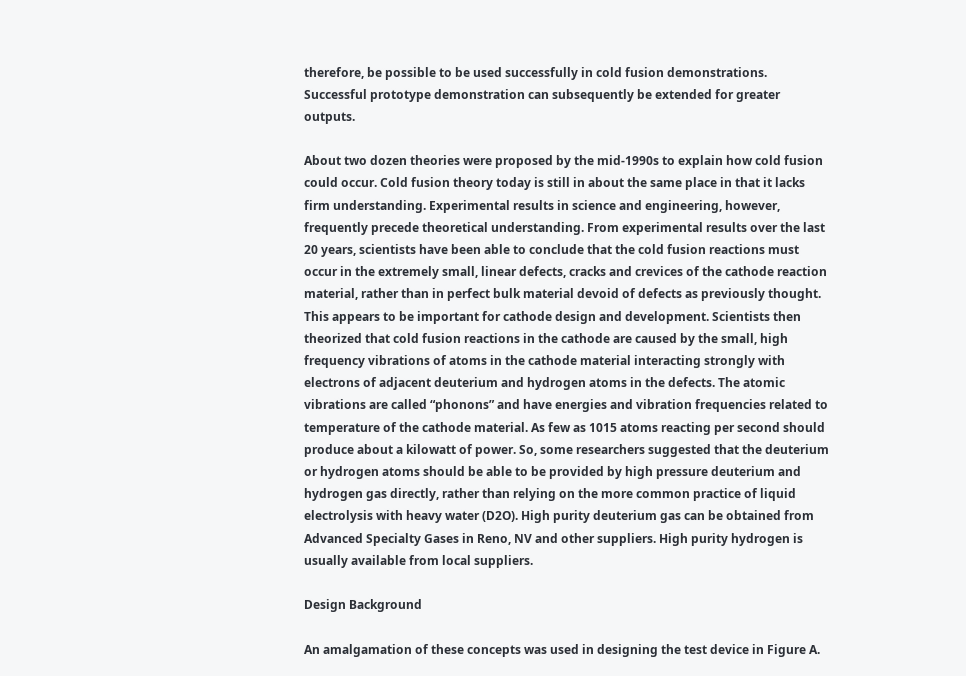therefore, be possible to be used successfully in cold fusion demonstrations. Successful prototype demonstration can subsequently be extended for greater outputs.

About two dozen theories were proposed by the mid-1990s to explain how cold fusion could occur. Cold fusion theory today is still in about the same place in that it lacks firm understanding. Experimental results in science and engineering, however, frequently precede theoretical understanding. From experimental results over the last 20 years, scientists have been able to conclude that the cold fusion reactions must occur in the extremely small, linear defects, cracks and crevices of the cathode reaction material, rather than in perfect bulk material devoid of defects as previously thought. This appears to be important for cathode design and development. Scientists then theorized that cold fusion reactions in the cathode are caused by the small, high frequency vibrations of atoms in the cathode material interacting strongly with electrons of adjacent deuterium and hydrogen atoms in the defects. The atomic vibrations are called “phonons” and have energies and vibration frequencies related to temperature of the cathode material. As few as 1015 atoms reacting per second should produce about a kilowatt of power. So, some researchers suggested that the deuterium or hydrogen atoms should be able to be provided by high pressure deuterium and hydrogen gas directly, rather than relying on the more common practice of liquid electrolysis with heavy water (D2O). High purity deuterium gas can be obtained from Advanced Specialty Gases in Reno, NV and other suppliers. High purity hydrogen is usually available from local suppliers.

Design Background

An amalgamation of these concepts was used in designing the test device in Figure A.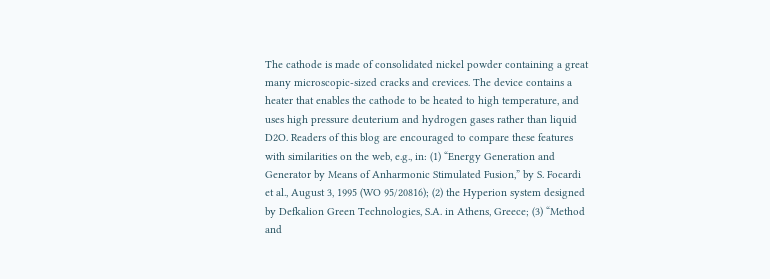The cathode is made of consolidated nickel powder containing a great many microscopic-sized cracks and crevices. The device contains a heater that enables the cathode to be heated to high temperature, and uses high pressure deuterium and hydrogen gases rather than liquid D2O. Readers of this blog are encouraged to compare these features with similarities on the web, e.g., in: (1) “Energy Generation and Generator by Means of Anharmonic Stimulated Fusion,” by S. Focardi et al., August 3, 1995 (WO 95/20816); (2) the Hyperion system designed by Defkalion Green Technologies, S.A. in Athens, Greece; (3) “Method and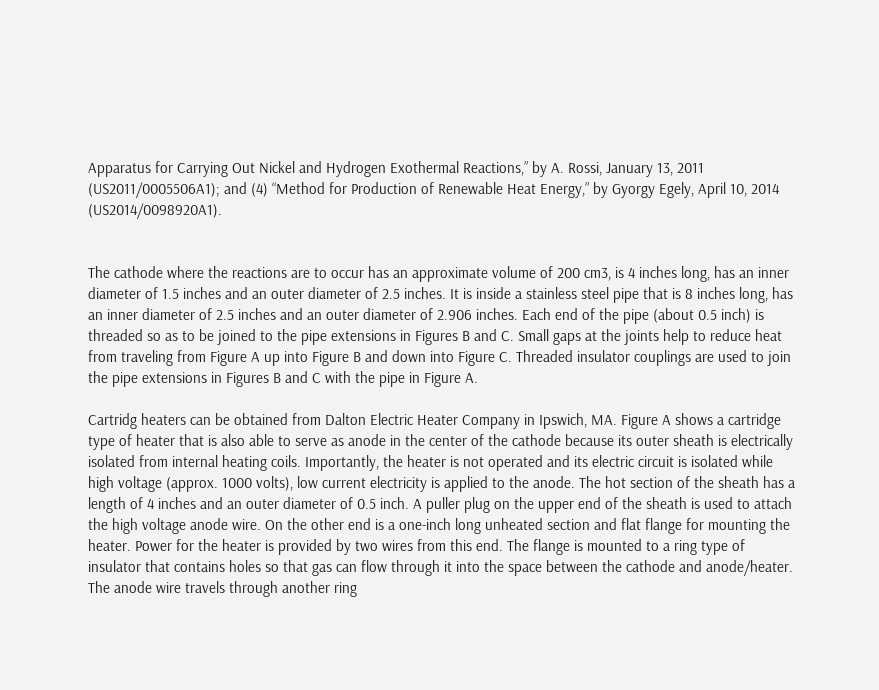Apparatus for Carrying Out Nickel and Hydrogen Exothermal Reactions,” by A. Rossi, January 13, 2011 (US2011/0005506A1); and (4) “Method for Production of Renewable Heat Energy,” by Gyorgy Egely, April 10, 2014 (US2014/0098920A1).


The cathode where the reactions are to occur has an approximate volume of 200 cm3, is 4 inches long, has an inner diameter of 1.5 inches and an outer diameter of 2.5 inches. It is inside a stainless steel pipe that is 8 inches long, has an inner diameter of 2.5 inches and an outer diameter of 2.906 inches. Each end of the pipe (about 0.5 inch) is threaded so as to be joined to the pipe extensions in Figures B and C. Small gaps at the joints help to reduce heat from traveling from Figure A up into Figure B and down into Figure C. Threaded insulator couplings are used to join the pipe extensions in Figures B and C with the pipe in Figure A.

Cartridg heaters can be obtained from Dalton Electric Heater Company in Ipswich, MA. Figure A shows a cartridge type of heater that is also able to serve as anode in the center of the cathode because its outer sheath is electrically isolated from internal heating coils. Importantly, the heater is not operated and its electric circuit is isolated while high voltage (approx. 1000 volts), low current electricity is applied to the anode. The hot section of the sheath has a length of 4 inches and an outer diameter of 0.5 inch. A puller plug on the upper end of the sheath is used to attach the high voltage anode wire. On the other end is a one-inch long unheated section and flat flange for mounting the heater. Power for the heater is provided by two wires from this end. The flange is mounted to a ring type of insulator that contains holes so that gas can flow through it into the space between the cathode and anode/heater. The anode wire travels through another ring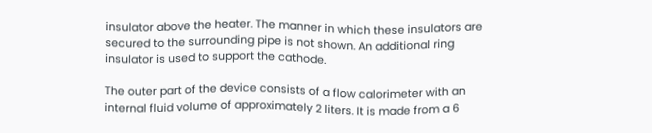insulator above the heater. The manner in which these insulators are secured to the surrounding pipe is not shown. An additional ring insulator is used to support the cathode.

The outer part of the device consists of a flow calorimeter with an internal fluid volume of approximately 2 liters. It is made from a 6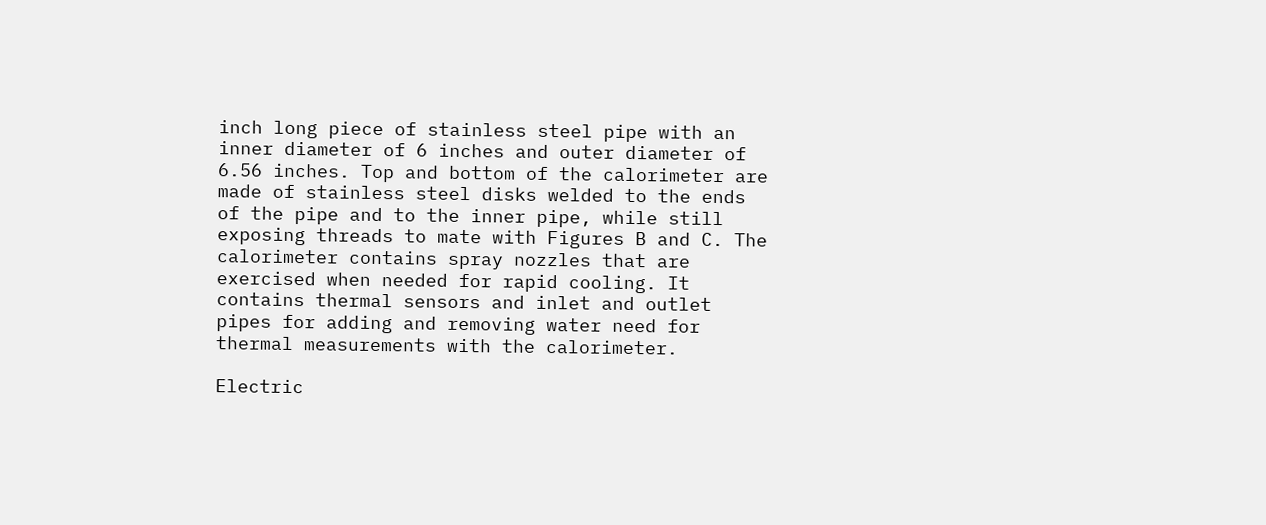inch long piece of stainless steel pipe with an inner diameter of 6 inches and outer diameter of 6.56 inches. Top and bottom of the calorimeter are made of stainless steel disks welded to the ends of the pipe and to the inner pipe, while still exposing threads to mate with Figures B and C. The calorimeter contains spray nozzles that are exercised when needed for rapid cooling. It contains thermal sensors and inlet and outlet pipes for adding and removing water need for thermal measurements with the calorimeter.

Electric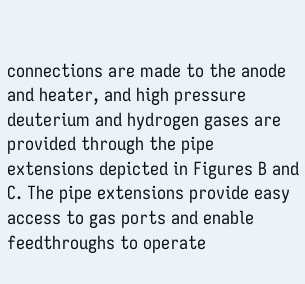connections are made to the anode and heater, and high pressure deuterium and hydrogen gases are provided through the pipe extensions depicted in Figures B and C. The pipe extensions provide easy access to gas ports and enable feedthroughs to operate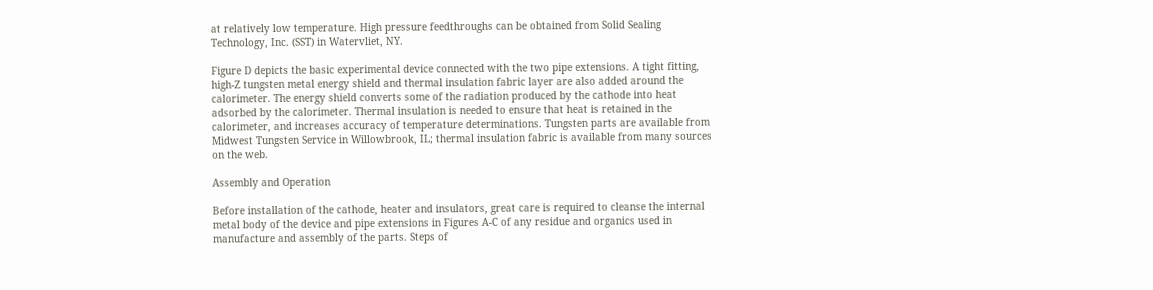at relatively low temperature. High pressure feedthroughs can be obtained from Solid Sealing Technology, Inc. (SST) in Watervliet, NY.

Figure D depicts the basic experimental device connected with the two pipe extensions. A tight fitting, high-Z tungsten metal energy shield and thermal insulation fabric layer are also added around the calorimeter. The energy shield converts some of the radiation produced by the cathode into heat adsorbed by the calorimeter. Thermal insulation is needed to ensure that heat is retained in the calorimeter, and increases accuracy of temperature determinations. Tungsten parts are available from Midwest Tungsten Service in Willowbrook, IL; thermal insulation fabric is available from many sources on the web.

Assembly and Operation

Before installation of the cathode, heater and insulators, great care is required to cleanse the internal metal body of the device and pipe extensions in Figures A-C of any residue and organics used in manufacture and assembly of the parts. Steps of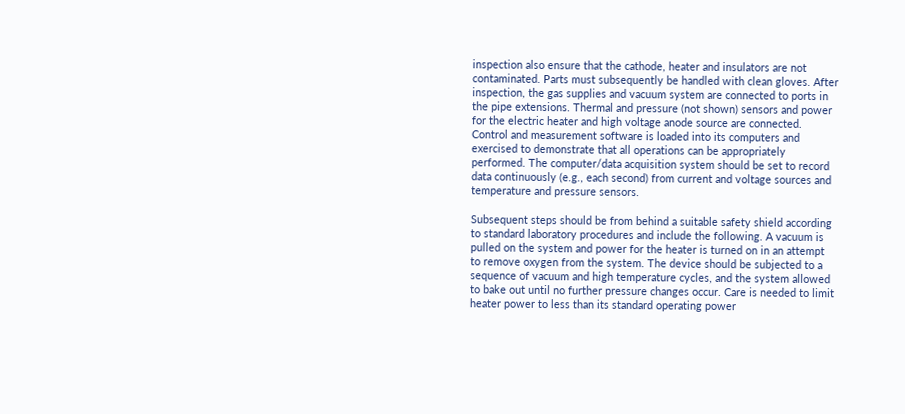inspection also ensure that the cathode, heater and insulators are not contaminated. Parts must subsequently be handled with clean gloves. After inspection, the gas supplies and vacuum system are connected to ports in the pipe extensions. Thermal and pressure (not shown) sensors and power for the electric heater and high voltage anode source are connected. Control and measurement software is loaded into its computers and exercised to demonstrate that all operations can be appropriately performed. The computer/data acquisition system should be set to record data continuously (e.g., each second) from current and voltage sources and temperature and pressure sensors.

Subsequent steps should be from behind a suitable safety shield according to standard laboratory procedures and include the following. A vacuum is pulled on the system and power for the heater is turned on in an attempt to remove oxygen from the system. The device should be subjected to a sequence of vacuum and high temperature cycles, and the system allowed to bake out until no further pressure changes occur. Care is needed to limit heater power to less than its standard operating power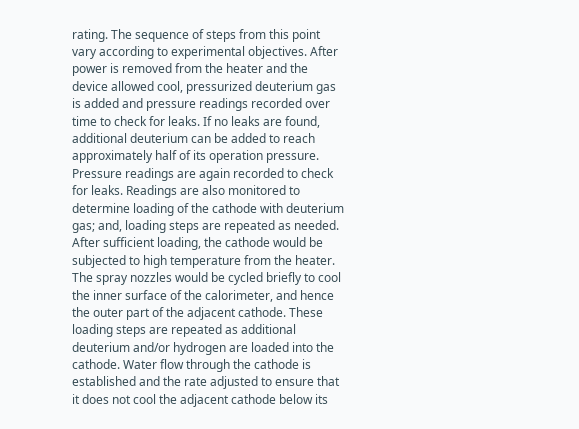rating. The sequence of steps from this point vary according to experimental objectives. After power is removed from the heater and the device allowed cool, pressurized deuterium gas is added and pressure readings recorded over time to check for leaks. If no leaks are found, additional deuterium can be added to reach approximately half of its operation pressure. Pressure readings are again recorded to check for leaks. Readings are also monitored to determine loading of the cathode with deuterium gas; and, loading steps are repeated as needed. After sufficient loading, the cathode would be subjected to high temperature from the heater. The spray nozzles would be cycled briefly to cool the inner surface of the calorimeter, and hence the outer part of the adjacent cathode. These loading steps are repeated as additional deuterium and/or hydrogen are loaded into the cathode. Water flow through the cathode is established and the rate adjusted to ensure that it does not cool the adjacent cathode below its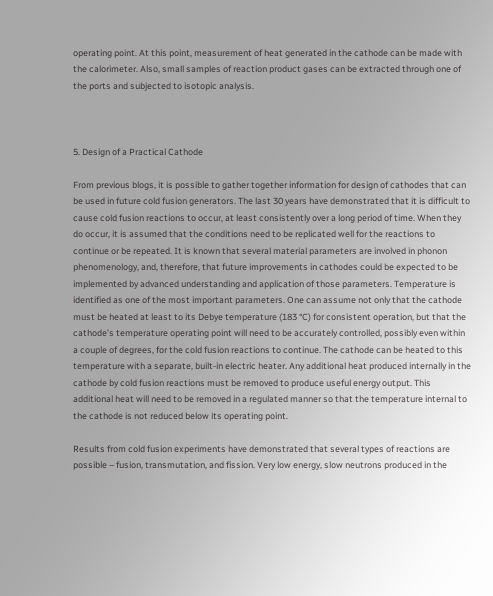operating point. At this point, measurement of heat generated in the cathode can be made with the calorimeter. Also, small samples of reaction product gases can be extracted through one of the ports and subjected to isotopic analysis.



5. Design of a Practical Cathode

From previous blogs, it is possible to gather together information for design of cathodes that can be used in future cold fusion generators. The last 30 years have demonstrated that it is difficult to cause cold fusion reactions to occur, at least consistently over a long period of time. When they do occur, it is assumed that the conditions need to be replicated well for the reactions to continue or be repeated. It is known that several material parameters are involved in phonon phenomenology, and, therefore, that future improvements in cathodes could be expected to be implemented by advanced understanding and application of those parameters. Temperature is identified as one of the most important parameters. One can assume not only that the cathode must be heated at least to its Debye temperature (183 °C) for consistent operation, but that the cathode’s temperature operating point will need to be accurately controlled, possibly even within a couple of degrees, for the cold fusion reactions to continue. The cathode can be heated to this temperature with a separate, built-in electric heater. Any additional heat produced internally in the cathode by cold fusion reactions must be removed to produce useful energy output. This additional heat will need to be removed in a regulated manner so that the temperature internal to the cathode is not reduced below its operating point.

Results from cold fusion experiments have demonstrated that several types of reactions are possible – fusion, transmutation, and fission. Very low energy, slow neutrons produced in the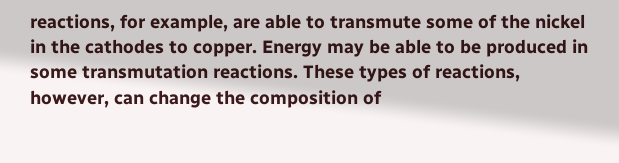reactions, for example, are able to transmute some of the nickel in the cathodes to copper. Energy may be able to be produced in some transmutation reactions. These types of reactions, however, can change the composition of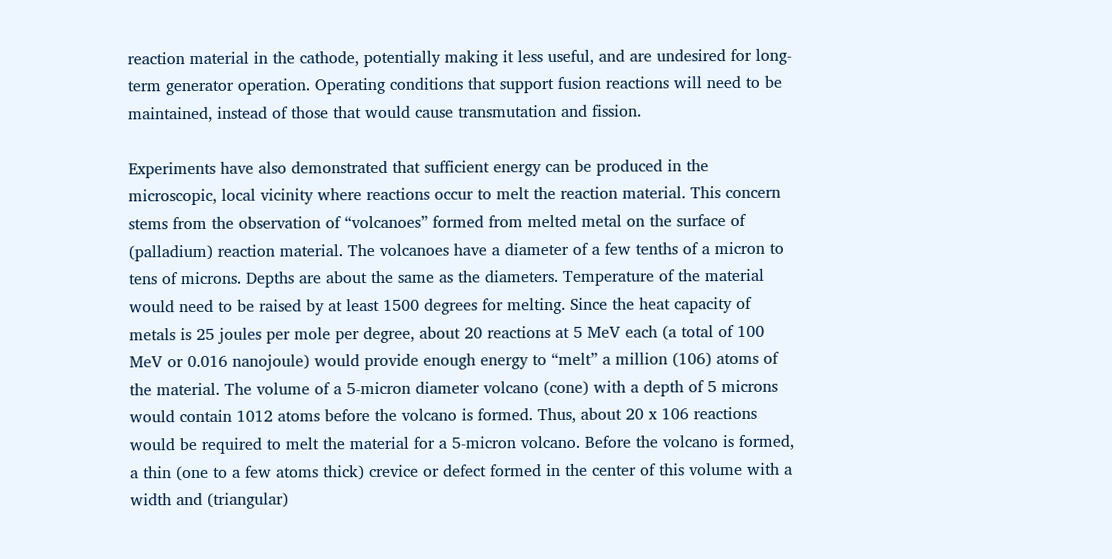reaction material in the cathode, potentially making it less useful, and are undesired for long-term generator operation. Operating conditions that support fusion reactions will need to be maintained, instead of those that would cause transmutation and fission.

Experiments have also demonstrated that sufficient energy can be produced in the microscopic, local vicinity where reactions occur to melt the reaction material. This concern stems from the observation of “volcanoes” formed from melted metal on the surface of (palladium) reaction material. The volcanoes have a diameter of a few tenths of a micron to tens of microns. Depths are about the same as the diameters. Temperature of the material would need to be raised by at least 1500 degrees for melting. Since the heat capacity of metals is 25 joules per mole per degree, about 20 reactions at 5 MeV each (a total of 100 MeV or 0.016 nanojoule) would provide enough energy to “melt” a million (106) atoms of the material. The volume of a 5-micron diameter volcano (cone) with a depth of 5 microns would contain 1012 atoms before the volcano is formed. Thus, about 20 x 106 reactions would be required to melt the material for a 5-micron volcano. Before the volcano is formed, a thin (one to a few atoms thick) crevice or defect formed in the center of this volume with a width and (triangular)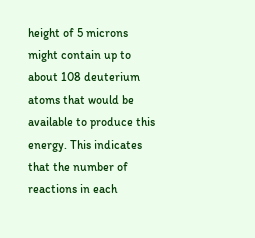height of 5 microns might contain up to about 108 deuterium atoms that would be available to produce this energy. This indicates that the number of reactions in each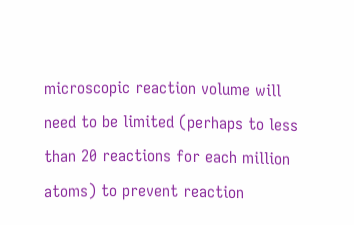microscopic reaction volume will need to be limited (perhaps to less than 20 reactions for each million atoms) to prevent reaction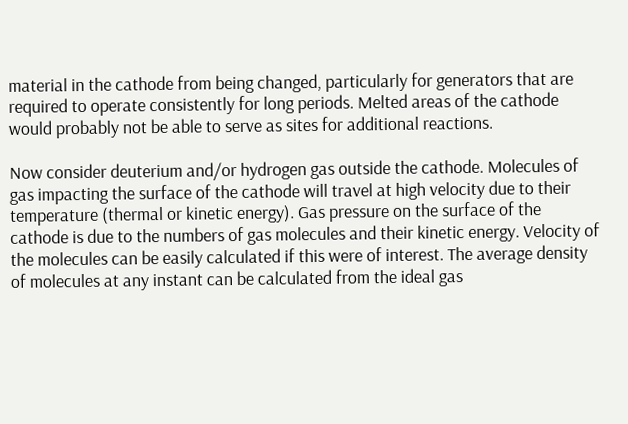material in the cathode from being changed, particularly for generators that are required to operate consistently for long periods. Melted areas of the cathode would probably not be able to serve as sites for additional reactions.

Now consider deuterium and/or hydrogen gas outside the cathode. Molecules of gas impacting the surface of the cathode will travel at high velocity due to their temperature (thermal or kinetic energy). Gas pressure on the surface of the cathode is due to the numbers of gas molecules and their kinetic energy. Velocity of the molecules can be easily calculated if this were of interest. The average density of molecules at any instant can be calculated from the ideal gas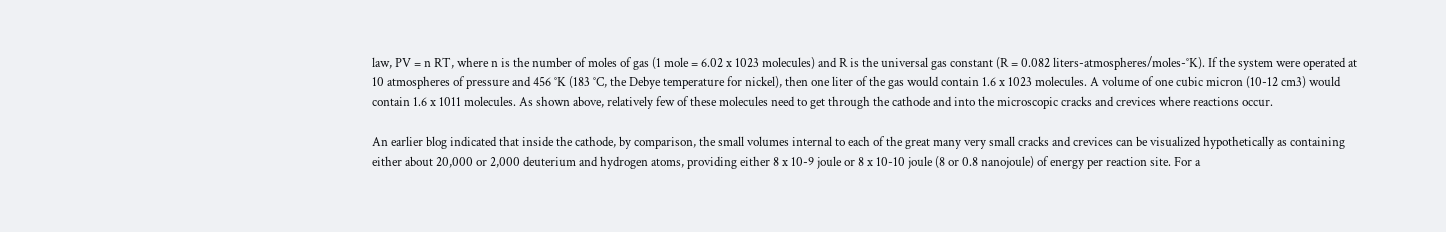law, PV = n RT, where n is the number of moles of gas (1 mole = 6.02 x 1023 molecules) and R is the universal gas constant (R = 0.082 liters-atmospheres/moles-°K). If the system were operated at 10 atmospheres of pressure and 456 °K (183 °C, the Debye temperature for nickel), then one liter of the gas would contain 1.6 x 1023 molecules. A volume of one cubic micron (10-12 cm3) would contain 1.6 x 1011 molecules. As shown above, relatively few of these molecules need to get through the cathode and into the microscopic cracks and crevices where reactions occur.

An earlier blog indicated that inside the cathode, by comparison, the small volumes internal to each of the great many very small cracks and crevices can be visualized hypothetically as containing either about 20,000 or 2,000 deuterium and hydrogen atoms, providing either 8 x 10-9 joule or 8 x 10-10 joule (8 or 0.8 nanojoule) of energy per reaction site. For a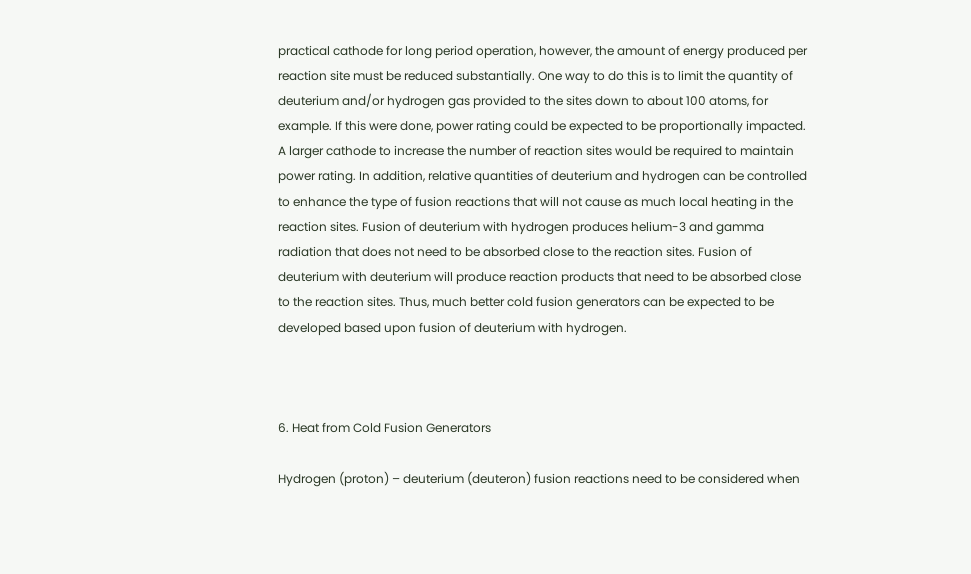practical cathode for long period operation, however, the amount of energy produced per reaction site must be reduced substantially. One way to do this is to limit the quantity of deuterium and/or hydrogen gas provided to the sites down to about 100 atoms, for example. If this were done, power rating could be expected to be proportionally impacted. A larger cathode to increase the number of reaction sites would be required to maintain power rating. In addition, relative quantities of deuterium and hydrogen can be controlled to enhance the type of fusion reactions that will not cause as much local heating in the reaction sites. Fusion of deuterium with hydrogen produces helium-3 and gamma radiation that does not need to be absorbed close to the reaction sites. Fusion of deuterium with deuterium will produce reaction products that need to be absorbed close to the reaction sites. Thus, much better cold fusion generators can be expected to be developed based upon fusion of deuterium with hydrogen.



6. Heat from Cold Fusion Generators

Hydrogen (proton) – deuterium (deuteron) fusion reactions need to be considered when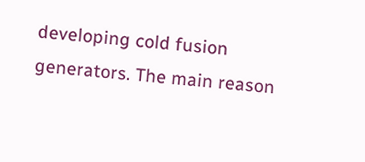developing cold fusion generators. The main reason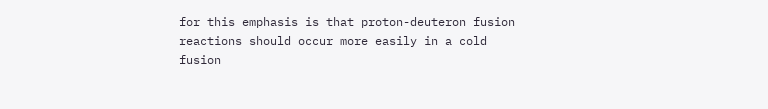for this emphasis is that proton-deuteron fusion reactions should occur more easily in a cold fusion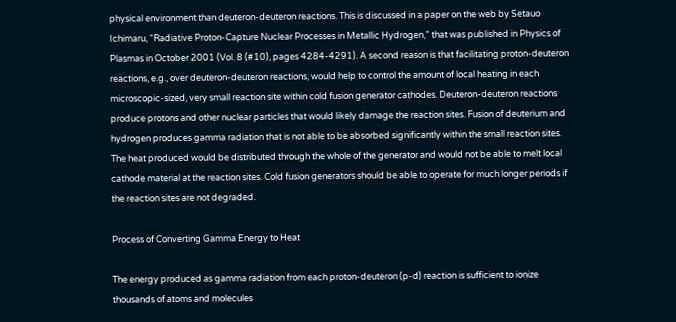physical environment than deuteron-deuteron reactions. This is discussed in a paper on the web by Setauo Ichimaru, “Radiative Proton-Capture Nuclear Processes in Metallic Hydrogen,” that was published in Physics of Plasmas in October 2001 (Vol. 8 (#10), pages 4284-4291). A second reason is that facilitating proton-deuteron reactions, e.g., over deuteron-deuteron reactions, would help to control the amount of local heating in each microscopic-sized, very small reaction site within cold fusion generator cathodes. Deuteron-deuteron reactions produce protons and other nuclear particles that would likely damage the reaction sites. Fusion of deuterium and hydrogen produces gamma radiation that is not able to be absorbed significantly within the small reaction sites. The heat produced would be distributed through the whole of the generator and would not be able to melt local cathode material at the reaction sites. Cold fusion generators should be able to operate for much longer periods if the reaction sites are not degraded.

Process of Converting Gamma Energy to Heat

The energy produced as gamma radiation from each proton-deuteron (p-d) reaction is sufficient to ionize thousands of atoms and molecules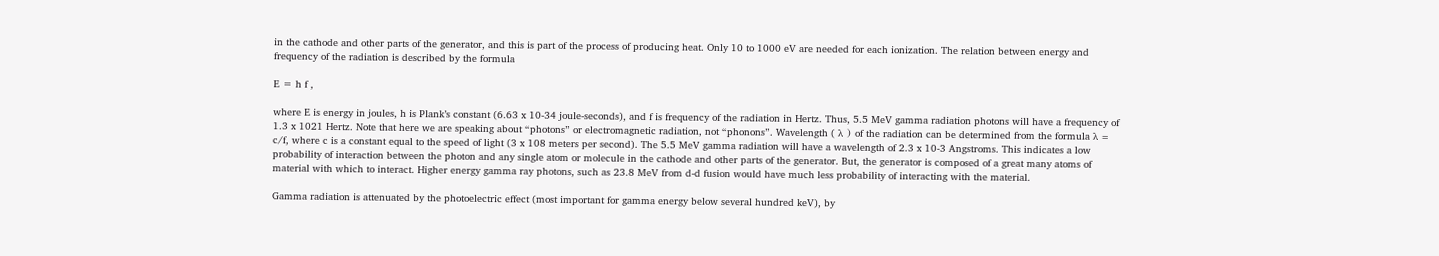in the cathode and other parts of the generator, and this is part of the process of producing heat. Only 10 to 1000 eV are needed for each ionization. The relation between energy and frequency of the radiation is described by the formula

E = h f ,

where E is energy in joules, h is Plank’s constant (6.63 x 10-34 joule-seconds), and f is frequency of the radiation in Hertz. Thus, 5.5 MeV gamma radiation photons will have a frequency of 1.3 x 1021 Hertz. Note that here we are speaking about “photons” or electromagnetic radiation, not “phonons”. Wavelength ( λ ) of the radiation can be determined from the formula λ = c/f, where c is a constant equal to the speed of light (3 x 108 meters per second). The 5.5 MeV gamma radiation will have a wavelength of 2.3 x 10-3 Angstroms. This indicates a low probability of interaction between the photon and any single atom or molecule in the cathode and other parts of the generator. But, the generator is composed of a great many atoms of material with which to interact. Higher energy gamma ray photons, such as 23.8 MeV from d-d fusion would have much less probability of interacting with the material.

Gamma radiation is attenuated by the photoelectric effect (most important for gamma energy below several hundred keV), by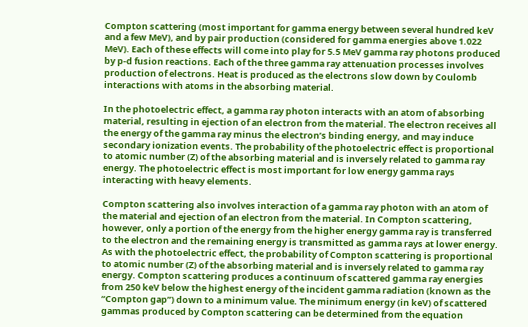Compton scattering (most important for gamma energy between several hundred keV and a few MeV), and by pair production (considered for gamma energies above 1.022 MeV). Each of these effects will come into play for 5.5 MeV gamma ray photons produced by p-d fusion reactions. Each of the three gamma ray attenuation processes involves production of electrons. Heat is produced as the electrons slow down by Coulomb interactions with atoms in the absorbing material.

In the photoelectric effect, a gamma ray photon interacts with an atom of absorbing material, resulting in ejection of an electron from the material. The electron receives all the energy of the gamma ray minus the electron’s binding energy, and may induce secondary ionization events. The probability of the photoelectric effect is proportional to atomic number (Z) of the absorbing material and is inversely related to gamma ray energy. The photoelectric effect is most important for low energy gamma rays interacting with heavy elements.

Compton scattering also involves interaction of a gamma ray photon with an atom of the material and ejection of an electron from the material. In Compton scattering, however, only a portion of the energy from the higher energy gamma ray is transferred to the electron and the remaining energy is transmitted as gamma rays at lower energy. As with the photoelectric effect, the probability of Compton scattering is proportional to atomic number (Z) of the absorbing material and is inversely related to gamma ray energy. Compton scattering produces a continuum of scattered gamma ray energies from 250 keV below the highest energy of the incident gamma radiation (known as the “Compton gap”) down to a minimum value. The minimum energy (in keV) of scattered gammas produced by Compton scattering can be determined from the equation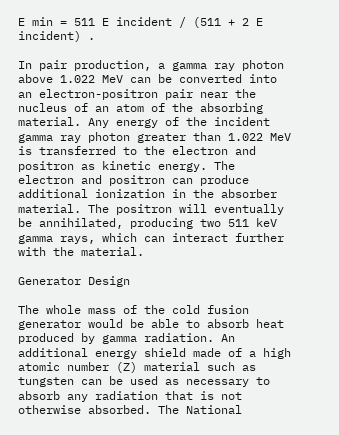E min = 511 E incident / (511 + 2 E incident) .

In pair production, a gamma ray photon above 1.022 MeV can be converted into an electron-positron pair near the nucleus of an atom of the absorbing material. Any energy of the incident gamma ray photon greater than 1.022 MeV is transferred to the electron and positron as kinetic energy. The electron and positron can produce additional ionization in the absorber material. The positron will eventually be annihilated, producing two 511 keV gamma rays, which can interact further with the material.

Generator Design

The whole mass of the cold fusion generator would be able to absorb heat produced by gamma radiation. An additional energy shield made of a high atomic number (Z) material such as tungsten can be used as necessary to absorb any radiation that is not otherwise absorbed. The National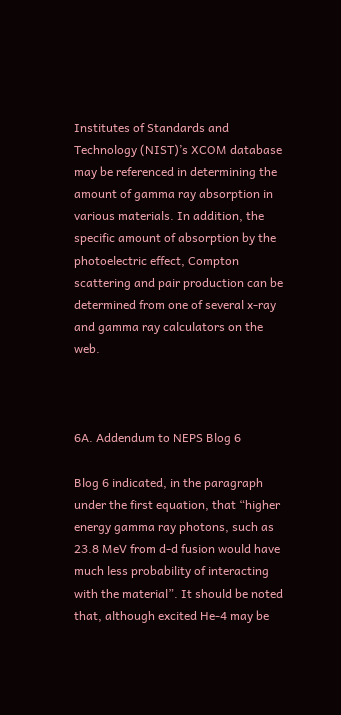Institutes of Standards and Technology (NIST)’s XCOM database may be referenced in determining the amount of gamma ray absorption in various materials. In addition, the specific amount of absorption by the photoelectric effect, Compton scattering and pair production can be determined from one of several x-ray and gamma ray calculators on the web.



6A. Addendum to NEPS Blog 6

Blog 6 indicated, in the paragraph under the first equation, that “higher energy gamma ray photons, such as 23.8 MeV from d-d fusion would have much less probability of interacting with the material”. It should be noted that, although excited He-4 may be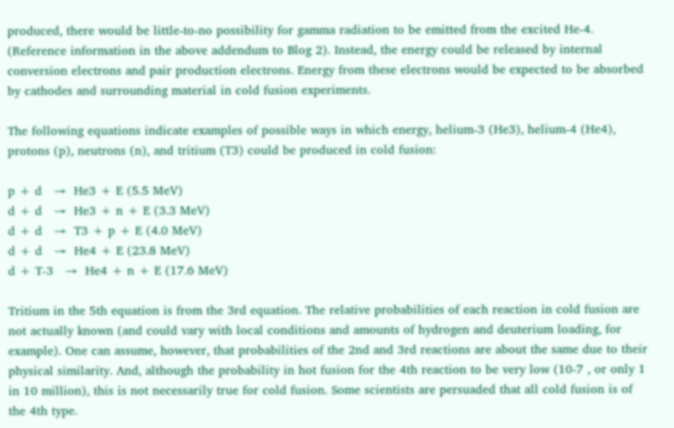produced, there would be little-to-no possibility for gamma radiation to be emitted from the excited He-4. (Reference information in the above addendum to Blog 2). Instead, the energy could be released by internal conversion electrons and pair production electrons. Energy from these electrons would be expected to be absorbed by cathodes and surrounding material in cold fusion experiments.

The following equations indicate examples of possible ways in which energy, helium-3 (He3), helium-4 (He4), protons (p), neutrons (n), and tritium (T3) could be produced in cold fusion:

p + d   →  He3 + E (5.5 MeV)
d + d   →  He3 + n + E (3.3 MeV)
d + d   →  T3 + p + E (4.0 MeV)
d + d   →  He4 + E (23.8 MeV)
d + T-3   →  He4 + n + E (17.6 MeV)

Tritium in the 5th equation is from the 3rd equation. The relative probabilities of each reaction in cold fusion are not actually known (and could vary with local conditions and amounts of hydrogen and deuterium loading, for example). One can assume, however, that probabilities of the 2nd and 3rd reactions are about the same due to their physical similarity. And, although the probability in hot fusion for the 4th reaction to be very low (10-7 , or only 1 in 10 million), this is not necessarily true for cold fusion. Some scientists are persuaded that all cold fusion is of the 4th type.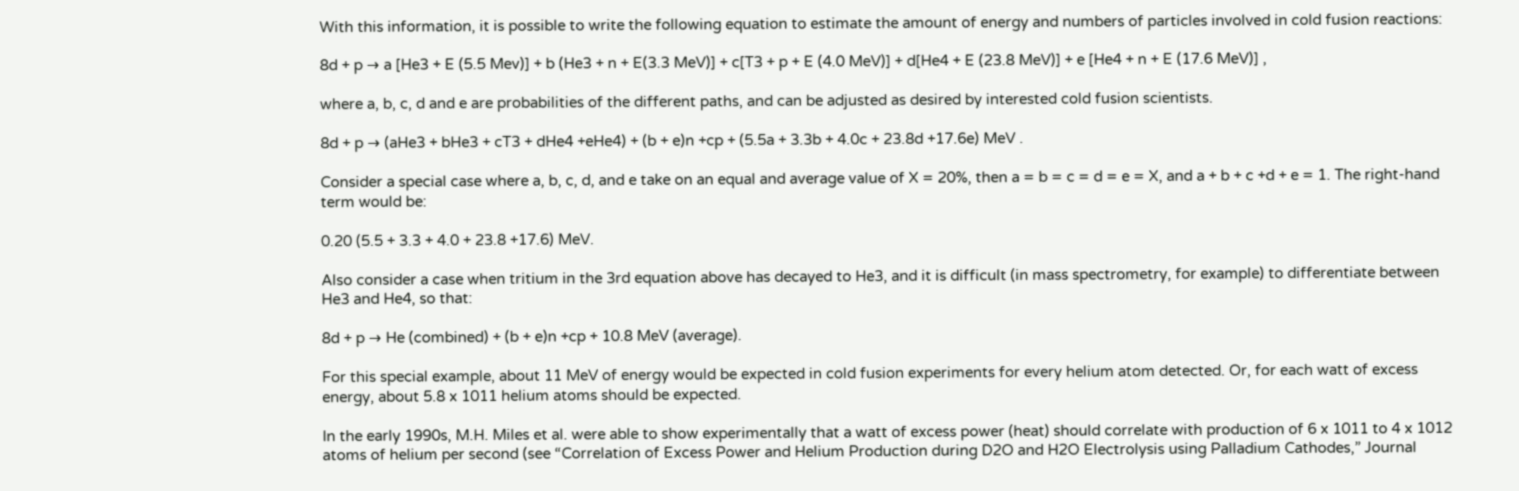With this information, it is possible to write the following equation to estimate the amount of energy and numbers of particles involved in cold fusion reactions:

8d + p → a [He3 + E (5.5 Mev)] + b (He3 + n + E(3.3 MeV)] + c[T3 + p + E (4.0 MeV)] + d[He4 + E (23.8 MeV)] + e [He4 + n + E (17.6 MeV)] ,

where a, b, c, d and e are probabilities of the different paths, and can be adjusted as desired by interested cold fusion scientists.

8d + p → (aHe3 + bHe3 + cT3 + dHe4 +eHe4) + (b + e)n +cp + (5.5a + 3.3b + 4.0c + 23.8d +17.6e) MeV .

Consider a special case where a, b, c, d, and e take on an equal and average value of X = 20%, then a = b = c = d = e = X, and a + b + c +d + e = 1. The right-hand term would be:

0.20 (5.5 + 3.3 + 4.0 + 23.8 +17.6) MeV.

Also consider a case when tritium in the 3rd equation above has decayed to He3, and it is difficult (in mass spectrometry, for example) to differentiate between He3 and He4, so that:

8d + p → He (combined) + (b + e)n +cp + 10.8 MeV (average).

For this special example, about 11 MeV of energy would be expected in cold fusion experiments for every helium atom detected. Or, for each watt of excess energy, about 5.8 x 1011 helium atoms should be expected.

In the early 1990s, M.H. Miles et al. were able to show experimentally that a watt of excess power (heat) should correlate with production of 6 x 1011 to 4 x 1012 atoms of helium per second (see “Correlation of Excess Power and Helium Production during D2O and H2O Electrolysis using Palladium Cathodes,” Journal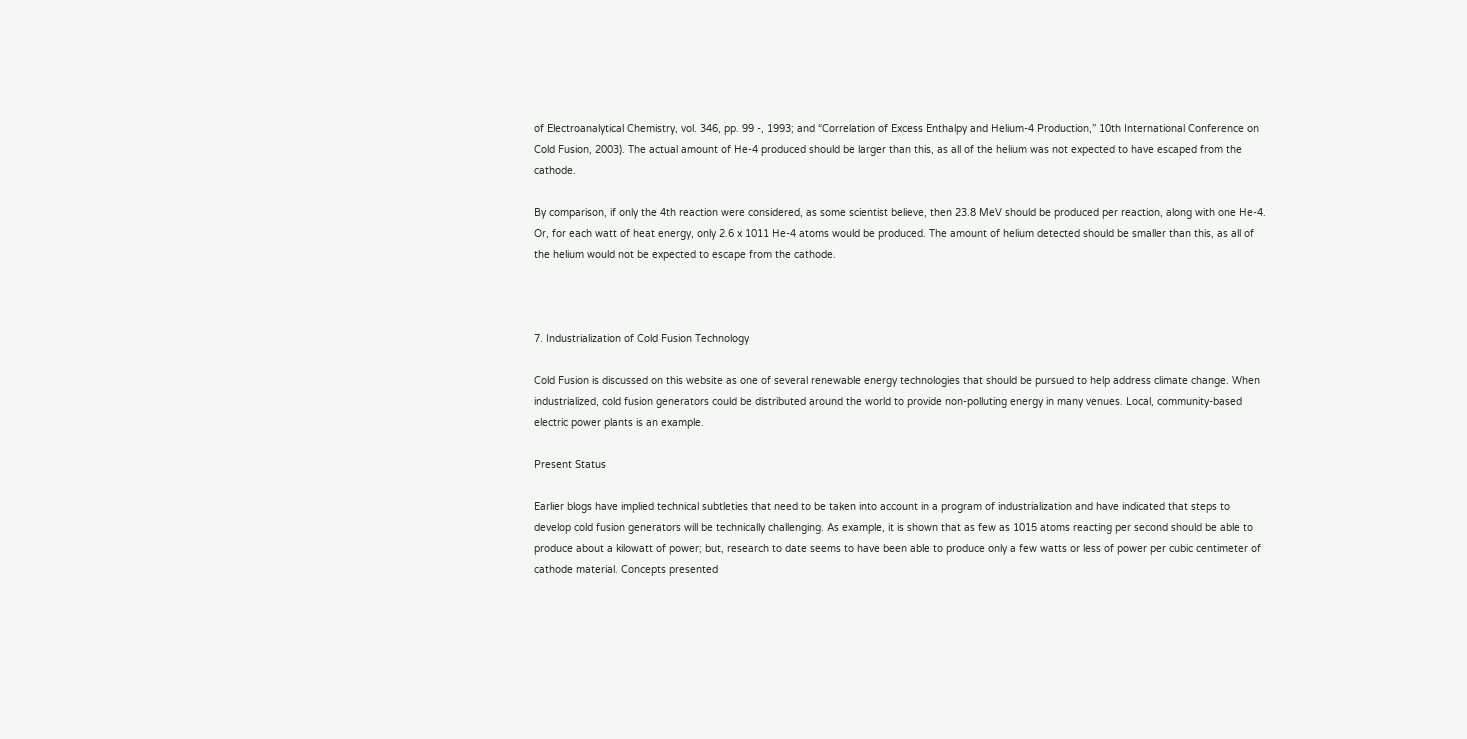of Electroanalytical Chemistry, vol. 346, pp. 99 -, 1993; and “Correlation of Excess Enthalpy and Helium-4 Production,” 10th International Conference on Cold Fusion, 2003). The actual amount of He-4 produced should be larger than this, as all of the helium was not expected to have escaped from the cathode.

By comparison, if only the 4th reaction were considered, as some scientist believe, then 23.8 MeV should be produced per reaction, along with one He-4. Or, for each watt of heat energy, only 2.6 x 1011 He-4 atoms would be produced. The amount of helium detected should be smaller than this, as all of the helium would not be expected to escape from the cathode.



7. Industrialization of Cold Fusion Technology

Cold Fusion is discussed on this website as one of several renewable energy technologies that should be pursued to help address climate change. When industrialized, cold fusion generators could be distributed around the world to provide non-polluting energy in many venues. Local, community-based electric power plants is an example.

Present Status

Earlier blogs have implied technical subtleties that need to be taken into account in a program of industrialization and have indicated that steps to develop cold fusion generators will be technically challenging. As example, it is shown that as few as 1015 atoms reacting per second should be able to produce about a kilowatt of power; but, research to date seems to have been able to produce only a few watts or less of power per cubic centimeter of cathode material. Concepts presented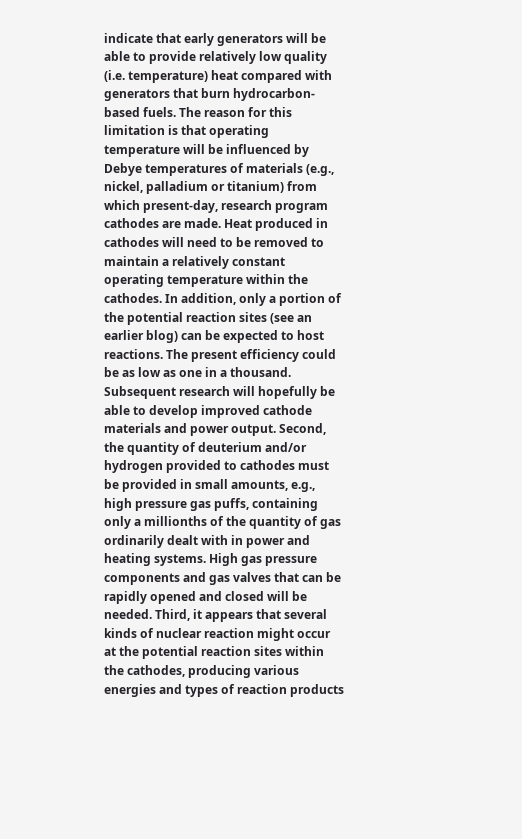indicate that early generators will be able to provide relatively low quality (i.e. temperature) heat compared with generators that burn hydrocarbon-based fuels. The reason for this limitation is that operating temperature will be influenced by Debye temperatures of materials (e.g., nickel, palladium or titanium) from which present-day, research program cathodes are made. Heat produced in cathodes will need to be removed to maintain a relatively constant operating temperature within the cathodes. In addition, only a portion of the potential reaction sites (see an earlier blog) can be expected to host reactions. The present efficiency could be as low as one in a thousand. Subsequent research will hopefully be able to develop improved cathode materials and power output. Second, the quantity of deuterium and/or hydrogen provided to cathodes must be provided in small amounts, e.g., high pressure gas puffs, containing only a millionths of the quantity of gas ordinarily dealt with in power and heating systems. High gas pressure components and gas valves that can be rapidly opened and closed will be needed. Third, it appears that several kinds of nuclear reaction might occur at the potential reaction sites within the cathodes, producing various energies and types of reaction products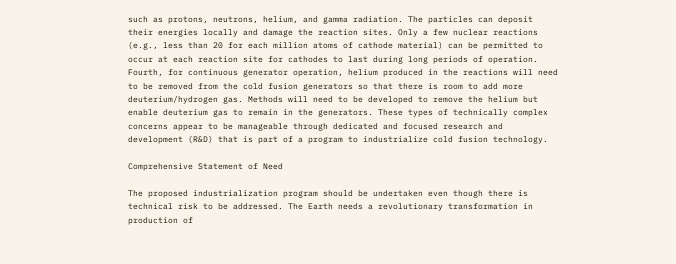such as protons, neutrons, helium, and gamma radiation. The particles can deposit their energies locally and damage the reaction sites. Only a few nuclear reactions (e.g., less than 20 for each million atoms of cathode material) can be permitted to occur at each reaction site for cathodes to last during long periods of operation. Fourth, for continuous generator operation, helium produced in the reactions will need to be removed from the cold fusion generators so that there is room to add more deuterium/hydrogen gas. Methods will need to be developed to remove the helium but enable deuterium gas to remain in the generators. These types of technically complex concerns appear to be manageable through dedicated and focused research and development (R&D) that is part of a program to industrialize cold fusion technology.

Comprehensive Statement of Need

The proposed industrialization program should be undertaken even though there is technical risk to be addressed. The Earth needs a revolutionary transformation in production of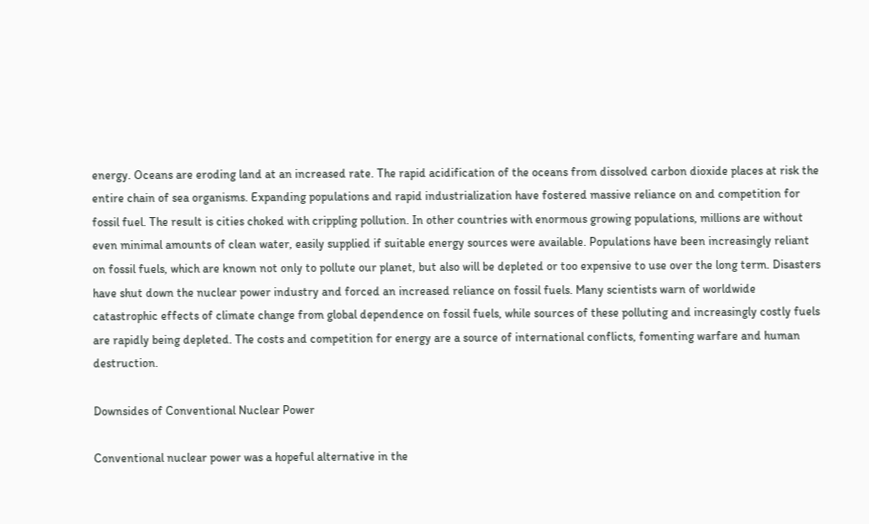energy. Oceans are eroding land at an increased rate. The rapid acidification of the oceans from dissolved carbon dioxide places at risk the entire chain of sea organisms. Expanding populations and rapid industrialization have fostered massive reliance on and competition for fossil fuel. The result is cities choked with crippling pollution. In other countries with enormous growing populations, millions are without even minimal amounts of clean water, easily supplied if suitable energy sources were available. Populations have been increasingly reliant on fossil fuels, which are known not only to pollute our planet, but also will be depleted or too expensive to use over the long term. Disasters have shut down the nuclear power industry and forced an increased reliance on fossil fuels. Many scientists warn of worldwide catastrophic effects of climate change from global dependence on fossil fuels, while sources of these polluting and increasingly costly fuels are rapidly being depleted. The costs and competition for energy are a source of international conflicts, fomenting warfare and human destruction.

Downsides of Conventional Nuclear Power

Conventional nuclear power was a hopeful alternative in the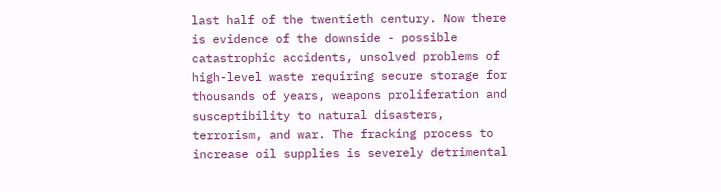last half of the twentieth century. Now there is evidence of the downside - possible catastrophic accidents, unsolved problems of high-level waste requiring secure storage for thousands of years, weapons proliferation and susceptibility to natural disasters, terrorism, and war. The fracking process to increase oil supplies is severely detrimental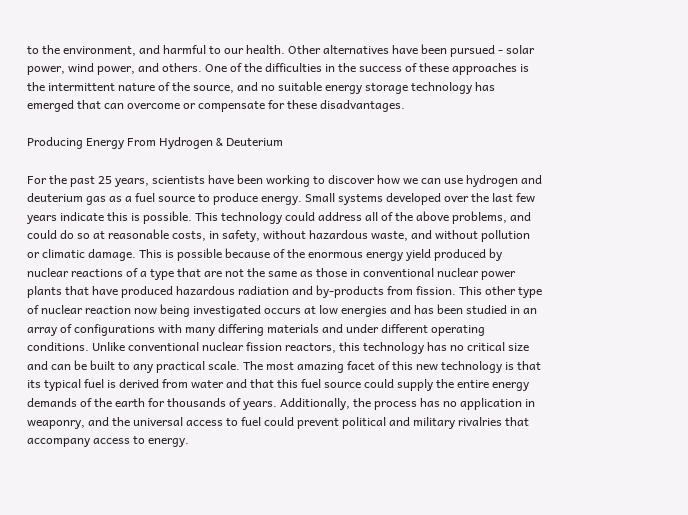to the environment, and harmful to our health. Other alternatives have been pursued - solar power, wind power, and others. One of the difficulties in the success of these approaches is the intermittent nature of the source, and no suitable energy storage technology has emerged that can overcome or compensate for these disadvantages.

Producing Energy From Hydrogen & Deuterium

For the past 25 years, scientists have been working to discover how we can use hydrogen and deuterium gas as a fuel source to produce energy. Small systems developed over the last few years indicate this is possible. This technology could address all of the above problems, and could do so at reasonable costs, in safety, without hazardous waste, and without pollution or climatic damage. This is possible because of the enormous energy yield produced by nuclear reactions of a type that are not the same as those in conventional nuclear power plants that have produced hazardous radiation and by-products from fission. This other type of nuclear reaction now being investigated occurs at low energies and has been studied in an array of configurations with many differing materials and under different operating conditions. Unlike conventional nuclear fission reactors, this technology has no critical size and can be built to any practical scale. The most amazing facet of this new technology is that its typical fuel is derived from water and that this fuel source could supply the entire energy demands of the earth for thousands of years. Additionally, the process has no application in weaponry, and the universal access to fuel could prevent political and military rivalries that accompany access to energy.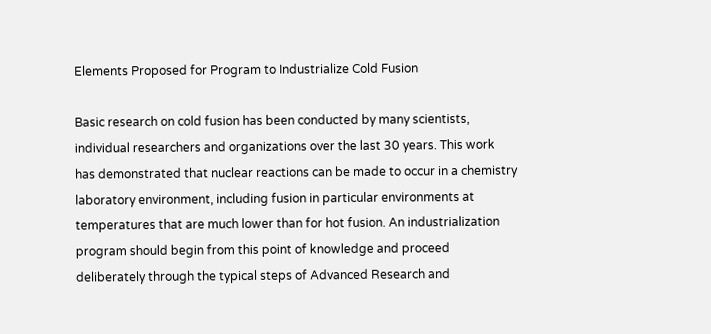Elements Proposed for Program to Industrialize Cold Fusion

Basic research on cold fusion has been conducted by many scientists, individual researchers and organizations over the last 30 years. This work has demonstrated that nuclear reactions can be made to occur in a chemistry laboratory environment, including fusion in particular environments at temperatures that are much lower than for hot fusion. An industrialization program should begin from this point of knowledge and proceed deliberately through the typical steps of Advanced Research and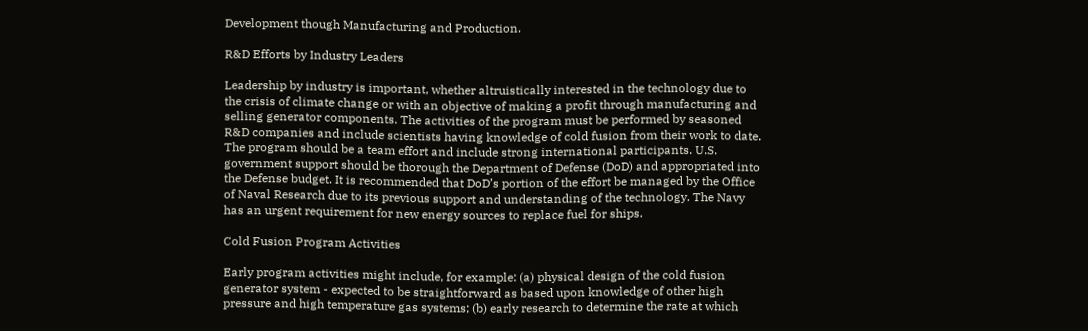Development though Manufacturing and Production.

R&D Efforts by Industry Leaders

Leadership by industry is important, whether altruistically interested in the technology due to the crisis of climate change or with an objective of making a profit through manufacturing and selling generator components. The activities of the program must be performed by seasoned R&D companies and include scientists having knowledge of cold fusion from their work to date. The program should be a team effort and include strong international participants. U.S. government support should be thorough the Department of Defense (DoD) and appropriated into the Defense budget. It is recommended that DoD’s portion of the effort be managed by the Office of Naval Research due to its previous support and understanding of the technology. The Navy has an urgent requirement for new energy sources to replace fuel for ships.

Cold Fusion Program Activities

Early program activities might include, for example: (a) physical design of the cold fusion generator system - expected to be straightforward as based upon knowledge of other high pressure and high temperature gas systems; (b) early research to determine the rate at which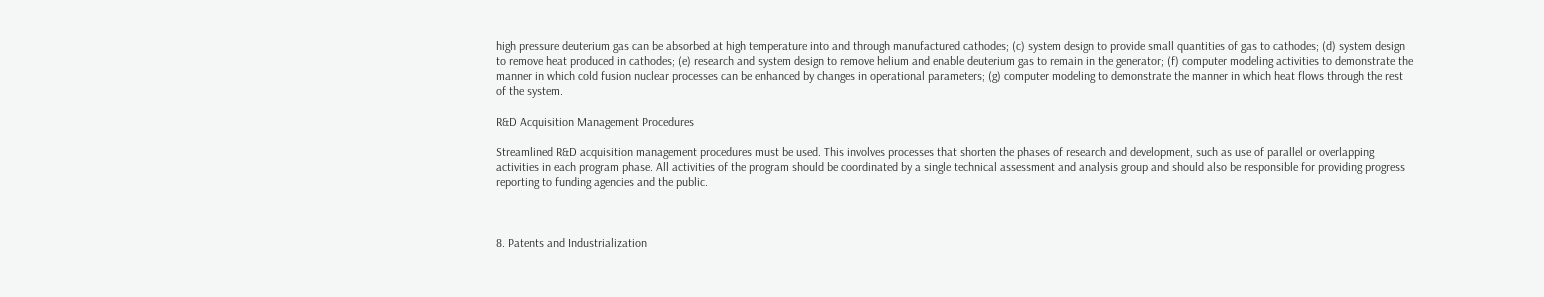high pressure deuterium gas can be absorbed at high temperature into and through manufactured cathodes; (c) system design to provide small quantities of gas to cathodes; (d) system design to remove heat produced in cathodes; (e) research and system design to remove helium and enable deuterium gas to remain in the generator; (f) computer modeling activities to demonstrate the manner in which cold fusion nuclear processes can be enhanced by changes in operational parameters; (g) computer modeling to demonstrate the manner in which heat flows through the rest of the system.

R&D Acquisition Management Procedures

Streamlined R&D acquisition management procedures must be used. This involves processes that shorten the phases of research and development, such as use of parallel or overlapping activities in each program phase. All activities of the program should be coordinated by a single technical assessment and analysis group and should also be responsible for providing progress reporting to funding agencies and the public.



8. Patents and Industrialization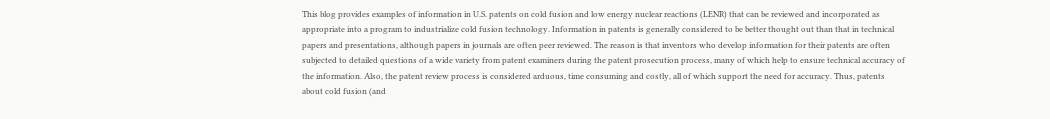This blog provides examples of information in U.S. patents on cold fusion and low energy nuclear reactions (LENR) that can be reviewed and incorporated as appropriate into a program to industrialize cold fusion technology. Information in patents is generally considered to be better thought out than that in technical papers and presentations, although papers in journals are often peer reviewed. The reason is that inventors who develop information for their patents are often subjected to detailed questions of a wide variety from patent examiners during the patent prosecution process, many of which help to ensure technical accuracy of the information. Also, the patent review process is considered arduous, time consuming and costly, all of which support the need for accuracy. Thus, patents about cold fusion (and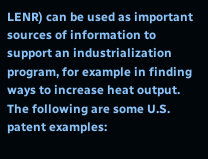LENR) can be used as important sources of information to support an industrialization program, for example in finding ways to increase heat output. The following are some U.S. patent examples: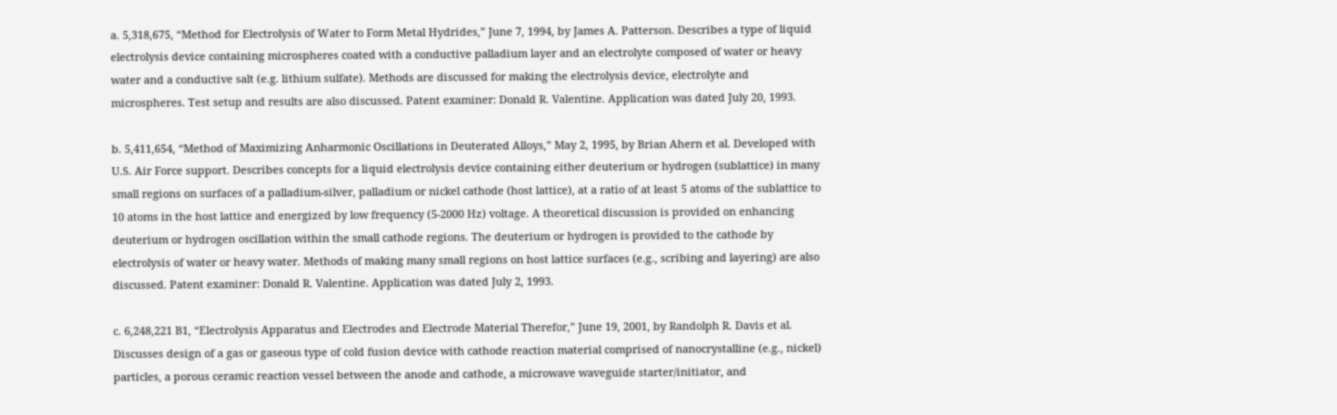a. 5,318,675, “Method for Electrolysis of Water to Form Metal Hydrides,” June 7, 1994, by James A. Patterson. Describes a type of liquid electrolysis device containing microspheres coated with a conductive palladium layer and an electrolyte composed of water or heavy water and a conductive salt (e.g. lithium sulfate). Methods are discussed for making the electrolysis device, electrolyte and microspheres. Test setup and results are also discussed. Patent examiner: Donald R. Valentine. Application was dated July 20, 1993.

b. 5,411,654, “Method of Maximizing Anharmonic Oscillations in Deuterated Alloys,” May 2, 1995, by Brian Ahern et al. Developed with U.S. Air Force support. Describes concepts for a liquid electrolysis device containing either deuterium or hydrogen (sublattice) in many small regions on surfaces of a palladium-silver, palladium or nickel cathode (host lattice), at a ratio of at least 5 atoms of the sublattice to 10 atoms in the host lattice and energized by low frequency (5-2000 Hz) voltage. A theoretical discussion is provided on enhancing deuterium or hydrogen oscillation within the small cathode regions. The deuterium or hydrogen is provided to the cathode by electrolysis of water or heavy water. Methods of making many small regions on host lattice surfaces (e.g., scribing and layering) are also discussed. Patent examiner: Donald R. Valentine. Application was dated July 2, 1993.

c. 6,248,221 B1, “Electrolysis Apparatus and Electrodes and Electrode Material Therefor,” June 19, 2001, by Randolph R. Davis et al. Discusses design of a gas or gaseous type of cold fusion device with cathode reaction material comprised of nanocrystalline (e.g., nickel) particles, a porous ceramic reaction vessel between the anode and cathode, a microwave waveguide starter/initiator, and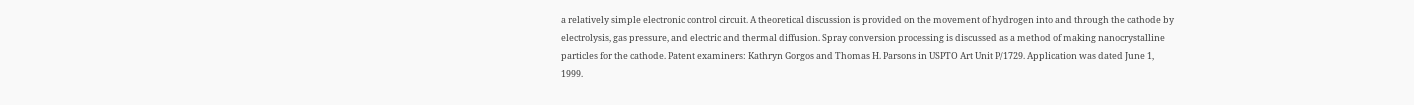a relatively simple electronic control circuit. A theoretical discussion is provided on the movement of hydrogen into and through the cathode by electrolysis, gas pressure, and electric and thermal diffusion. Spray conversion processing is discussed as a method of making nanocrystalline particles for the cathode. Patent examiners: Kathryn Gorgos and Thomas H. Parsons in USPTO Art Unit P/1729. Application was dated June 1, 1999.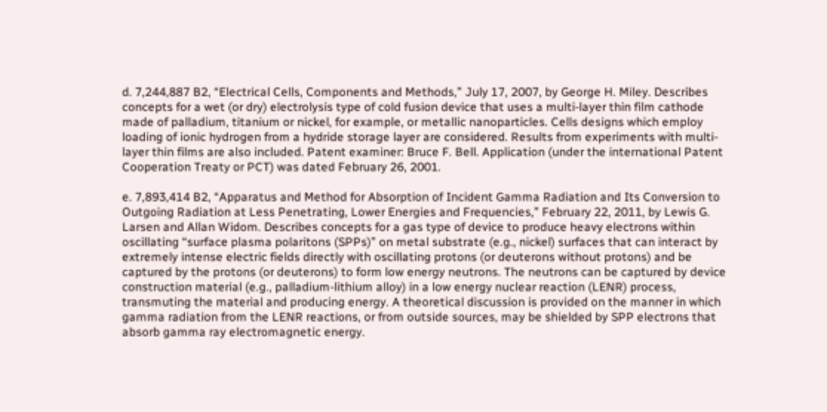d. 7,244,887 B2, “Electrical Cells, Components and Methods,” July 17, 2007, by George H. Miley. Describes concepts for a wet (or dry) electrolysis type of cold fusion device that uses a multi-layer thin film cathode made of palladium, titanium or nickel, for example, or metallic nanoparticles. Cells designs which employ loading of ionic hydrogen from a hydride storage layer are considered. Results from experiments with multi-layer thin films are also included. Patent examiner: Bruce F. Bell. Application (under the international Patent Cooperation Treaty or PCT) was dated February 26, 2001.

e. 7,893,414 B2, “Apparatus and Method for Absorption of Incident Gamma Radiation and Its Conversion to Outgoing Radiation at Less Penetrating, Lower Energies and Frequencies,” February 22, 2011, by Lewis G. Larsen and Allan Widom. Describes concepts for a gas type of device to produce heavy electrons within oscillating “surface plasma polaritons (SPPs)” on metal substrate (e.g., nickel) surfaces that can interact by extremely intense electric fields directly with oscillating protons (or deuterons without protons) and be captured by the protons (or deuterons) to form low energy neutrons. The neutrons can be captured by device construction material (e.g., palladium-lithium alloy) in a low energy nuclear reaction (LENR) process, transmuting the material and producing energy. A theoretical discussion is provided on the manner in which gamma radiation from the LENR reactions, or from outside sources, may be shielded by SPP electrons that absorb gamma ray electromagnetic energy.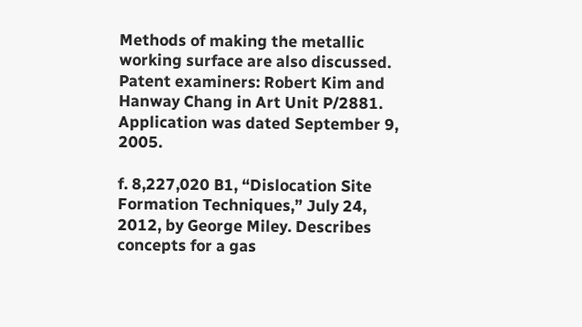Methods of making the metallic working surface are also discussed. Patent examiners: Robert Kim and Hanway Chang in Art Unit P/2881. Application was dated September 9, 2005.

f. 8,227,020 B1, “Dislocation Site Formation Techniques,” July 24, 2012, by George Miley. Describes concepts for a gas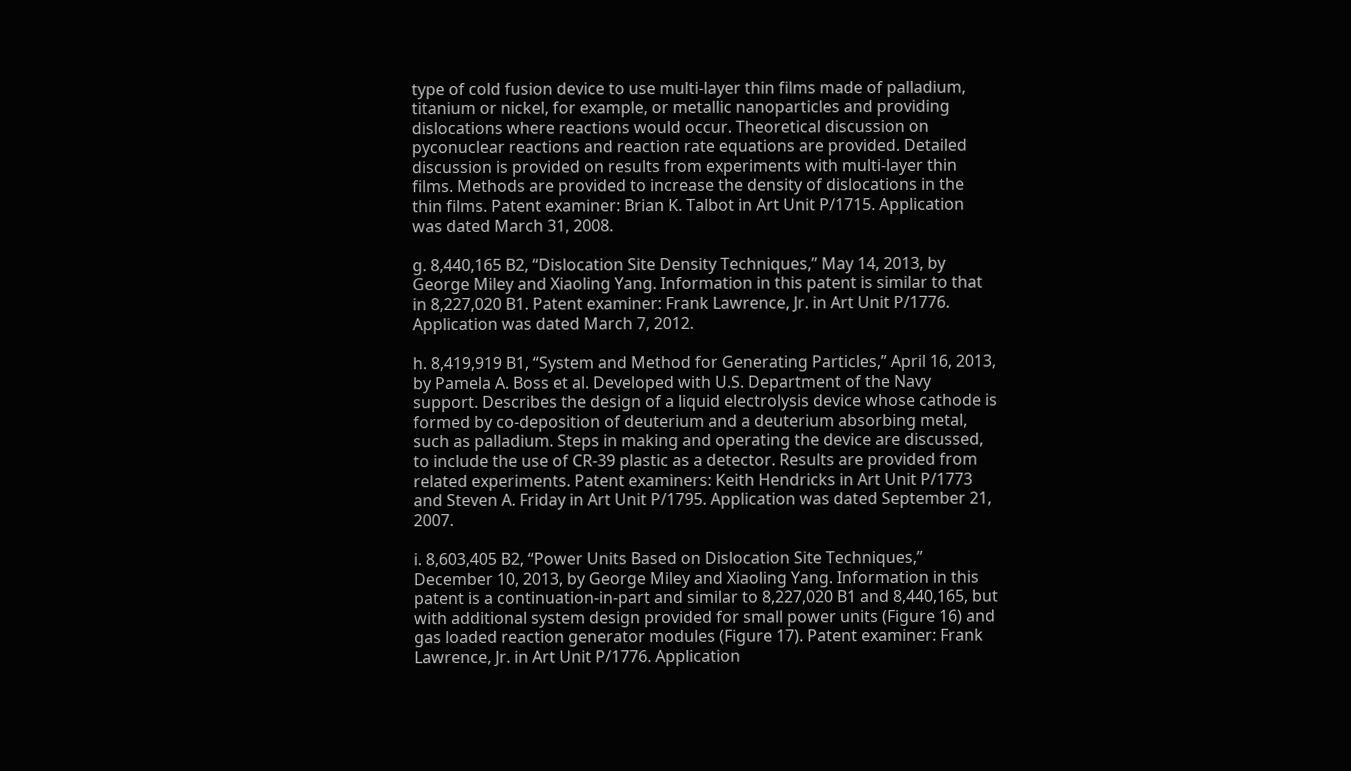type of cold fusion device to use multi-layer thin films made of palladium, titanium or nickel, for example, or metallic nanoparticles and providing dislocations where reactions would occur. Theoretical discussion on pyconuclear reactions and reaction rate equations are provided. Detailed discussion is provided on results from experiments with multi-layer thin films. Methods are provided to increase the density of dislocations in the thin films. Patent examiner: Brian K. Talbot in Art Unit P/1715. Application was dated March 31, 2008.

g. 8,440,165 B2, “Dislocation Site Density Techniques,” May 14, 2013, by George Miley and Xiaoling Yang. Information in this patent is similar to that in 8,227,020 B1. Patent examiner: Frank Lawrence, Jr. in Art Unit P/1776. Application was dated March 7, 2012.

h. 8,419,919 B1, “System and Method for Generating Particles,” April 16, 2013, by Pamela A. Boss et al. Developed with U.S. Department of the Navy support. Describes the design of a liquid electrolysis device whose cathode is formed by co-deposition of deuterium and a deuterium absorbing metal, such as palladium. Steps in making and operating the device are discussed, to include the use of CR-39 plastic as a detector. Results are provided from related experiments. Patent examiners: Keith Hendricks in Art Unit P/1773 and Steven A. Friday in Art Unit P/1795. Application was dated September 21, 2007.

i. 8,603,405 B2, “Power Units Based on Dislocation Site Techniques,” December 10, 2013, by George Miley and Xiaoling Yang. Information in this patent is a continuation-in-part and similar to 8,227,020 B1 and 8,440,165, but with additional system design provided for small power units (Figure 16) and gas loaded reaction generator modules (Figure 17). Patent examiner: Frank Lawrence, Jr. in Art Unit P/1776. Application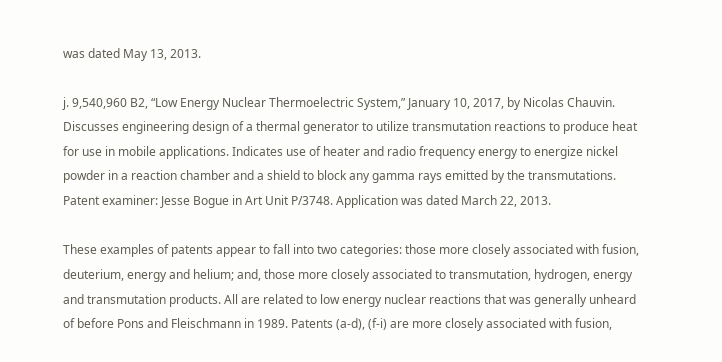was dated May 13, 2013.

j. 9,540,960 B2, “Low Energy Nuclear Thermoelectric System,” January 10, 2017, by Nicolas Chauvin. Discusses engineering design of a thermal generator to utilize transmutation reactions to produce heat for use in mobile applications. Indicates use of heater and radio frequency energy to energize nickel powder in a reaction chamber and a shield to block any gamma rays emitted by the transmutations. Patent examiner: Jesse Bogue in Art Unit P/3748. Application was dated March 22, 2013.

These examples of patents appear to fall into two categories: those more closely associated with fusion, deuterium, energy and helium; and, those more closely associated to transmutation, hydrogen, energy and transmutation products. All are related to low energy nuclear reactions that was generally unheard of before Pons and Fleischmann in 1989. Patents (a-d), (f-i) are more closely associated with fusion,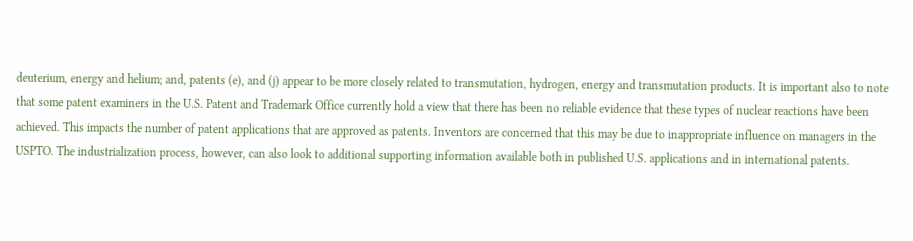deuterium, energy and helium; and, patents (e), and (j) appear to be more closely related to transmutation, hydrogen, energy and transmutation products. It is important also to note that some patent examiners in the U.S. Patent and Trademark Office currently hold a view that there has been no reliable evidence that these types of nuclear reactions have been achieved. This impacts the number of patent applications that are approved as patents. Inventors are concerned that this may be due to inappropriate influence on managers in the USPTO. The industrialization process, however, can also look to additional supporting information available both in published U.S. applications and in international patents.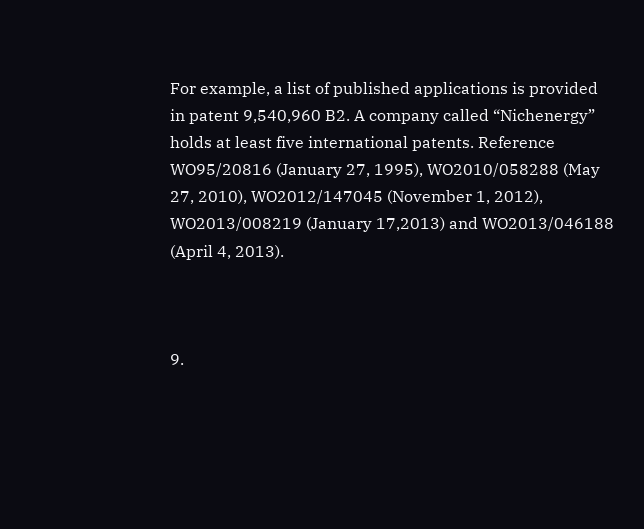For example, a list of published applications is provided in patent 9,540,960 B2. A company called “Nichenergy” holds at least five international patents. Reference WO95/20816 (January 27, 1995), WO2010/058288 (May 27, 2010), WO2012/147045 (November 1, 2012), WO2013/008219 (January 17,2013) and WO2013/046188 (April 4, 2013).



9.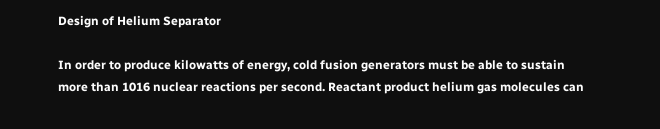Design of Helium Separator

In order to produce kilowatts of energy, cold fusion generators must be able to sustain more than 1016 nuclear reactions per second. Reactant product helium gas molecules can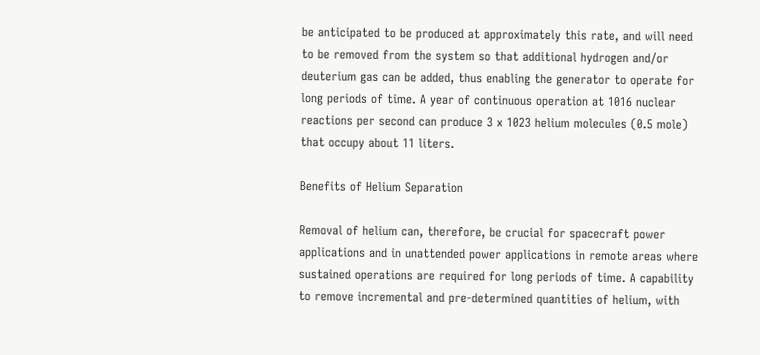be anticipated to be produced at approximately this rate, and will need to be removed from the system so that additional hydrogen and/or deuterium gas can be added, thus enabling the generator to operate for long periods of time. A year of continuous operation at 1016 nuclear reactions per second can produce 3 x 1023 helium molecules (0.5 mole) that occupy about 11 liters.

Benefits of Helium Separation

Removal of helium can, therefore, be crucial for spacecraft power applications and in unattended power applications in remote areas where sustained operations are required for long periods of time. A capability to remove incremental and pre-determined quantities of helium, with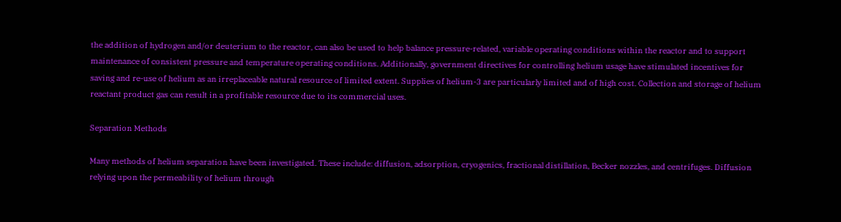the addition of hydrogen and/or deuterium to the reactor, can also be used to help balance pressure-related, variable operating conditions within the reactor and to support maintenance of consistent pressure and temperature operating conditions. Additionally, government directives for controlling helium usage have stimulated incentives for saving and re-use of helium as an irreplaceable natural resource of limited extent. Supplies of helium-3 are particularly limited and of high cost. Collection and storage of helium reactant product gas can result in a profitable resource due to its commercial uses.

Separation Methods

Many methods of helium separation have been investigated. These include: diffusion, adsorption, cryogenics, fractional distillation, Becker nozzles, and centrifuges. Diffusion relying upon the permeability of helium through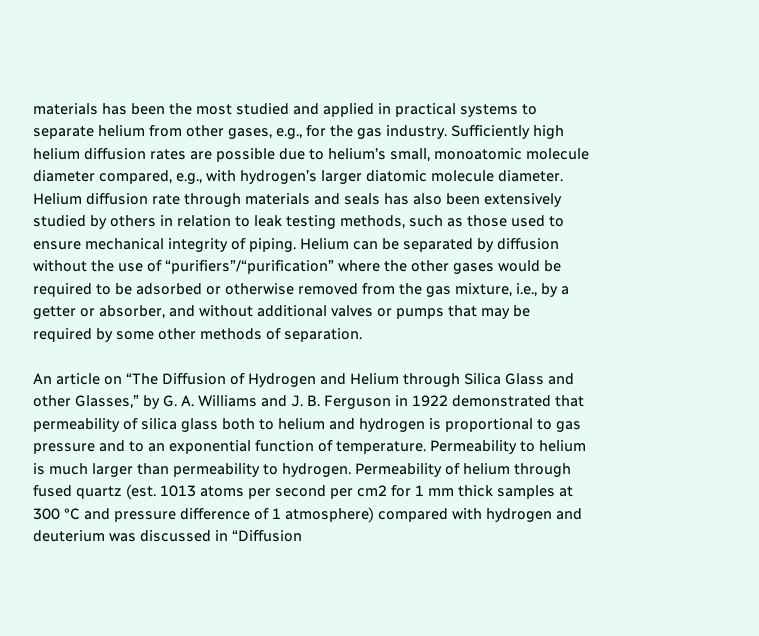materials has been the most studied and applied in practical systems to separate helium from other gases, e.g., for the gas industry. Sufficiently high helium diffusion rates are possible due to helium’s small, monoatomic molecule diameter compared, e.g., with hydrogen’s larger diatomic molecule diameter. Helium diffusion rate through materials and seals has also been extensively studied by others in relation to leak testing methods, such as those used to ensure mechanical integrity of piping. Helium can be separated by diffusion without the use of “purifiers”/“purification” where the other gases would be required to be adsorbed or otherwise removed from the gas mixture, i.e., by a getter or absorber, and without additional valves or pumps that may be required by some other methods of separation.

An article on “The Diffusion of Hydrogen and Helium through Silica Glass and other Glasses,” by G. A. Williams and J. B. Ferguson in 1922 demonstrated that permeability of silica glass both to helium and hydrogen is proportional to gas pressure and to an exponential function of temperature. Permeability to helium is much larger than permeability to hydrogen. Permeability of helium through fused quartz (est. 1013 atoms per second per cm2 for 1 mm thick samples at 300 °C and pressure difference of 1 atmosphere) compared with hydrogen and deuterium was discussed in “Diffusion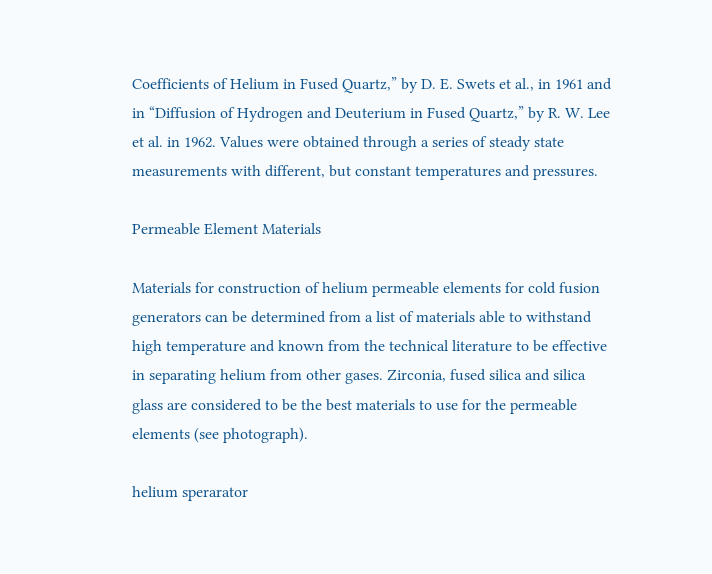Coefficients of Helium in Fused Quartz,” by D. E. Swets et al., in 1961 and in “Diffusion of Hydrogen and Deuterium in Fused Quartz,” by R. W. Lee et al. in 1962. Values were obtained through a series of steady state measurements with different, but constant temperatures and pressures.

Permeable Element Materials

Materials for construction of helium permeable elements for cold fusion generators can be determined from a list of materials able to withstand high temperature and known from the technical literature to be effective in separating helium from other gases. Zirconia, fused silica and silica glass are considered to be the best materials to use for the permeable elements (see photograph).

helium sperarator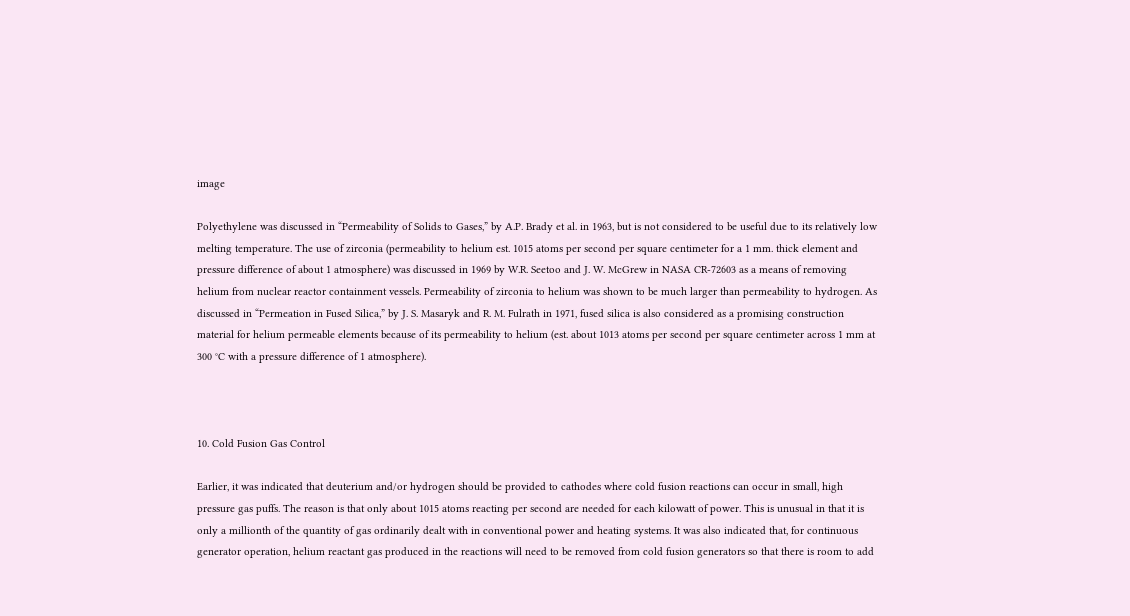image

Polyethylene was discussed in “Permeability of Solids to Gases,” by A.P. Brady et al. in 1963, but is not considered to be useful due to its relatively low melting temperature. The use of zirconia (permeability to helium est. 1015 atoms per second per square centimeter for a 1 mm. thick element and pressure difference of about 1 atmosphere) was discussed in 1969 by W.R. Seetoo and J. W. McGrew in NASA CR-72603 as a means of removing helium from nuclear reactor containment vessels. Permeability of zirconia to helium was shown to be much larger than permeability to hydrogen. As discussed in “Permeation in Fused Silica,” by J. S. Masaryk and R. M. Fulrath in 1971, fused silica is also considered as a promising construction material for helium permeable elements because of its permeability to helium (est. about 1013 atoms per second per square centimeter across 1 mm at 300 °C with a pressure difference of 1 atmosphere).



10. Cold Fusion Gas Control

Earlier, it was indicated that deuterium and/or hydrogen should be provided to cathodes where cold fusion reactions can occur in small, high pressure gas puffs. The reason is that only about 1015 atoms reacting per second are needed for each kilowatt of power. This is unusual in that it is only a millionth of the quantity of gas ordinarily dealt with in conventional power and heating systems. It was also indicated that, for continuous generator operation, helium reactant gas produced in the reactions will need to be removed from cold fusion generators so that there is room to add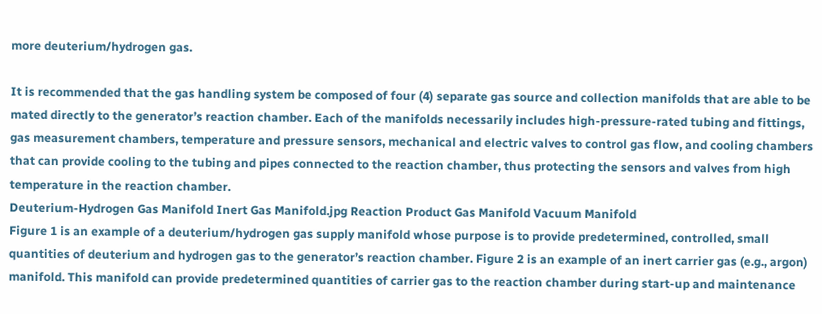more deuterium/hydrogen gas.

It is recommended that the gas handling system be composed of four (4) separate gas source and collection manifolds that are able to be mated directly to the generator’s reaction chamber. Each of the manifolds necessarily includes high-pressure-rated tubing and fittings, gas measurement chambers, temperature and pressure sensors, mechanical and electric valves to control gas flow, and cooling chambers that can provide cooling to the tubing and pipes connected to the reaction chamber, thus protecting the sensors and valves from high temperature in the reaction chamber.
Deuterium-Hydrogen Gas Manifold Inert Gas Manifold.jpg Reaction Product Gas Manifold Vacuum Manifold
Figure 1 is an example of a deuterium/hydrogen gas supply manifold whose purpose is to provide predetermined, controlled, small quantities of deuterium and hydrogen gas to the generator’s reaction chamber. Figure 2 is an example of an inert carrier gas (e.g., argon) manifold. This manifold can provide predetermined quantities of carrier gas to the reaction chamber during start-up and maintenance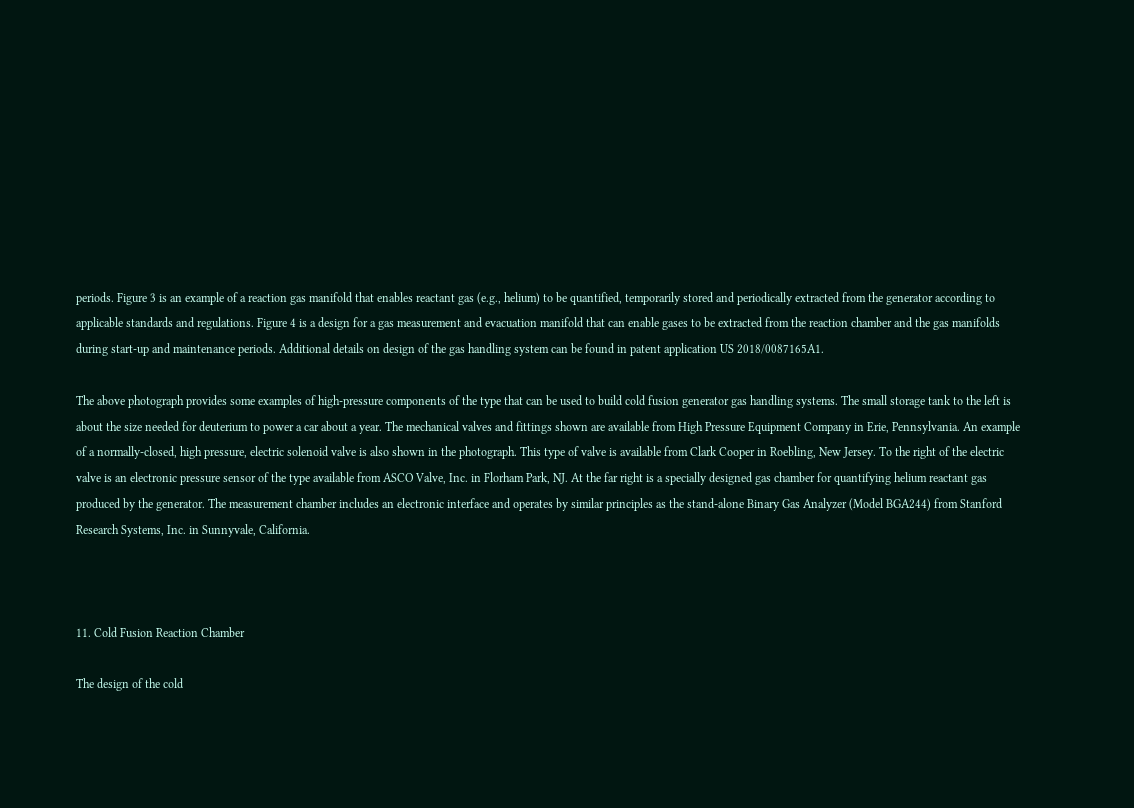periods. Figure 3 is an example of a reaction gas manifold that enables reactant gas (e.g., helium) to be quantified, temporarily stored and periodically extracted from the generator according to applicable standards and regulations. Figure 4 is a design for a gas measurement and evacuation manifold that can enable gases to be extracted from the reaction chamber and the gas manifolds during start-up and maintenance periods. Additional details on design of the gas handling system can be found in patent application US 2018/0087165A1.

The above photograph provides some examples of high-pressure components of the type that can be used to build cold fusion generator gas handling systems. The small storage tank to the left is about the size needed for deuterium to power a car about a year. The mechanical valves and fittings shown are available from High Pressure Equipment Company in Erie, Pennsylvania. An example of a normally-closed, high pressure, electric solenoid valve is also shown in the photograph. This type of valve is available from Clark Cooper in Roebling, New Jersey. To the right of the electric valve is an electronic pressure sensor of the type available from ASCO Valve, Inc. in Florham Park, NJ. At the far right is a specially designed gas chamber for quantifying helium reactant gas produced by the generator. The measurement chamber includes an electronic interface and operates by similar principles as the stand-alone Binary Gas Analyzer (Model BGA244) from Stanford Research Systems, Inc. in Sunnyvale, California.



11. Cold Fusion Reaction Chamber

The design of the cold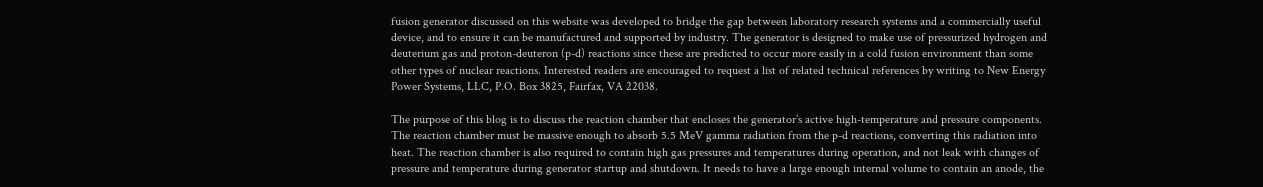fusion generator discussed on this website was developed to bridge the gap between laboratory research systems and a commercially useful device, and to ensure it can be manufactured and supported by industry. The generator is designed to make use of pressurized hydrogen and deuterium gas and proton-deuteron (p-d) reactions since these are predicted to occur more easily in a cold fusion environment than some other types of nuclear reactions. Interested readers are encouraged to request a list of related technical references by writing to New Energy Power Systems, LLC, P.O. Box 3825, Fairfax, VA 22038.

The purpose of this blog is to discuss the reaction chamber that encloses the generator’s active high-temperature and pressure components. The reaction chamber must be massive enough to absorb 5.5 MeV gamma radiation from the p-d reactions, converting this radiation into heat. The reaction chamber is also required to contain high gas pressures and temperatures during operation, and not leak with changes of pressure and temperature during generator startup and shutdown. It needs to have a large enough internal volume to contain an anode, the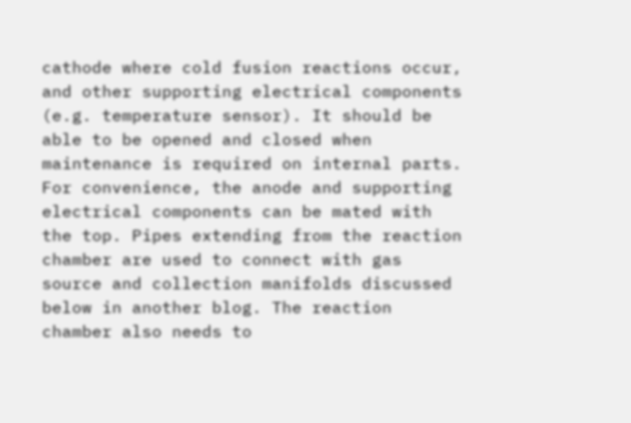cathode where cold fusion reactions occur, and other supporting electrical components (e.g. temperature sensor). It should be able to be opened and closed when maintenance is required on internal parts. For convenience, the anode and supporting electrical components can be mated with the top. Pipes extending from the reaction chamber are used to connect with gas source and collection manifolds discussed below in another blog. The reaction chamber also needs to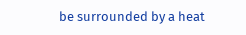be surrounded by a heat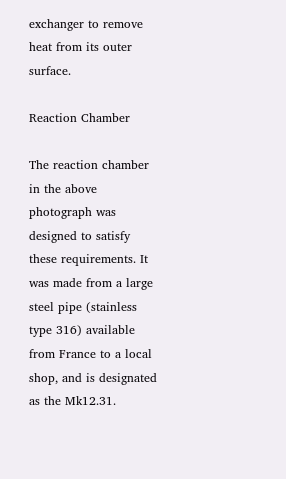exchanger to remove heat from its outer surface.

Reaction Chamber

The reaction chamber in the above photograph was designed to satisfy these requirements. It was made from a large steel pipe (stainless type 316) available from France to a local shop, and is designated as the Mk12.31.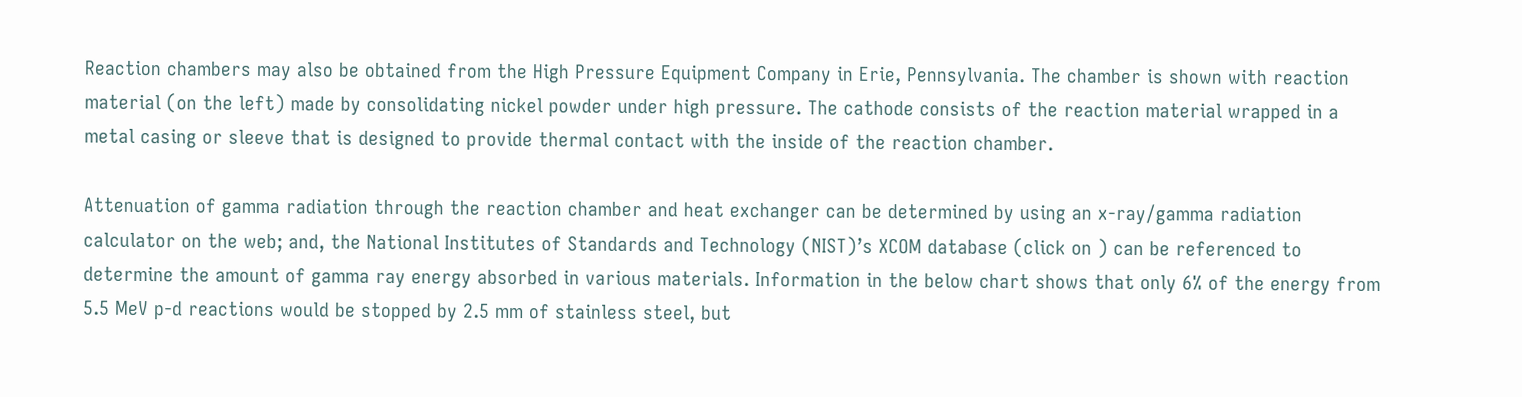Reaction chambers may also be obtained from the High Pressure Equipment Company in Erie, Pennsylvania. The chamber is shown with reaction material (on the left) made by consolidating nickel powder under high pressure. The cathode consists of the reaction material wrapped in a metal casing or sleeve that is designed to provide thermal contact with the inside of the reaction chamber.

Attenuation of gamma radiation through the reaction chamber and heat exchanger can be determined by using an x-ray/gamma radiation calculator on the web; and, the National Institutes of Standards and Technology (NIST)’s XCOM database (click on ) can be referenced to determine the amount of gamma ray energy absorbed in various materials. Information in the below chart shows that only 6% of the energy from 5.5 MeV p-d reactions would be stopped by 2.5 mm of stainless steel, but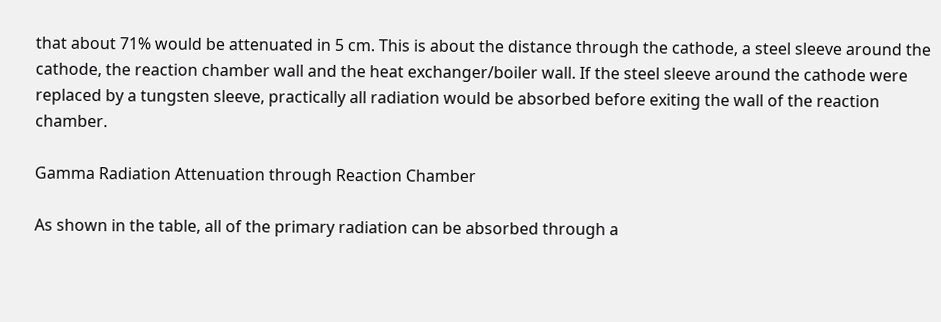that about 71% would be attenuated in 5 cm. This is about the distance through the cathode, a steel sleeve around the cathode, the reaction chamber wall and the heat exchanger/boiler wall. If the steel sleeve around the cathode were replaced by a tungsten sleeve, practically all radiation would be absorbed before exiting the wall of the reaction chamber.

Gamma Radiation Attenuation through Reaction Chamber

As shown in the table, all of the primary radiation can be absorbed through a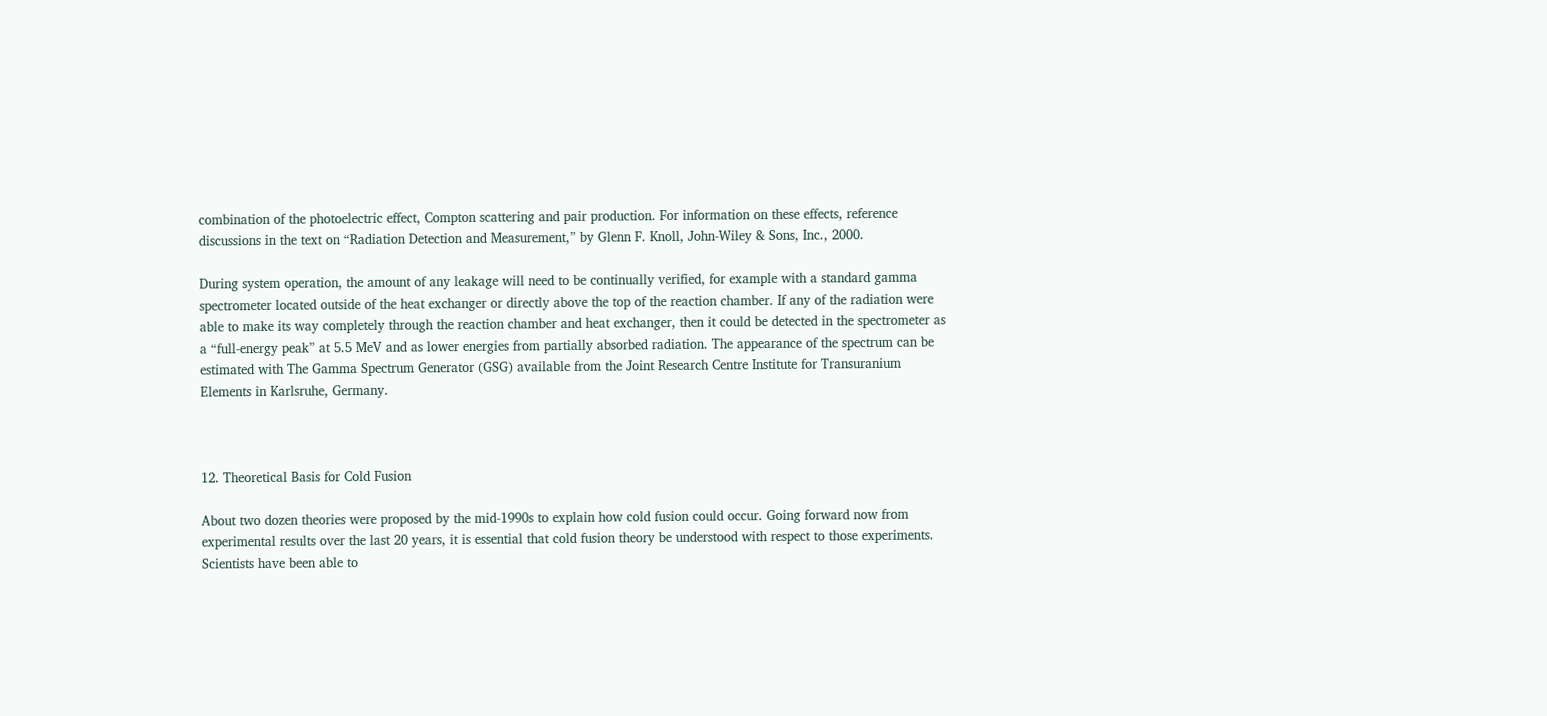combination of the photoelectric effect, Compton scattering and pair production. For information on these effects, reference discussions in the text on “Radiation Detection and Measurement,” by Glenn F. Knoll, John-Wiley & Sons, Inc., 2000.

During system operation, the amount of any leakage will need to be continually verified, for example with a standard gamma spectrometer located outside of the heat exchanger or directly above the top of the reaction chamber. If any of the radiation were able to make its way completely through the reaction chamber and heat exchanger, then it could be detected in the spectrometer as a “full-energy peak” at 5.5 MeV and as lower energies from partially absorbed radiation. The appearance of the spectrum can be estimated with The Gamma Spectrum Generator (GSG) available from the Joint Research Centre Institute for Transuranium Elements in Karlsruhe, Germany.



12. Theoretical Basis for Cold Fusion

About two dozen theories were proposed by the mid-1990s to explain how cold fusion could occur. Going forward now from experimental results over the last 20 years, it is essential that cold fusion theory be understood with respect to those experiments. Scientists have been able to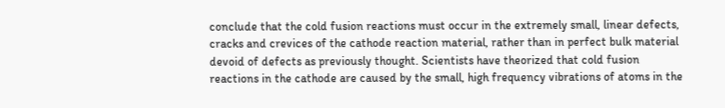conclude that the cold fusion reactions must occur in the extremely small, linear defects, cracks and crevices of the cathode reaction material, rather than in perfect bulk material devoid of defects as previously thought. Scientists have theorized that cold fusion reactions in the cathode are caused by the small, high frequency vibrations of atoms in the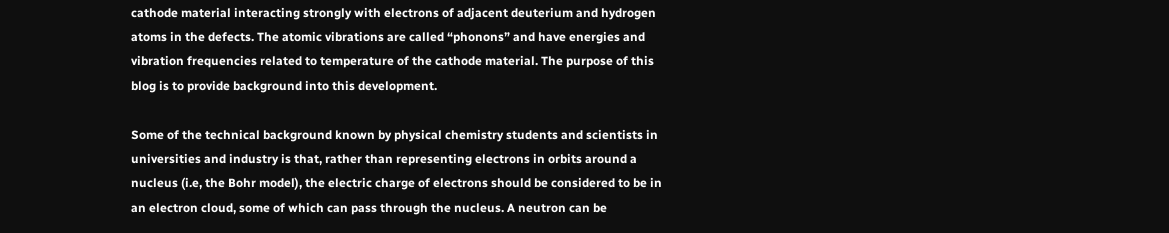cathode material interacting strongly with electrons of adjacent deuterium and hydrogen atoms in the defects. The atomic vibrations are called “phonons” and have energies and vibration frequencies related to temperature of the cathode material. The purpose of this blog is to provide background into this development.

Some of the technical background known by physical chemistry students and scientists in universities and industry is that, rather than representing electrons in orbits around a nucleus (i.e, the Bohr model), the electric charge of electrons should be considered to be in an electron cloud, some of which can pass through the nucleus. A neutron can be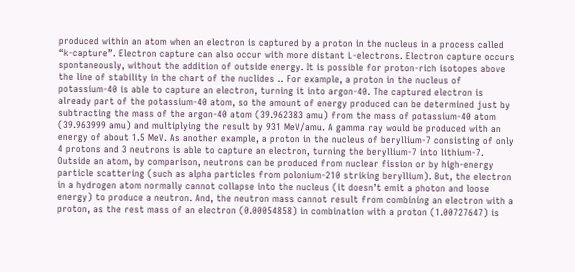produced within an atom when an electron is captured by a proton in the nucleus in a process called “k-capture”. Electron capture can also occur with more distant L-electrons. Electron capture occurs spontaneously, without the addition of outside energy. It is possible for proton-rich isotopes above the line of stability in the chart of the nuclides .. For example, a proton in the nucleus of potassium-40 is able to capture an electron, turning it into argon-40. The captured electron is already part of the potassium-40 atom, so the amount of energy produced can be determined just by subtracting the mass of the argon-40 atom (39.962383 amu) from the mass of potassium-40 atom (39.963999 amu) and multiplying the result by 931 MeV/amu. A gamma ray would be produced with an energy of about 1.5 MeV. As another example, a proton in the nucleus of beryllium-7 consisting of only 4 protons and 3 neutrons is able to capture an electron, turning the beryllium-7 into lithium-7. Outside an atom, by comparison, neutrons can be produced from nuclear fission or by high-energy particle scattering (such as alpha particles from polonium-210 striking beryllium). But, the electron in a hydrogen atom normally cannot collapse into the nucleus (it doesn’t emit a photon and loose energy) to produce a neutron. And, the neutron mass cannot result from combining an electron with a proton, as the rest mass of an electron (0.00054858) in combination with a proton (1.00727647) is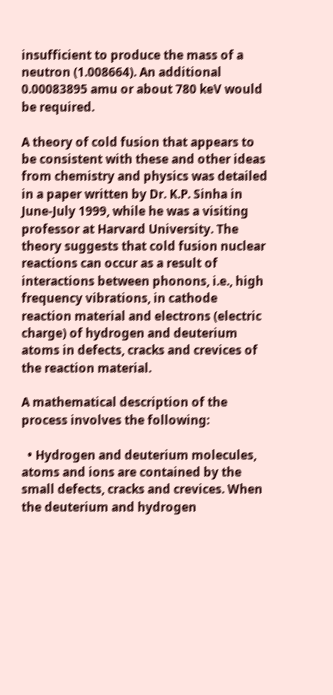insufficient to produce the mass of a neutron (1.008664). An additional 0.00083895 amu or about 780 keV would be required.

A theory of cold fusion that appears to be consistent with these and other ideas from chemistry and physics was detailed in a paper written by Dr. K.P. Sinha in June-July 1999, while he was a visiting professor at Harvard University. The theory suggests that cold fusion nuclear reactions can occur as a result of interactions between phonons, i.e., high frequency vibrations, in cathode reaction material and electrons (electric charge) of hydrogen and deuterium atoms in defects, cracks and crevices of the reaction material.

A mathematical description of the process involves the following:

  • Hydrogen and deuterium molecules, atoms and ions are contained by the small defects, cracks and crevices. When the deuterium and hydrogen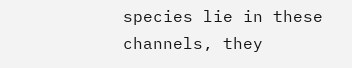species lie in these channels, they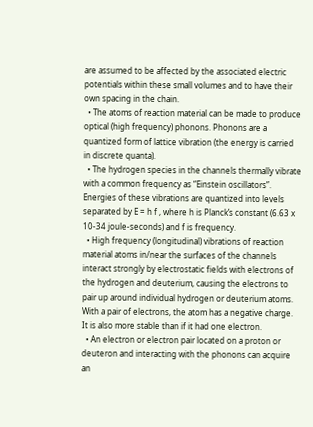are assumed to be affected by the associated electric potentials within these small volumes and to have their own spacing in the chain.
  • The atoms of reaction material can be made to produce optical (high frequency) phonons. Phonons are a quantized form of lattice vibration (the energy is carried in discrete quanta).
  • The hydrogen species in the channels thermally vibrate with a common frequency as “Einstein oscillators”. Energies of these vibrations are quantized into levels separated by E = h f , where h is Planck’s constant (6.63 x 10-34 joule-seconds) and f is frequency.
  • High frequency (longitudinal) vibrations of reaction material atoms in/near the surfaces of the channels interact strongly by electrostatic fields with electrons of the hydrogen and deuterium, causing the electrons to pair up around individual hydrogen or deuterium atoms. With a pair of electrons, the atom has a negative charge. It is also more stable than if it had one electron.
  • An electron or electron pair located on a proton or deuteron and interacting with the phonons can acquire an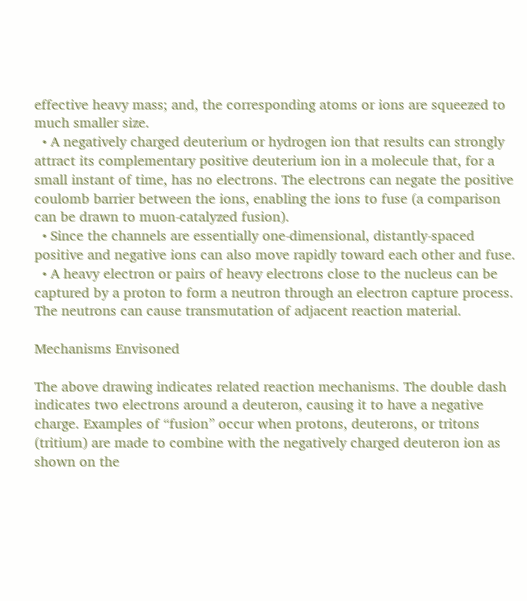effective heavy mass; and, the corresponding atoms or ions are squeezed to much smaller size.
  • A negatively charged deuterium or hydrogen ion that results can strongly attract its complementary positive deuterium ion in a molecule that, for a small instant of time, has no electrons. The electrons can negate the positive coulomb barrier between the ions, enabling the ions to fuse (a comparison can be drawn to muon-catalyzed fusion).
  • Since the channels are essentially one-dimensional, distantly-spaced positive and negative ions can also move rapidly toward each other and fuse.
  • A heavy electron or pairs of heavy electrons close to the nucleus can be captured by a proton to form a neutron through an electron capture process. The neutrons can cause transmutation of adjacent reaction material.

Mechanisms Envisoned

The above drawing indicates related reaction mechanisms. The double dash indicates two electrons around a deuteron, causing it to have a negative charge. Examples of “fusion” occur when protons, deuterons, or tritons (tritium) are made to combine with the negatively charged deuteron ion as shown on the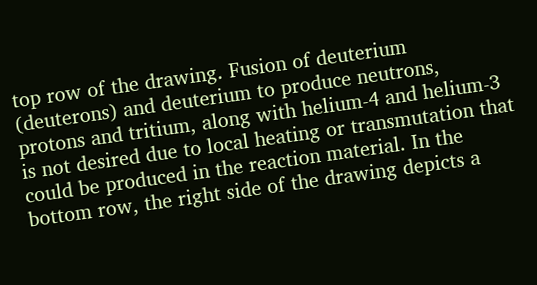top row of the drawing. Fusion of deuterium (deuterons) and deuterium to produce neutrons, protons and tritium, along with helium-4 and helium-3 is not desired due to local heating or transmutation that could be produced in the reaction material. In the bottom row, the right side of the drawing depicts a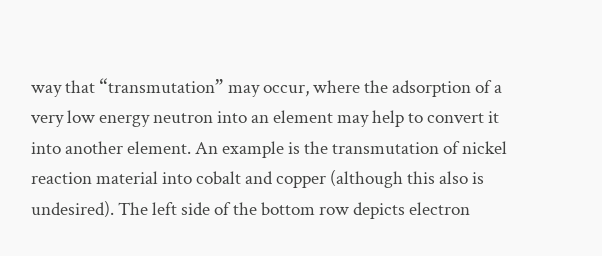way that “transmutation” may occur, where the adsorption of a very low energy neutron into an element may help to convert it into another element. An example is the transmutation of nickel reaction material into cobalt and copper (although this also is undesired). The left side of the bottom row depicts electron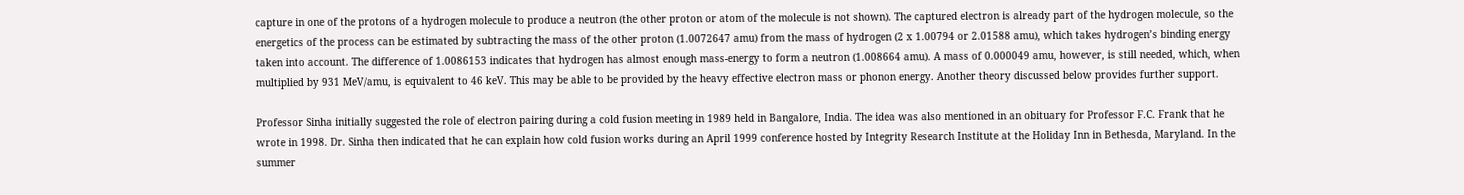capture in one of the protons of a hydrogen molecule to produce a neutron (the other proton or atom of the molecule is not shown). The captured electron is already part of the hydrogen molecule, so the energetics of the process can be estimated by subtracting the mass of the other proton (1.0072647 amu) from the mass of hydrogen (2 x 1.00794 or 2.01588 amu), which takes hydrogen’s binding energy taken into account. The difference of 1.0086153 indicates that hydrogen has almost enough mass-energy to form a neutron (1.008664 amu). A mass of 0.000049 amu, however, is still needed, which, when multiplied by 931 MeV/amu, is equivalent to 46 keV. This may be able to be provided by the heavy effective electron mass or phonon energy. Another theory discussed below provides further support.

Professor Sinha initially suggested the role of electron pairing during a cold fusion meeting in 1989 held in Bangalore, India. The idea was also mentioned in an obituary for Professor F.C. Frank that he wrote in 1998. Dr. Sinha then indicated that he can explain how cold fusion works during an April 1999 conference hosted by Integrity Research Institute at the Holiday Inn in Bethesda, Maryland. In the summer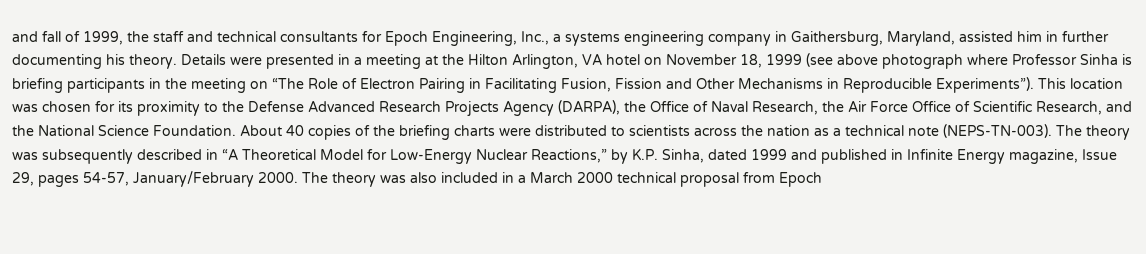and fall of 1999, the staff and technical consultants for Epoch Engineering, Inc., a systems engineering company in Gaithersburg, Maryland, assisted him in further documenting his theory. Details were presented in a meeting at the Hilton Arlington, VA hotel on November 18, 1999 (see above photograph where Professor Sinha is briefing participants in the meeting on “The Role of Electron Pairing in Facilitating Fusion, Fission and Other Mechanisms in Reproducible Experiments”). This location was chosen for its proximity to the Defense Advanced Research Projects Agency (DARPA), the Office of Naval Research, the Air Force Office of Scientific Research, and the National Science Foundation. About 40 copies of the briefing charts were distributed to scientists across the nation as a technical note (NEPS-TN-003). The theory was subsequently described in “A Theoretical Model for Low-Energy Nuclear Reactions,” by K.P. Sinha, dated 1999 and published in Infinite Energy magazine, Issue 29, pages 54-57, January/February 2000. The theory was also included in a March 2000 technical proposal from Epoch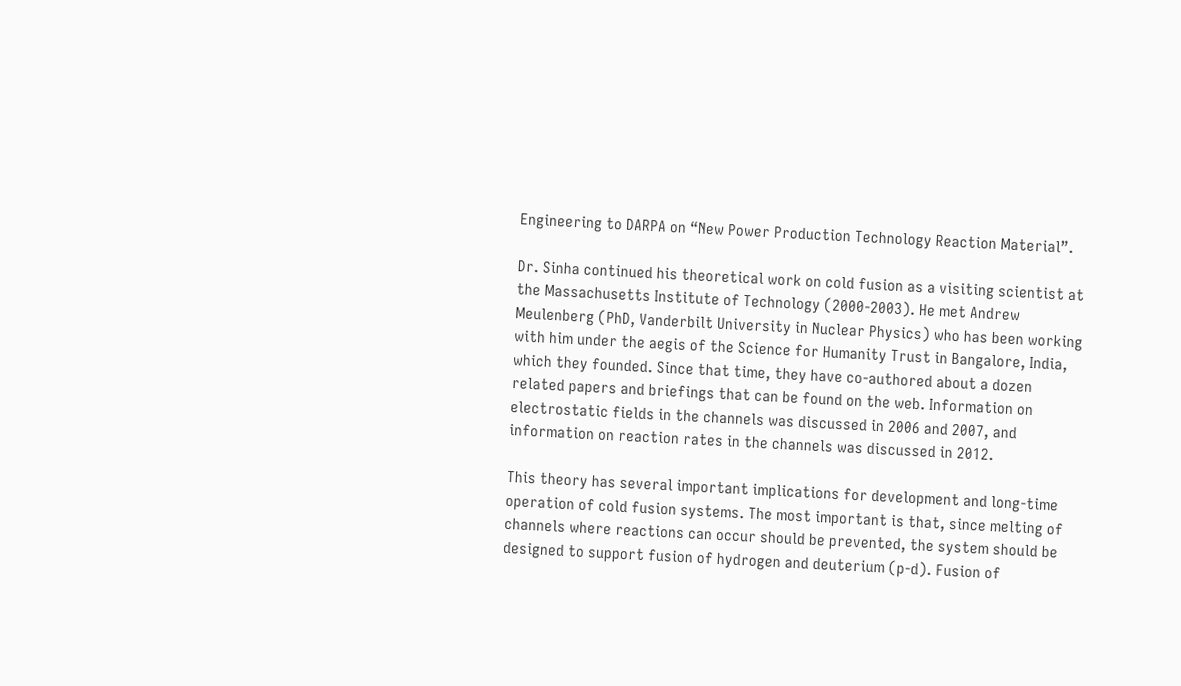Engineering to DARPA on “New Power Production Technology Reaction Material”.

Dr. Sinha continued his theoretical work on cold fusion as a visiting scientist at the Massachusetts Institute of Technology (2000-2003). He met Andrew Meulenberg (PhD, Vanderbilt University in Nuclear Physics) who has been working with him under the aegis of the Science for Humanity Trust in Bangalore, India, which they founded. Since that time, they have co-authored about a dozen related papers and briefings that can be found on the web. Information on electrostatic fields in the channels was discussed in 2006 and 2007, and information on reaction rates in the channels was discussed in 2012.

This theory has several important implications for development and long-time operation of cold fusion systems. The most important is that, since melting of channels where reactions can occur should be prevented, the system should be designed to support fusion of hydrogen and deuterium (p-d). Fusion of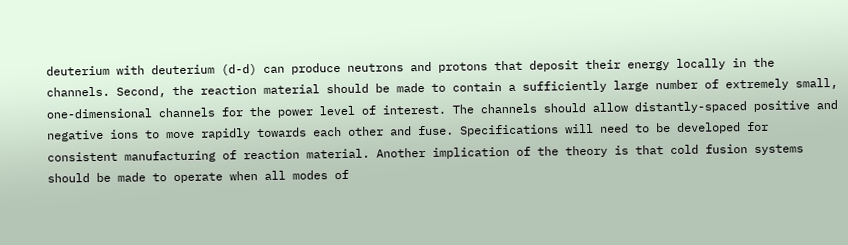deuterium with deuterium (d-d) can produce neutrons and protons that deposit their energy locally in the channels. Second, the reaction material should be made to contain a sufficiently large number of extremely small, one-dimensional channels for the power level of interest. The channels should allow distantly-spaced positive and negative ions to move rapidly towards each other and fuse. Specifications will need to be developed for consistent manufacturing of reaction material. Another implication of the theory is that cold fusion systems should be made to operate when all modes of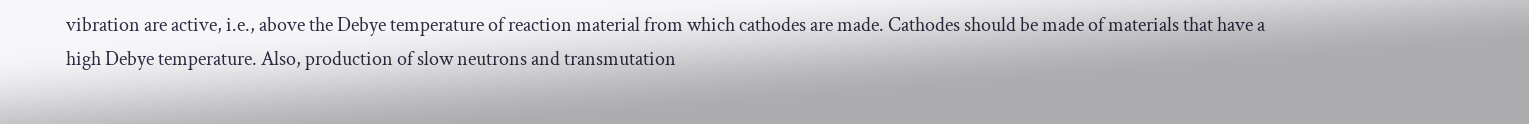vibration are active, i.e., above the Debye temperature of reaction material from which cathodes are made. Cathodes should be made of materials that have a high Debye temperature. Also, production of slow neutrons and transmutation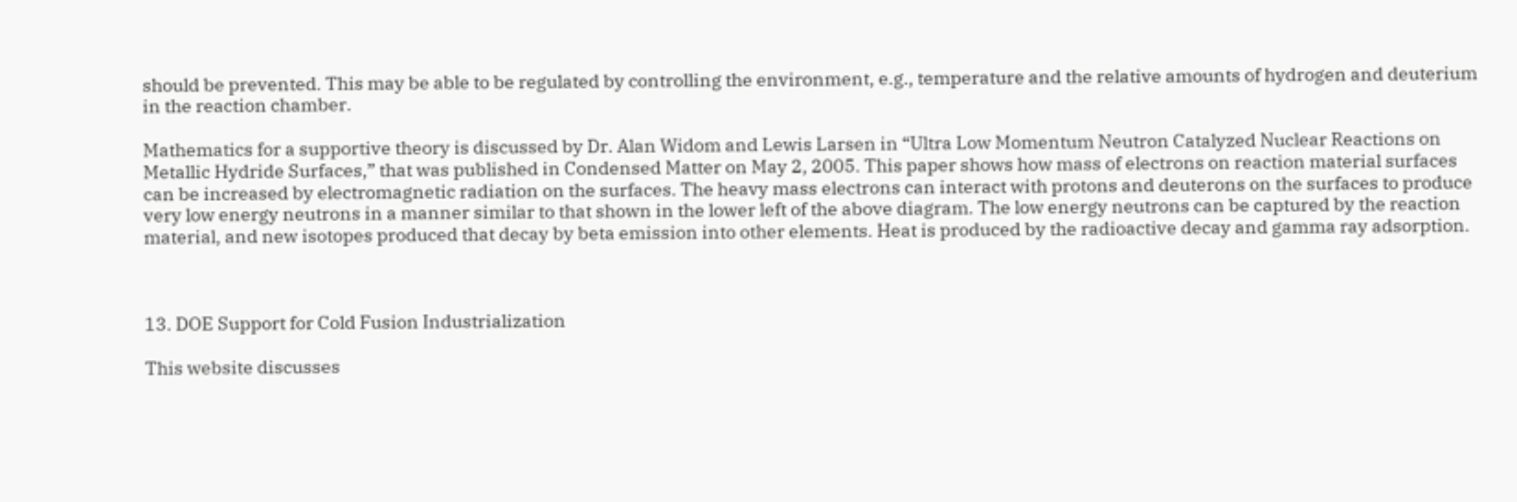should be prevented. This may be able to be regulated by controlling the environment, e.g., temperature and the relative amounts of hydrogen and deuterium in the reaction chamber.

Mathematics for a supportive theory is discussed by Dr. Alan Widom and Lewis Larsen in “Ultra Low Momentum Neutron Catalyzed Nuclear Reactions on Metallic Hydride Surfaces,” that was published in Condensed Matter on May 2, 2005. This paper shows how mass of electrons on reaction material surfaces can be increased by electromagnetic radiation on the surfaces. The heavy mass electrons can interact with protons and deuterons on the surfaces to produce very low energy neutrons in a manner similar to that shown in the lower left of the above diagram. The low energy neutrons can be captured by the reaction material, and new isotopes produced that decay by beta emission into other elements. Heat is produced by the radioactive decay and gamma ray adsorption.



13. DOE Support for Cold Fusion Industrialization

This website discusses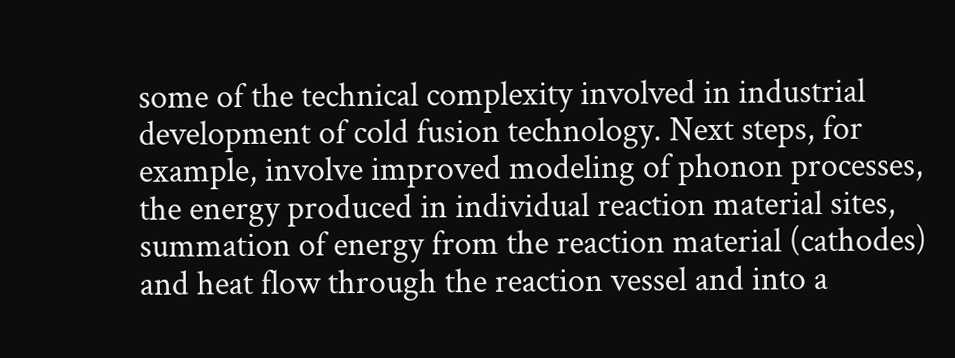some of the technical complexity involved in industrial development of cold fusion technology. Next steps, for example, involve improved modeling of phonon processes, the energy produced in individual reaction material sites, summation of energy from the reaction material (cathodes) and heat flow through the reaction vessel and into a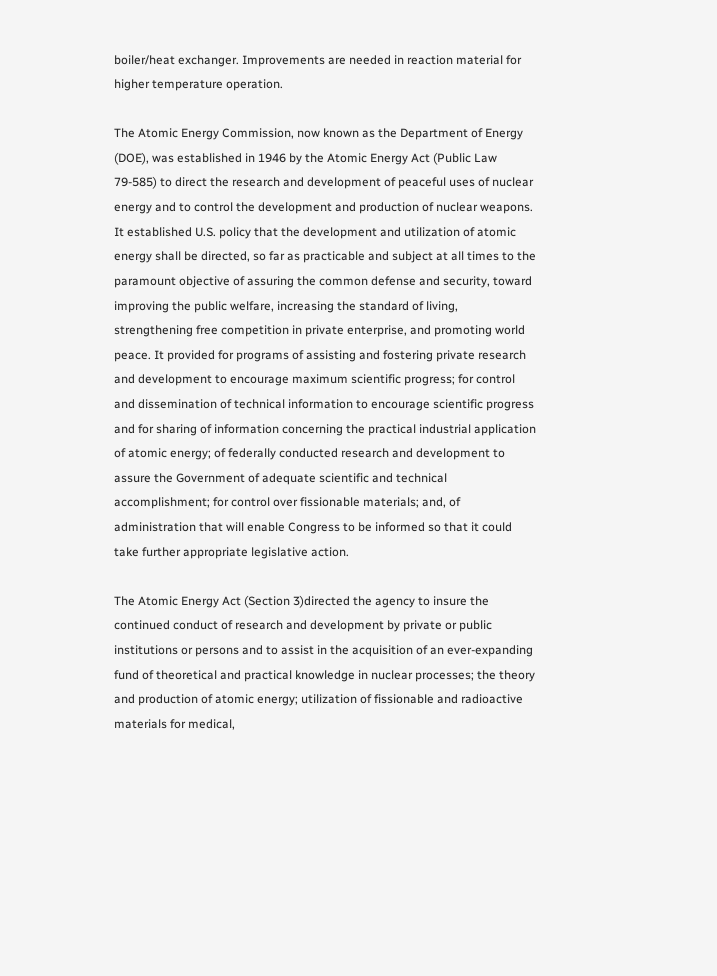boiler/heat exchanger. Improvements are needed in reaction material for higher temperature operation.

The Atomic Energy Commission, now known as the Department of Energy (DOE), was established in 1946 by the Atomic Energy Act (Public Law 79-585) to direct the research and development of peaceful uses of nuclear energy and to control the development and production of nuclear weapons. It established U.S. policy that the development and utilization of atomic energy shall be directed, so far as practicable and subject at all times to the paramount objective of assuring the common defense and security, toward improving the public welfare, increasing the standard of living, strengthening free competition in private enterprise, and promoting world peace. It provided for programs of assisting and fostering private research and development to encourage maximum scientific progress; for control and dissemination of technical information to encourage scientific progress and for sharing of information concerning the practical industrial application of atomic energy; of federally conducted research and development to assure the Government of adequate scientific and technical accomplishment; for control over fissionable materials; and, of administration that will enable Congress to be informed so that it could take further appropriate legislative action.

The Atomic Energy Act (Section 3)directed the agency to insure the continued conduct of research and development by private or public institutions or persons and to assist in the acquisition of an ever-expanding fund of theoretical and practical knowledge in nuclear processes; the theory and production of atomic energy; utilization of fissionable and radioactive materials for medical,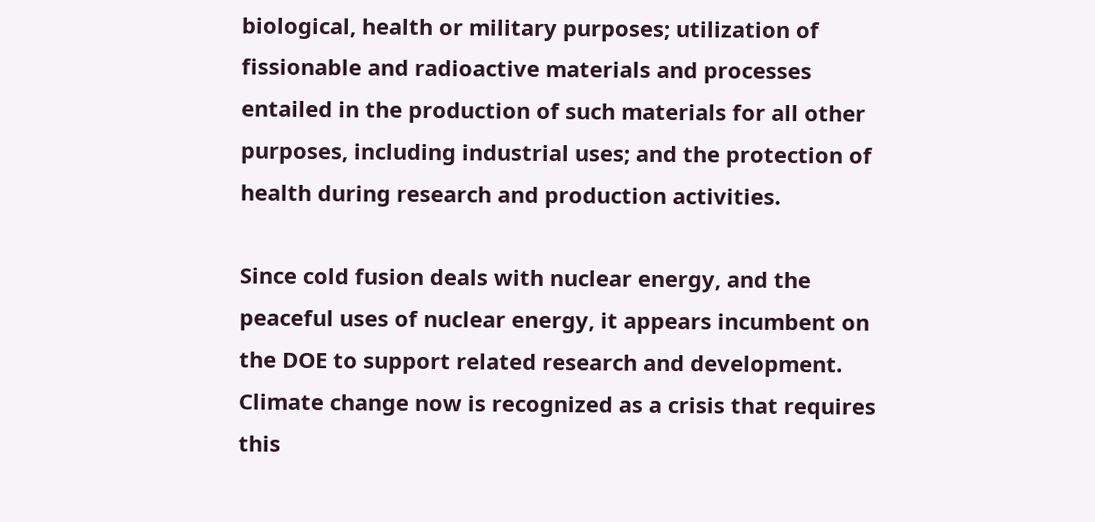biological, health or military purposes; utilization of fissionable and radioactive materials and processes entailed in the production of such materials for all other purposes, including industrial uses; and the protection of health during research and production activities.

Since cold fusion deals with nuclear energy, and the peaceful uses of nuclear energy, it appears incumbent on the DOE to support related research and development. Climate change now is recognized as a crisis that requires this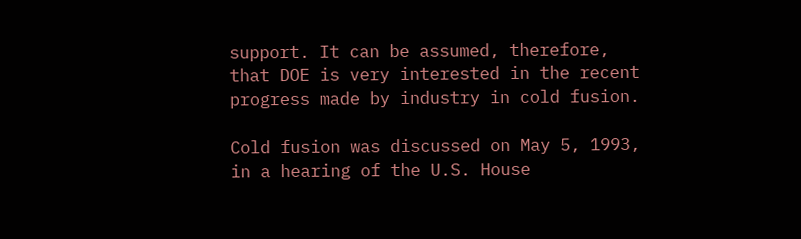support. It can be assumed, therefore, that DOE is very interested in the recent progress made by industry in cold fusion.

Cold fusion was discussed on May 5, 1993, in a hearing of the U.S. House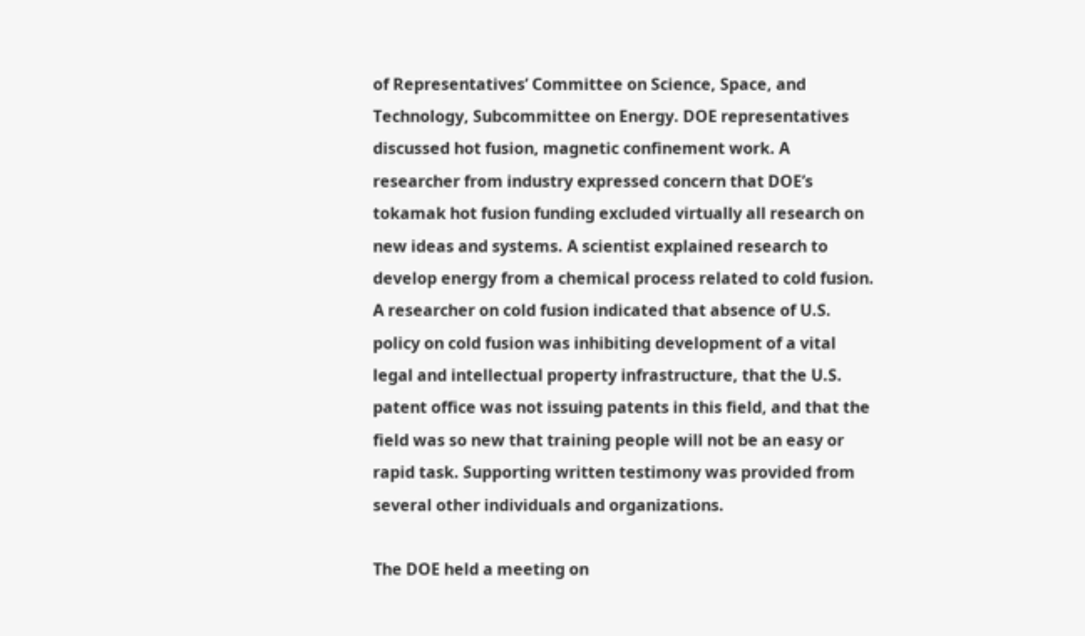of Representatives’ Committee on Science, Space, and Technology, Subcommittee on Energy. DOE representatives discussed hot fusion, magnetic confinement work. A researcher from industry expressed concern that DOE’s tokamak hot fusion funding excluded virtually all research on new ideas and systems. A scientist explained research to develop energy from a chemical process related to cold fusion. A researcher on cold fusion indicated that absence of U.S. policy on cold fusion was inhibiting development of a vital legal and intellectual property infrastructure, that the U.S. patent office was not issuing patents in this field, and that the field was so new that training people will not be an easy or rapid task. Supporting written testimony was provided from several other individuals and organizations.

The DOE held a meeting on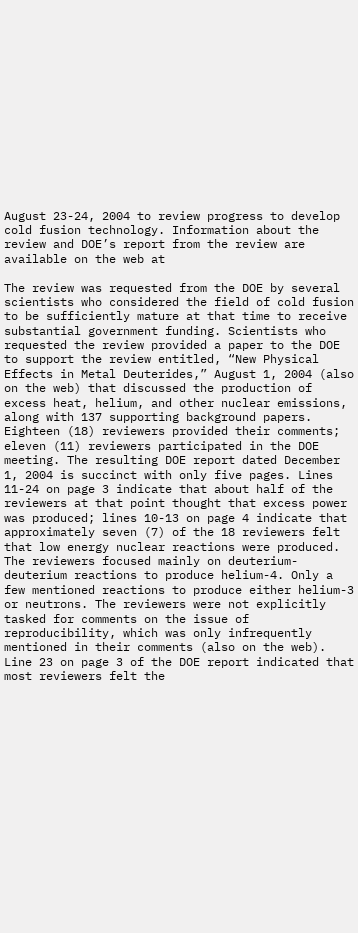August 23-24, 2004 to review progress to develop cold fusion technology. Information about the review and DOE’s report from the review are available on the web at

The review was requested from the DOE by several scientists who considered the field of cold fusion to be sufficiently mature at that time to receive substantial government funding. Scientists who requested the review provided a paper to the DOE to support the review entitled, “New Physical Effects in Metal Deuterides,” August 1, 2004 (also on the web) that discussed the production of excess heat, helium, and other nuclear emissions, along with 137 supporting background papers. Eighteen (18) reviewers provided their comments; eleven (11) reviewers participated in the DOE meeting. The resulting DOE report dated December 1, 2004 is succinct with only five pages. Lines 11-24 on page 3 indicate that about half of the reviewers at that point thought that excess power was produced; lines 10-13 on page 4 indicate that approximately seven (7) of the 18 reviewers felt that low energy nuclear reactions were produced. The reviewers focused mainly on deuterium-deuterium reactions to produce helium-4. Only a few mentioned reactions to produce either helium-3 or neutrons. The reviewers were not explicitly tasked for comments on the issue of reproducibility, which was only infrequently mentioned in their comments (also on the web). Line 23 on page 3 of the DOE report indicated that most reviewers felt the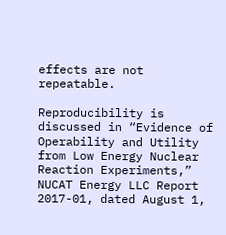effects are not repeatable.

Reproducibility is discussed in “Evidence of Operability and Utility from Low Energy Nuclear Reaction Experiments,” NUCAT Energy LLC Report 2017-01, dated August 1,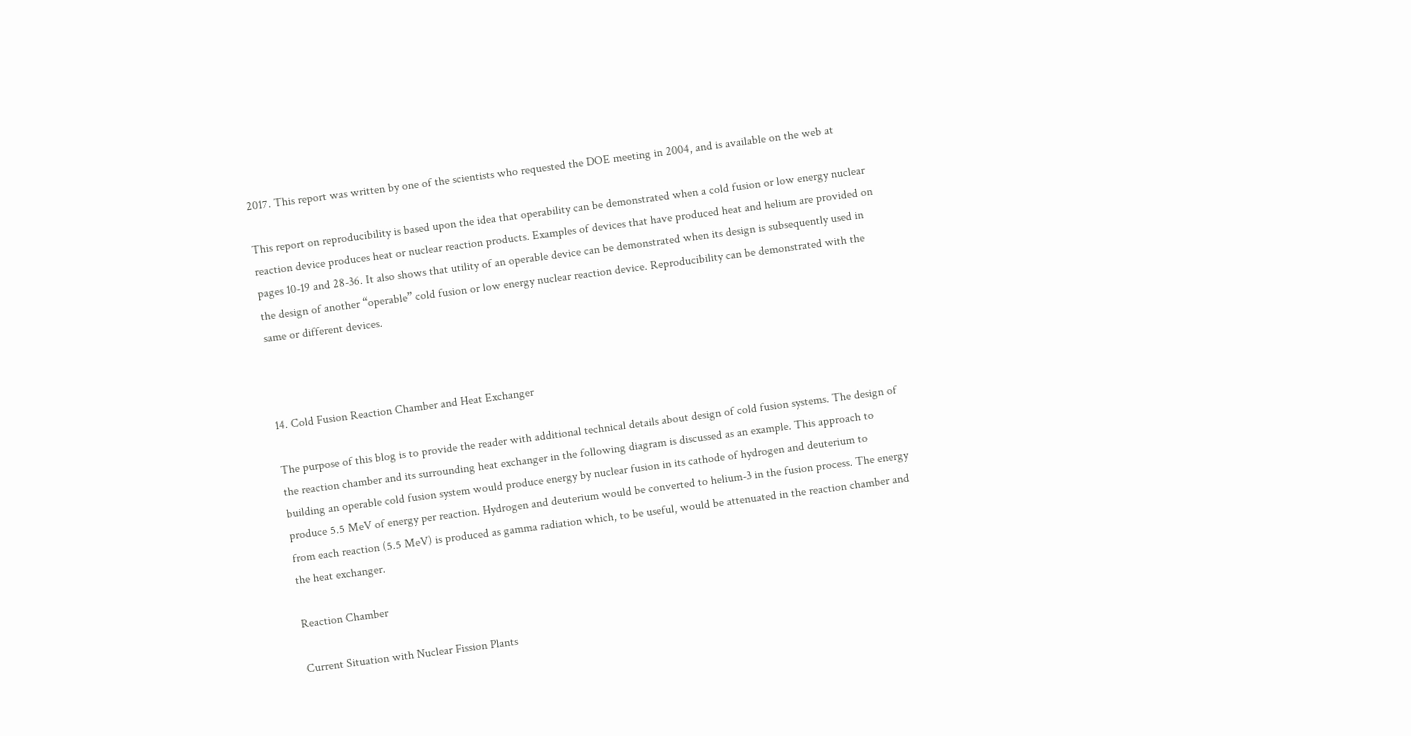2017. This report was written by one of the scientists who requested the DOE meeting in 2004, and is available on the web at

This report on reproducibility is based upon the idea that operability can be demonstrated when a cold fusion or low energy nuclear reaction device produces heat or nuclear reaction products. Examples of devices that have produced heat and helium are provided on pages 10-19 and 28-36. It also shows that utility of an operable device can be demonstrated when its design is subsequently used in the design of another “operable” cold fusion or low energy nuclear reaction device. Reproducibility can be demonstrated with the same or different devices.



14. Cold Fusion Reaction Chamber and Heat Exchanger

The purpose of this blog is to provide the reader with additional technical details about design of cold fusion systems. The design of the reaction chamber and its surrounding heat exchanger in the following diagram is discussed as an example. This approach to building an operable cold fusion system would produce energy by nuclear fusion in its cathode of hydrogen and deuterium to produce 5.5 MeV of energy per reaction. Hydrogen and deuterium would be converted to helium-3 in the fusion process. The energy from each reaction (5.5 MeV) is produced as gamma radiation which, to be useful, would be attenuated in the reaction chamber and the heat exchanger.

Reaction Chamber

Current Situation with Nuclear Fission Plants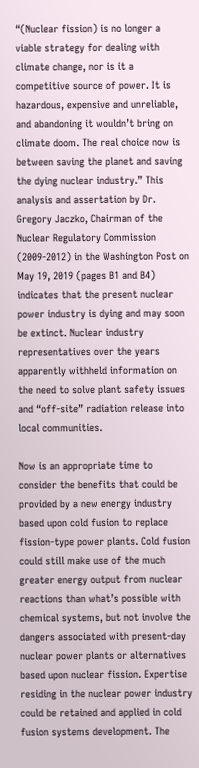“(Nuclear fission) is no longer a viable strategy for dealing with climate change, nor is it a competitive source of power. It is hazardous, expensive and unreliable, and abandoning it wouldn’t bring on climate doom. The real choice now is between saving the planet and saving the dying nuclear industry.” This analysis and assertation by Dr. Gregory Jaczko, Chairman of the Nuclear Regulatory Commission (2009-2012) in the Washington Post on May 19, 2019 (pages B1 and B4) indicates that the present nuclear power industry is dying and may soon be extinct. Nuclear industry representatives over the years apparently withheld information on the need to solve plant safety issues and “off-site” radiation release into local communities.

Now is an appropriate time to consider the benefits that could be provided by a new energy industry based upon cold fusion to replace fission-type power plants. Cold fusion could still make use of the much greater energy output from nuclear reactions than what’s possible with chemical systems, but not involve the dangers associated with present-day nuclear power plants or alternatives based upon nuclear fission. Expertise residing in the nuclear power industry could be retained and applied in cold fusion systems development. The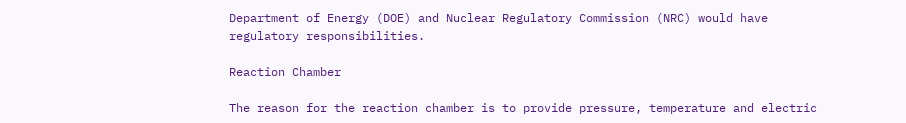Department of Energy (DOE) and Nuclear Regulatory Commission (NRC) would have regulatory responsibilities.

Reaction Chamber

The reason for the reaction chamber is to provide pressure, temperature and electric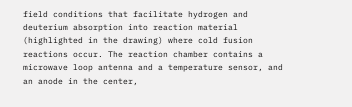field conditions that facilitate hydrogen and deuterium absorption into reaction material (highlighted in the drawing) where cold fusion reactions occur. The reaction chamber contains a microwave loop antenna and a temperature sensor, and an anode in the center,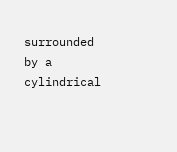surrounded by a cylindrical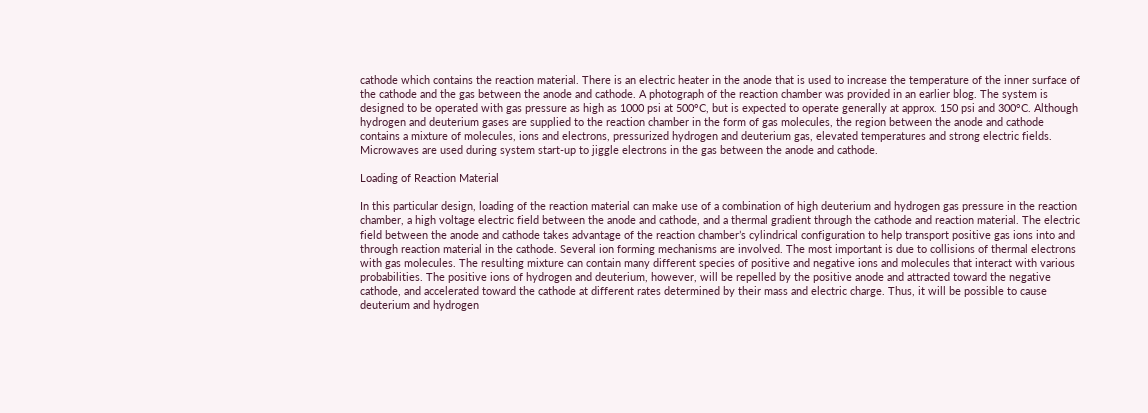cathode which contains the reaction material. There is an electric heater in the anode that is used to increase the temperature of the inner surface of the cathode and the gas between the anode and cathode. A photograph of the reaction chamber was provided in an earlier blog. The system is designed to be operated with gas pressure as high as 1000 psi at 500°C, but is expected to operate generally at approx. 150 psi and 300°C. Although hydrogen and deuterium gases are supplied to the reaction chamber in the form of gas molecules, the region between the anode and cathode contains a mixture of molecules, ions and electrons, pressurized hydrogen and deuterium gas, elevated temperatures and strong electric fields. Microwaves are used during system start-up to jiggle electrons in the gas between the anode and cathode.

Loading of Reaction Material

In this particular design, loading of the reaction material can make use of a combination of high deuterium and hydrogen gas pressure in the reaction chamber, a high voltage electric field between the anode and cathode, and a thermal gradient through the cathode and reaction material. The electric field between the anode and cathode takes advantage of the reaction chamber’s cylindrical configuration to help transport positive gas ions into and through reaction material in the cathode. Several ion forming mechanisms are involved. The most important is due to collisions of thermal electrons with gas molecules. The resulting mixture can contain many different species of positive and negative ions and molecules that interact with various probabilities. The positive ions of hydrogen and deuterium, however, will be repelled by the positive anode and attracted toward the negative cathode, and accelerated toward the cathode at different rates determined by their mass and electric charge. Thus, it will be possible to cause deuterium and hydrogen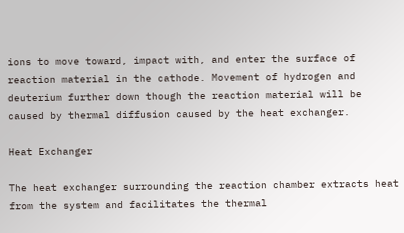ions to move toward, impact with, and enter the surface of reaction material in the cathode. Movement of hydrogen and deuterium further down though the reaction material will be caused by thermal diffusion caused by the heat exchanger.

Heat Exchanger

The heat exchanger surrounding the reaction chamber extracts heat from the system and facilitates the thermal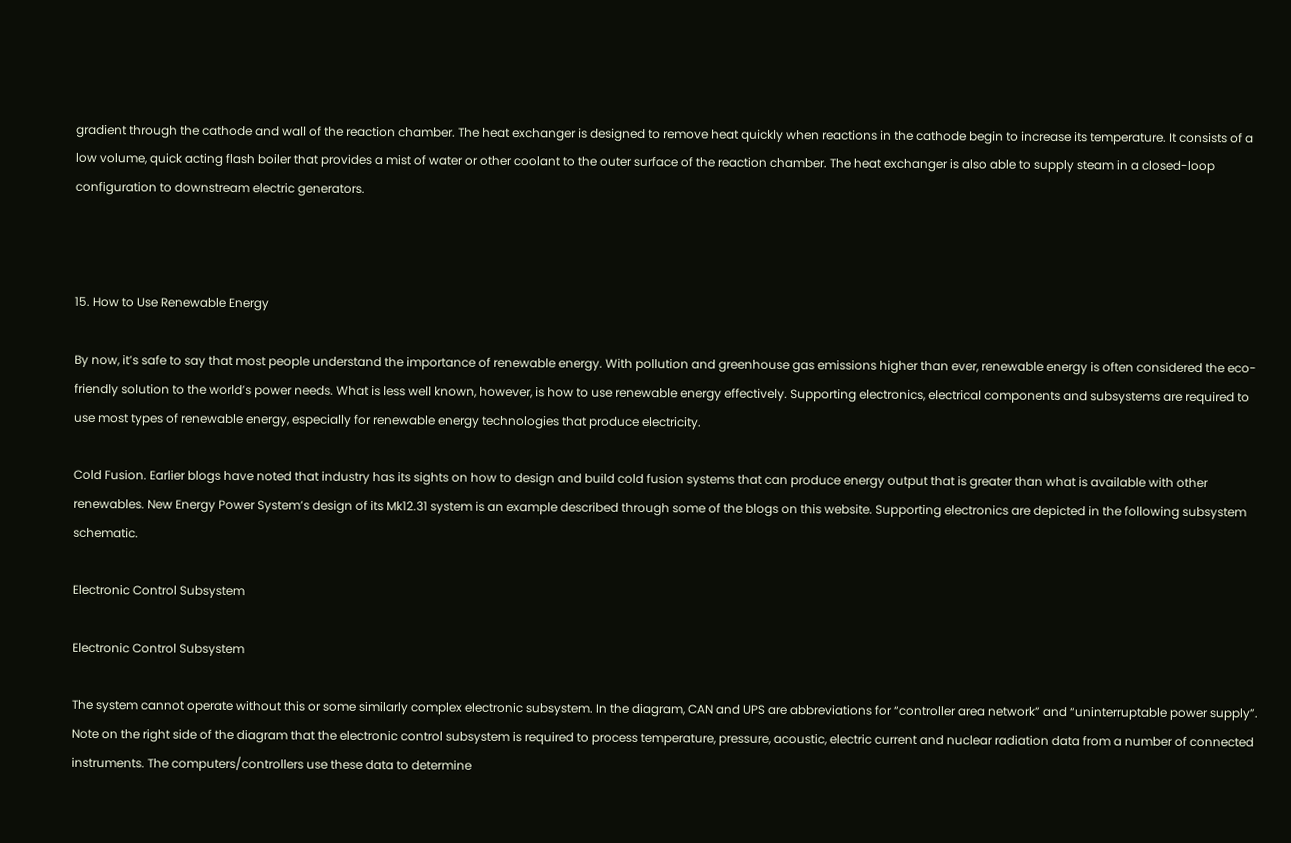gradient through the cathode and wall of the reaction chamber. The heat exchanger is designed to remove heat quickly when reactions in the cathode begin to increase its temperature. It consists of a low volume, quick acting flash boiler that provides a mist of water or other coolant to the outer surface of the reaction chamber. The heat exchanger is also able to supply steam in a closed-loop configuration to downstream electric generators.



15. How to Use Renewable Energy

By now, it’s safe to say that most people understand the importance of renewable energy. With pollution and greenhouse gas emissions higher than ever, renewable energy is often considered the eco-friendly solution to the world’s power needs. What is less well known, however, is how to use renewable energy effectively. Supporting electronics, electrical components and subsystems are required to use most types of renewable energy, especially for renewable energy technologies that produce electricity.

Cold Fusion. Earlier blogs have noted that industry has its sights on how to design and build cold fusion systems that can produce energy output that is greater than what is available with other renewables. New Energy Power System’s design of its Mk12.31 system is an example described through some of the blogs on this website. Supporting electronics are depicted in the following subsystem schematic.

Electronic Control Subsystem

Electronic Control Subsystem

The system cannot operate without this or some similarly complex electronic subsystem. In the diagram, CAN and UPS are abbreviations for “controller area network” and “uninterruptable power supply”. Note on the right side of the diagram that the electronic control subsystem is required to process temperature, pressure, acoustic, electric current and nuclear radiation data from a number of connected instruments. The computers/controllers use these data to determine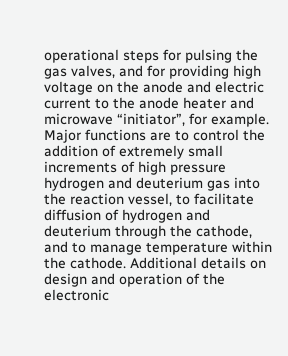operational steps for pulsing the gas valves, and for providing high voltage on the anode and electric current to the anode heater and microwave “initiator”, for example. Major functions are to control the addition of extremely small increments of high pressure hydrogen and deuterium gas into the reaction vessel, to facilitate diffusion of hydrogen and deuterium through the cathode, and to manage temperature within the cathode. Additional details on design and operation of the electronic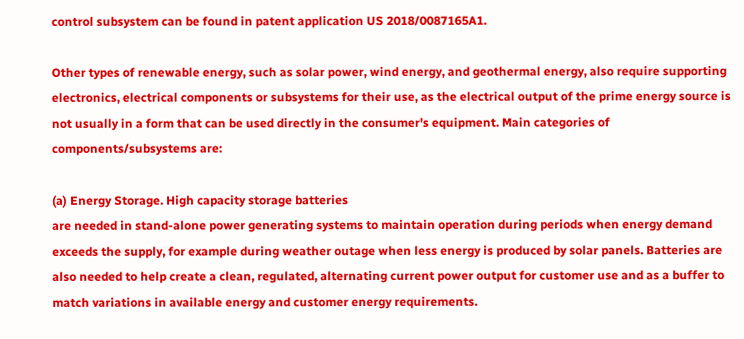control subsystem can be found in patent application US 2018/0087165A1.

Other types of renewable energy, such as solar power, wind energy, and geothermal energy, also require supporting electronics, electrical components or subsystems for their use, as the electrical output of the prime energy source is not usually in a form that can be used directly in the consumer's equipment. Main categories of components/subsystems are:

(a) Energy Storage. High capacity storage batteries
are needed in stand-alone power generating systems to maintain operation during periods when energy demand exceeds the supply, for example during weather outage when less energy is produced by solar panels. Batteries are also needed to help create a clean, regulated, alternating current power output for customer use and as a buffer to match variations in available energy and customer energy requirements.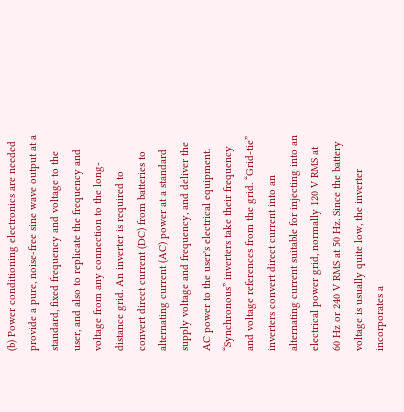(b) Power conditioning electronics are needed provide a pure, noise-free sine wave output at a standard, fixed frequency and voltage to the user, and also to replicate the frequency and voltage from any connection to the long-distance grid. An inverter is required to convert direct current (DC) from batteries to alternating current (AC) power at a standard supply voltage and frequency, and deliver the AC power to the user's electrical equipment. “Synchronous” inverters take their frequency and voltage references from the grid. “Grid-tie” inverters convert direct current into an alternating current suitable for injecting into an electrical power grid, normally 120 V RMS at 60 Hz or 240 V RMS at 50 Hz. Since the battery voltage is usually quite low, the inverter incorporates a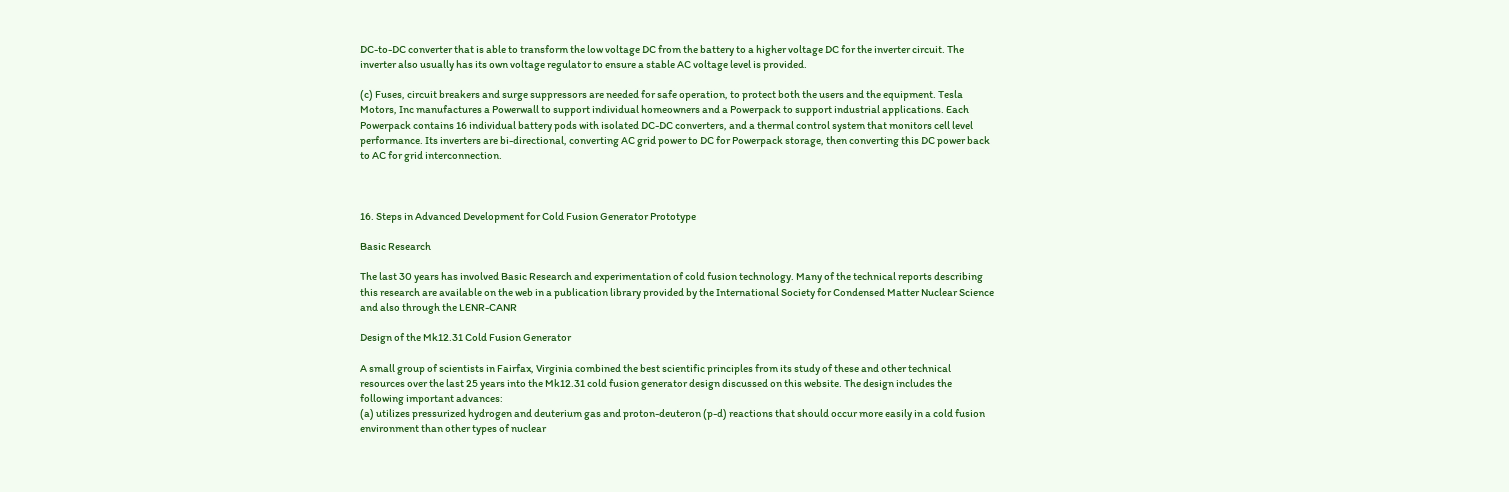DC-to-DC converter that is able to transform the low voltage DC from the battery to a higher voltage DC for the inverter circuit. The inverter also usually has its own voltage regulator to ensure a stable AC voltage level is provided.

(c) Fuses, circuit breakers and surge suppressors are needed for safe operation, to protect both the users and the equipment. Tesla Motors, Inc manufactures a Powerwall to support individual homeowners and a Powerpack to support industrial applications. Each Powerpack contains 16 individual battery pods with isolated DC-DC converters, and a thermal control system that monitors cell level performance. Its inverters are bi-directional, converting AC grid power to DC for Powerpack storage, then converting this DC power back to AC for grid interconnection.



16. Steps in Advanced Development for Cold Fusion Generator Prototype

Basic Research

The last 30 years has involved Basic Research and experimentation of cold fusion technology. Many of the technical reports describing this research are available on the web in a publication library provided by the International Society for Condensed Matter Nuclear Science and also through the LENR-CANR

Design of the Mk12.31 Cold Fusion Generator

A small group of scientists in Fairfax, Virginia combined the best scientific principles from its study of these and other technical resources over the last 25 years into the Mk12.31 cold fusion generator design discussed on this website. The design includes the following important advances:
(a) utilizes pressurized hydrogen and deuterium gas and proton-deuteron (p-d) reactions that should occur more easily in a cold fusion environment than other types of nuclear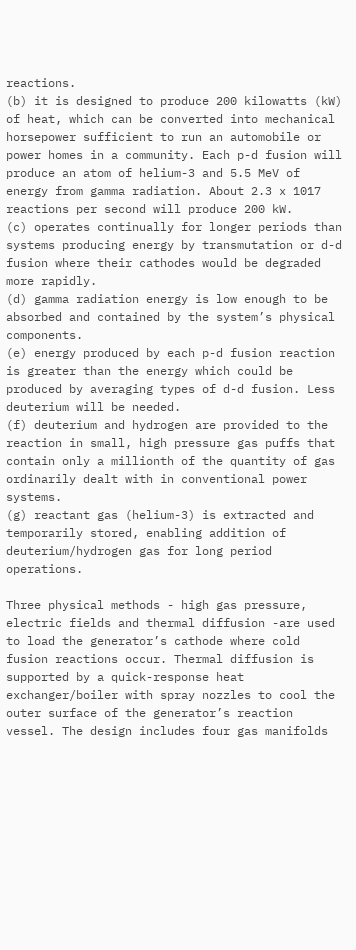reactions.
(b) it is designed to produce 200 kilowatts (kW) of heat, which can be converted into mechanical horsepower sufficient to run an automobile or power homes in a community. Each p-d fusion will produce an atom of helium-3 and 5.5 MeV of energy from gamma radiation. About 2.3 x 1017 reactions per second will produce 200 kW.
(c) operates continually for longer periods than systems producing energy by transmutation or d-d fusion where their cathodes would be degraded more rapidly.
(d) gamma radiation energy is low enough to be absorbed and contained by the system’s physical components.
(e) energy produced by each p-d fusion reaction is greater than the energy which could be produced by averaging types of d-d fusion. Less deuterium will be needed.
(f) deuterium and hydrogen are provided to the reaction in small, high pressure gas puffs that contain only a millionth of the quantity of gas ordinarily dealt with in conventional power systems.
(g) reactant gas (helium-3) is extracted and temporarily stored, enabling addition of deuterium/hydrogen gas for long period operations.

Three physical methods - high gas pressure, electric fields and thermal diffusion -are used to load the generator’s cathode where cold fusion reactions occur. Thermal diffusion is supported by a quick-response heat exchanger/boiler with spray nozzles to cool the outer surface of the generator’s reaction vessel. The design includes four gas manifolds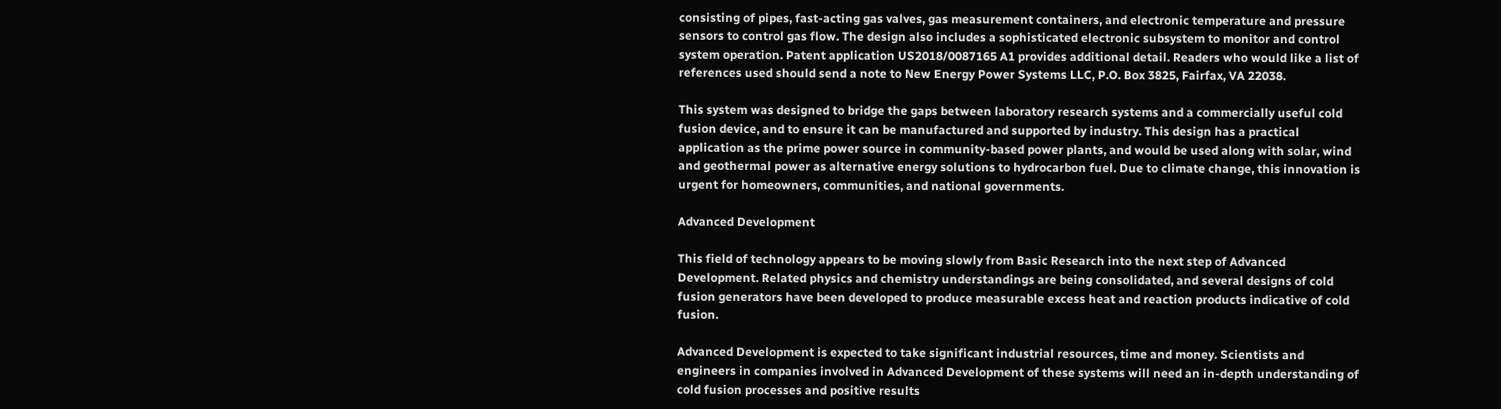consisting of pipes, fast-acting gas valves, gas measurement containers, and electronic temperature and pressure sensors to control gas flow. The design also includes a sophisticated electronic subsystem to monitor and control system operation. Patent application US2018/0087165 A1 provides additional detail. Readers who would like a list of references used should send a note to New Energy Power Systems LLC, P.O. Box 3825, Fairfax, VA 22038.

This system was designed to bridge the gaps between laboratory research systems and a commercially useful cold fusion device, and to ensure it can be manufactured and supported by industry. This design has a practical application as the prime power source in community-based power plants, and would be used along with solar, wind and geothermal power as alternative energy solutions to hydrocarbon fuel. Due to climate change, this innovation is urgent for homeowners, communities, and national governments.

Advanced Development

This field of technology appears to be moving slowly from Basic Research into the next step of Advanced Development. Related physics and chemistry understandings are being consolidated, and several designs of cold fusion generators have been developed to produce measurable excess heat and reaction products indicative of cold fusion.

Advanced Development is expected to take significant industrial resources, time and money. Scientists and engineers in companies involved in Advanced Development of these systems will need an in-depth understanding of cold fusion processes and positive results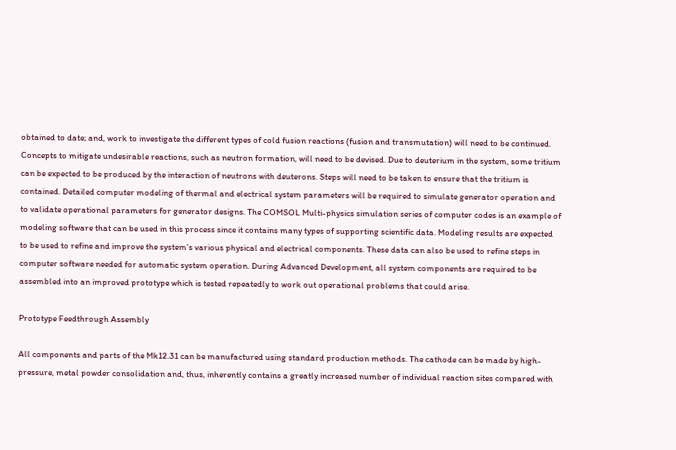obtained to date; and, work to investigate the different types of cold fusion reactions (fusion and transmutation) will need to be continued. Concepts to mitigate undesirable reactions, such as neutron formation, will need to be devised. Due to deuterium in the system, some tritium can be expected to be produced by the interaction of neutrons with deuterons. Steps will need to be taken to ensure that the tritium is contained. Detailed computer modeling of thermal and electrical system parameters will be required to simulate generator operation and to validate operational parameters for generator designs. The COMSOL Multi-physics simulation series of computer codes is an example of modeling software that can be used in this process since it contains many types of supporting scientific data. Modeling results are expected to be used to refine and improve the system’s various physical and electrical components. These data can also be used to refine steps in computer software needed for automatic system operation. During Advanced Development, all system components are required to be assembled into an improved prototype which is tested repeatedly to work out operational problems that could arise.

Prototype Feedthrough Assembly

All components and parts of the Mk12.31 can be manufactured using standard production methods. The cathode can be made by high-pressure, metal powder consolidation and, thus, inherently contains a greatly increased number of individual reaction sites compared with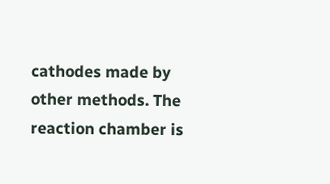cathodes made by other methods. The reaction chamber is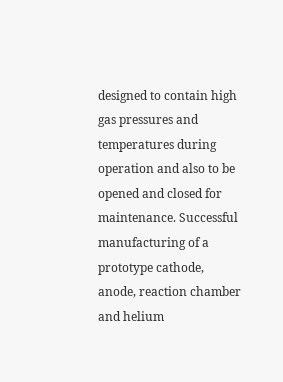designed to contain high gas pressures and temperatures during operation and also to be opened and closed for maintenance. Successful manufacturing of a prototype cathode, anode, reaction chamber and helium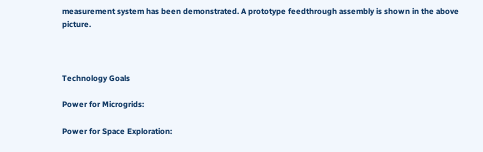measurement system has been demonstrated. A prototype feedthrough assembly is shown in the above picture.



Technology Goals

Power for Microgrids:

Power for Space Exploration: